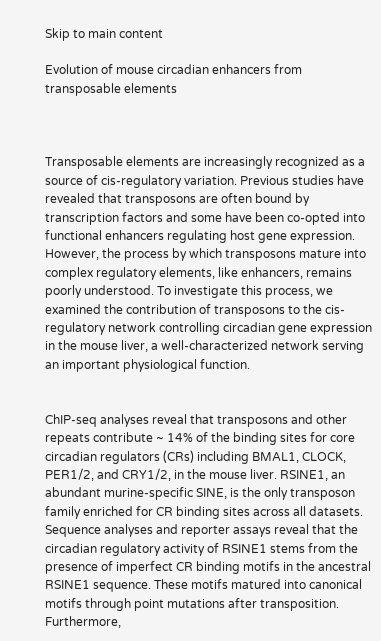Skip to main content

Evolution of mouse circadian enhancers from transposable elements



Transposable elements are increasingly recognized as a source of cis-regulatory variation. Previous studies have revealed that transposons are often bound by transcription factors and some have been co-opted into functional enhancers regulating host gene expression. However, the process by which transposons mature into complex regulatory elements, like enhancers, remains poorly understood. To investigate this process, we examined the contribution of transposons to the cis-regulatory network controlling circadian gene expression in the mouse liver, a well-characterized network serving an important physiological function.


ChIP-seq analyses reveal that transposons and other repeats contribute ~ 14% of the binding sites for core circadian regulators (CRs) including BMAL1, CLOCK, PER1/2, and CRY1/2, in the mouse liver. RSINE1, an abundant murine-specific SINE, is the only transposon family enriched for CR binding sites across all datasets. Sequence analyses and reporter assays reveal that the circadian regulatory activity of RSINE1 stems from the presence of imperfect CR binding motifs in the ancestral RSINE1 sequence. These motifs matured into canonical motifs through point mutations after transposition. Furthermore,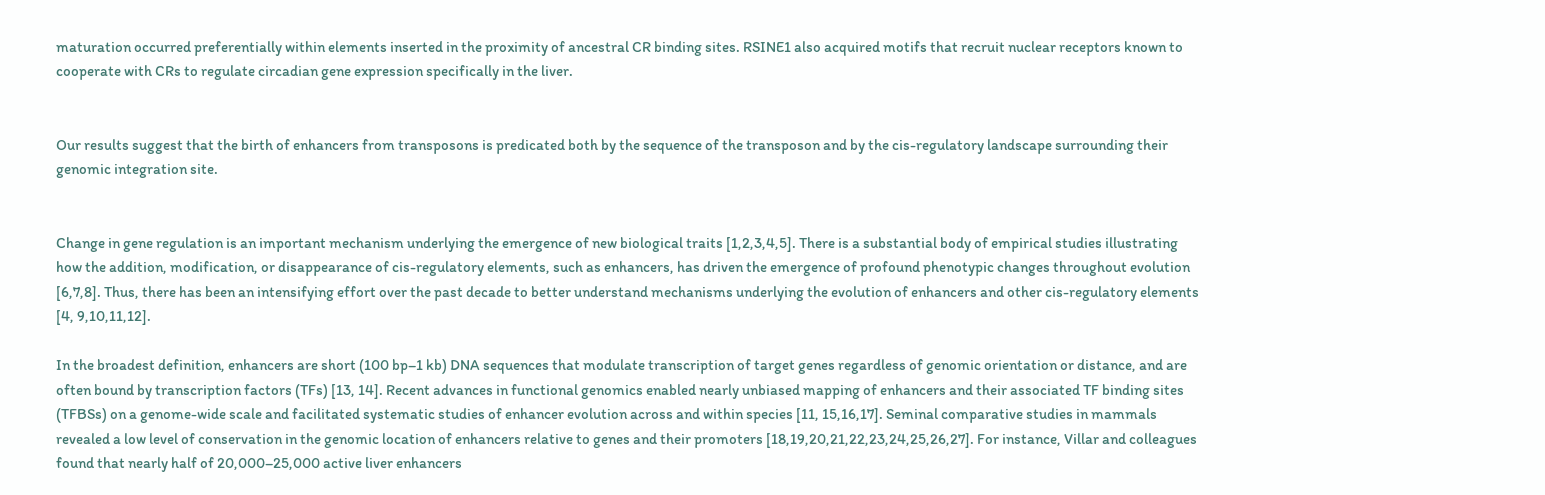maturation occurred preferentially within elements inserted in the proximity of ancestral CR binding sites. RSINE1 also acquired motifs that recruit nuclear receptors known to cooperate with CRs to regulate circadian gene expression specifically in the liver.


Our results suggest that the birth of enhancers from transposons is predicated both by the sequence of the transposon and by the cis-regulatory landscape surrounding their genomic integration site.


Change in gene regulation is an important mechanism underlying the emergence of new biological traits [1,2,3,4,5]. There is a substantial body of empirical studies illustrating how the addition, modification, or disappearance of cis-regulatory elements, such as enhancers, has driven the emergence of profound phenotypic changes throughout evolution [6,7,8]. Thus, there has been an intensifying effort over the past decade to better understand mechanisms underlying the evolution of enhancers and other cis-regulatory elements [4, 9,10,11,12].

In the broadest definition, enhancers are short (100 bp–1 kb) DNA sequences that modulate transcription of target genes regardless of genomic orientation or distance, and are often bound by transcription factors (TFs) [13, 14]. Recent advances in functional genomics enabled nearly unbiased mapping of enhancers and their associated TF binding sites (TFBSs) on a genome-wide scale and facilitated systematic studies of enhancer evolution across and within species [11, 15,16,17]. Seminal comparative studies in mammals revealed a low level of conservation in the genomic location of enhancers relative to genes and their promoters [18,19,20,21,22,23,24,25,26,27]. For instance, Villar and colleagues found that nearly half of 20,000–25,000 active liver enhancers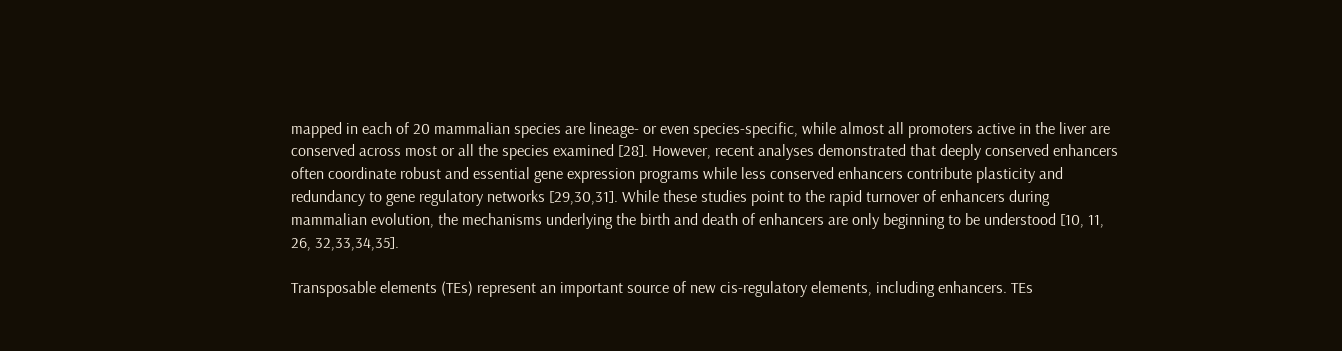mapped in each of 20 mammalian species are lineage- or even species-specific, while almost all promoters active in the liver are conserved across most or all the species examined [28]. However, recent analyses demonstrated that deeply conserved enhancers often coordinate robust and essential gene expression programs while less conserved enhancers contribute plasticity and redundancy to gene regulatory networks [29,30,31]. While these studies point to the rapid turnover of enhancers during mammalian evolution, the mechanisms underlying the birth and death of enhancers are only beginning to be understood [10, 11, 26, 32,33,34,35].

Transposable elements (TEs) represent an important source of new cis-regulatory elements, including enhancers. TEs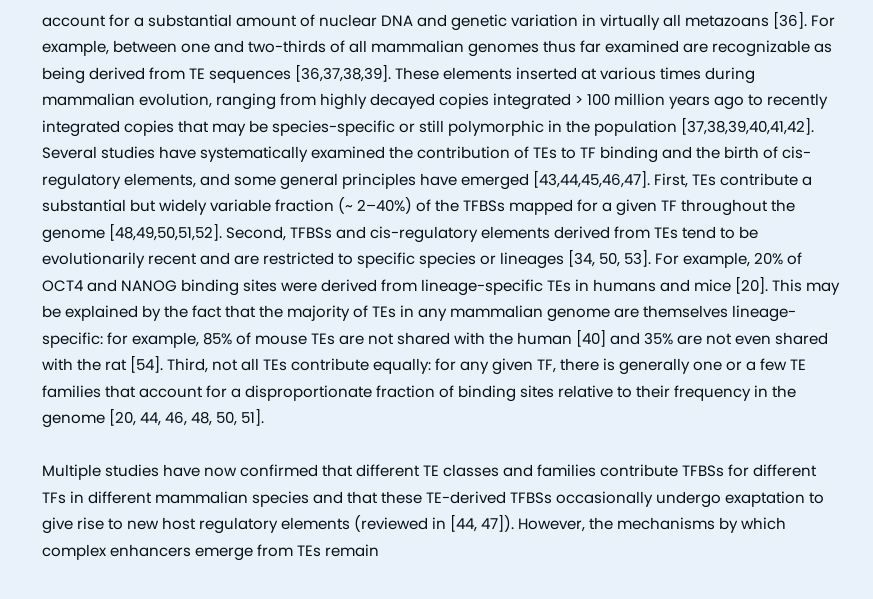account for a substantial amount of nuclear DNA and genetic variation in virtually all metazoans [36]. For example, between one and two-thirds of all mammalian genomes thus far examined are recognizable as being derived from TE sequences [36,37,38,39]. These elements inserted at various times during mammalian evolution, ranging from highly decayed copies integrated > 100 million years ago to recently integrated copies that may be species-specific or still polymorphic in the population [37,38,39,40,41,42]. Several studies have systematically examined the contribution of TEs to TF binding and the birth of cis-regulatory elements, and some general principles have emerged [43,44,45,46,47]. First, TEs contribute a substantial but widely variable fraction (~ 2–40%) of the TFBSs mapped for a given TF throughout the genome [48,49,50,51,52]. Second, TFBSs and cis-regulatory elements derived from TEs tend to be evolutionarily recent and are restricted to specific species or lineages [34, 50, 53]. For example, 20% of OCT4 and NANOG binding sites were derived from lineage-specific TEs in humans and mice [20]. This may be explained by the fact that the majority of TEs in any mammalian genome are themselves lineage-specific: for example, 85% of mouse TEs are not shared with the human [40] and 35% are not even shared with the rat [54]. Third, not all TEs contribute equally: for any given TF, there is generally one or a few TE families that account for a disproportionate fraction of binding sites relative to their frequency in the genome [20, 44, 46, 48, 50, 51].

Multiple studies have now confirmed that different TE classes and families contribute TFBSs for different TFs in different mammalian species and that these TE-derived TFBSs occasionally undergo exaptation to give rise to new host regulatory elements (reviewed in [44, 47]). However, the mechanisms by which complex enhancers emerge from TEs remain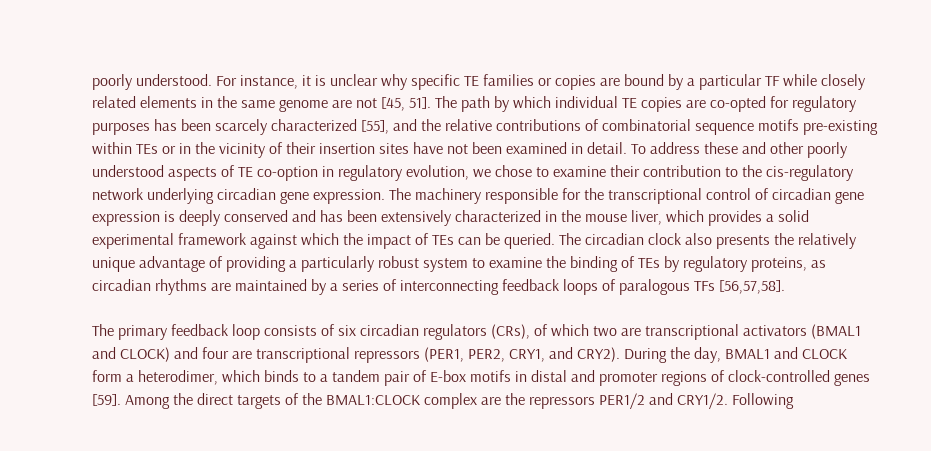poorly understood. For instance, it is unclear why specific TE families or copies are bound by a particular TF while closely related elements in the same genome are not [45, 51]. The path by which individual TE copies are co-opted for regulatory purposes has been scarcely characterized [55], and the relative contributions of combinatorial sequence motifs pre-existing within TEs or in the vicinity of their insertion sites have not been examined in detail. To address these and other poorly understood aspects of TE co-option in regulatory evolution, we chose to examine their contribution to the cis-regulatory network underlying circadian gene expression. The machinery responsible for the transcriptional control of circadian gene expression is deeply conserved and has been extensively characterized in the mouse liver, which provides a solid experimental framework against which the impact of TEs can be queried. The circadian clock also presents the relatively unique advantage of providing a particularly robust system to examine the binding of TEs by regulatory proteins, as circadian rhythms are maintained by a series of interconnecting feedback loops of paralogous TFs [56,57,58].

The primary feedback loop consists of six circadian regulators (CRs), of which two are transcriptional activators (BMAL1 and CLOCK) and four are transcriptional repressors (PER1, PER2, CRY1, and CRY2). During the day, BMAL1 and CLOCK form a heterodimer, which binds to a tandem pair of E-box motifs in distal and promoter regions of clock-controlled genes [59]. Among the direct targets of the BMAL1:CLOCK complex are the repressors PER1/2 and CRY1/2. Following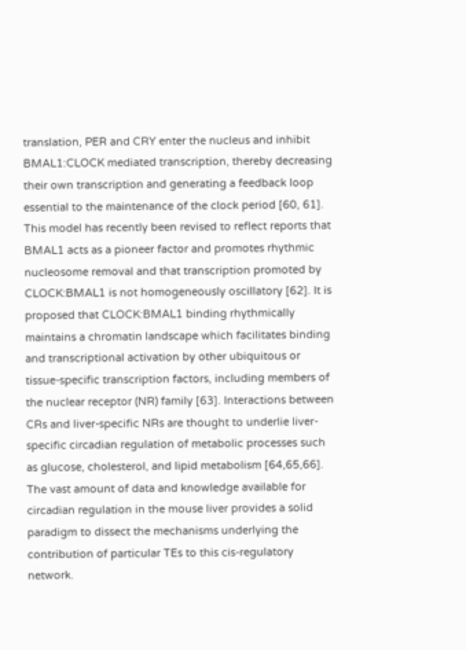translation, PER and CRY enter the nucleus and inhibit BMAL1:CLOCK mediated transcription, thereby decreasing their own transcription and generating a feedback loop essential to the maintenance of the clock period [60, 61]. This model has recently been revised to reflect reports that BMAL1 acts as a pioneer factor and promotes rhythmic nucleosome removal and that transcription promoted by CLOCK:BMAL1 is not homogeneously oscillatory [62]. It is proposed that CLOCK:BMAL1 binding rhythmically maintains a chromatin landscape which facilitates binding and transcriptional activation by other ubiquitous or tissue-specific transcription factors, including members of the nuclear receptor (NR) family [63]. Interactions between CRs and liver-specific NRs are thought to underlie liver-specific circadian regulation of metabolic processes such as glucose, cholesterol, and lipid metabolism [64,65,66]. The vast amount of data and knowledge available for circadian regulation in the mouse liver provides a solid paradigm to dissect the mechanisms underlying the contribution of particular TEs to this cis-regulatory network.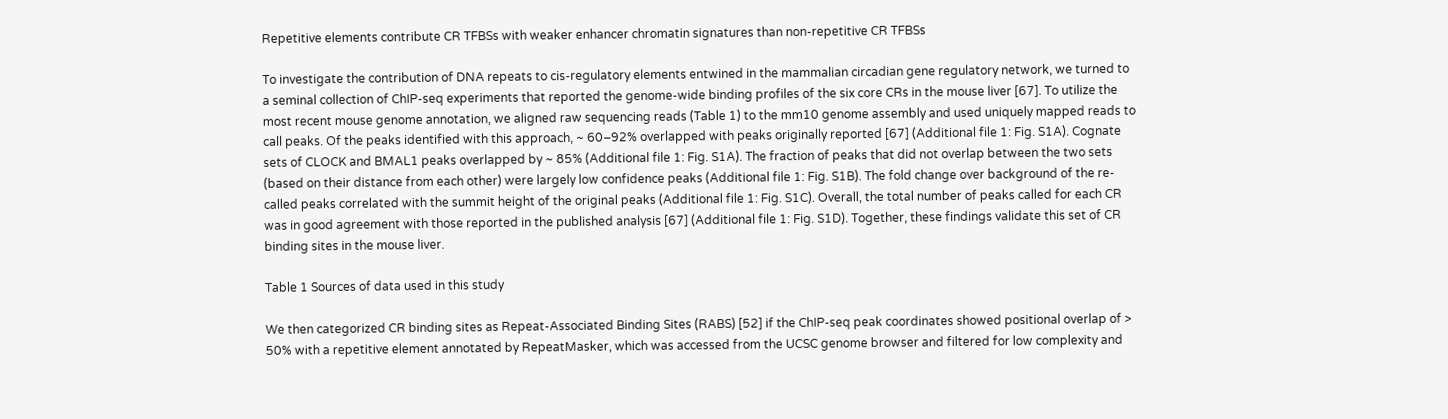Repetitive elements contribute CR TFBSs with weaker enhancer chromatin signatures than non-repetitive CR TFBSs

To investigate the contribution of DNA repeats to cis-regulatory elements entwined in the mammalian circadian gene regulatory network, we turned to a seminal collection of ChIP-seq experiments that reported the genome-wide binding profiles of the six core CRs in the mouse liver [67]. To utilize the most recent mouse genome annotation, we aligned raw sequencing reads (Table 1) to the mm10 genome assembly and used uniquely mapped reads to call peaks. Of the peaks identified with this approach, ~ 60–92% overlapped with peaks originally reported [67] (Additional file 1: Fig. S1A). Cognate sets of CLOCK and BMAL1 peaks overlapped by ~ 85% (Additional file 1: Fig. S1A). The fraction of peaks that did not overlap between the two sets (based on their distance from each other) were largely low confidence peaks (Additional file 1: Fig. S1B). The fold change over background of the re-called peaks correlated with the summit height of the original peaks (Additional file 1: Fig. S1C). Overall, the total number of peaks called for each CR was in good agreement with those reported in the published analysis [67] (Additional file 1: Fig. S1D). Together, these findings validate this set of CR binding sites in the mouse liver.

Table 1 Sources of data used in this study

We then categorized CR binding sites as Repeat-Associated Binding Sites (RABS) [52] if the ChIP-seq peak coordinates showed positional overlap of > 50% with a repetitive element annotated by RepeatMasker, which was accessed from the UCSC genome browser and filtered for low complexity and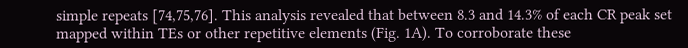simple repeats [74,75,76]. This analysis revealed that between 8.3 and 14.3% of each CR peak set mapped within TEs or other repetitive elements (Fig. 1A). To corroborate these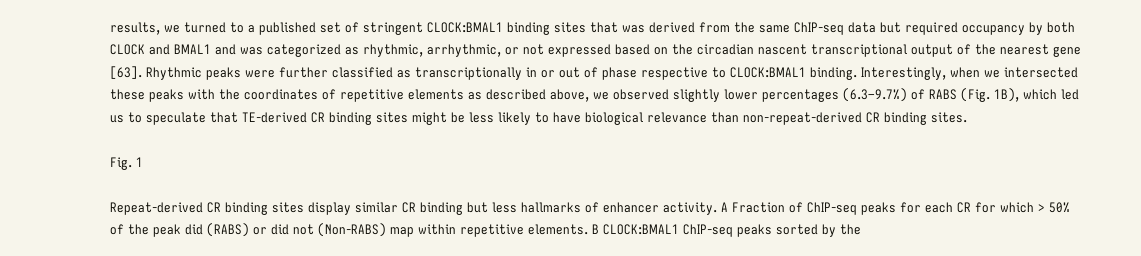results, we turned to a published set of stringent CLOCK:BMAL1 binding sites that was derived from the same ChIP-seq data but required occupancy by both CLOCK and BMAL1 and was categorized as rhythmic, arrhythmic, or not expressed based on the circadian nascent transcriptional output of the nearest gene [63]. Rhythmic peaks were further classified as transcriptionally in or out of phase respective to CLOCK:BMAL1 binding. Interestingly, when we intersected these peaks with the coordinates of repetitive elements as described above, we observed slightly lower percentages (6.3–9.7%) of RABS (Fig. 1B), which led us to speculate that TE-derived CR binding sites might be less likely to have biological relevance than non-repeat-derived CR binding sites.

Fig. 1

Repeat-derived CR binding sites display similar CR binding but less hallmarks of enhancer activity. A Fraction of ChIP-seq peaks for each CR for which > 50% of the peak did (RABS) or did not (Non-RABS) map within repetitive elements. B CLOCK:BMAL1 ChIP-seq peaks sorted by the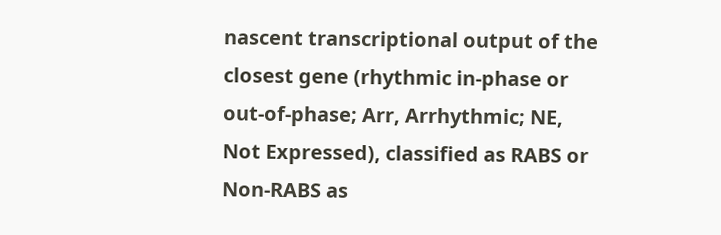nascent transcriptional output of the closest gene (rhythmic in-phase or out-of-phase; Arr, Arrhythmic; NE, Not Expressed), classified as RABS or Non-RABS as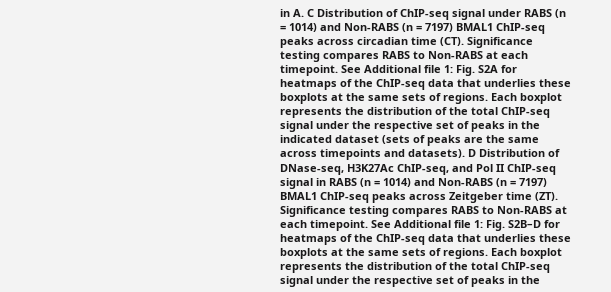in A. C Distribution of ChIP-seq signal under RABS (n = 1014) and Non-RABS (n = 7197) BMAL1 ChIP-seq peaks across circadian time (CT). Significance testing compares RABS to Non-RABS at each timepoint. See Additional file 1: Fig. S2A for heatmaps of the ChIP-seq data that underlies these boxplots at the same sets of regions. Each boxplot represents the distribution of the total ChIP-seq signal under the respective set of peaks in the indicated dataset (sets of peaks are the same across timepoints and datasets). D Distribution of DNase-seq, H3K27Ac ChIP-seq, and Pol II ChIP-seq signal in RABS (n = 1014) and Non-RABS (n = 7197) BMAL1 ChIP-seq peaks across Zeitgeber time (ZT). Significance testing compares RABS to Non-RABS at each timepoint. See Additional file 1: Fig. S2B–D for heatmaps of the ChIP-seq data that underlies these boxplots at the same sets of regions. Each boxplot represents the distribution of the total ChIP-seq signal under the respective set of peaks in the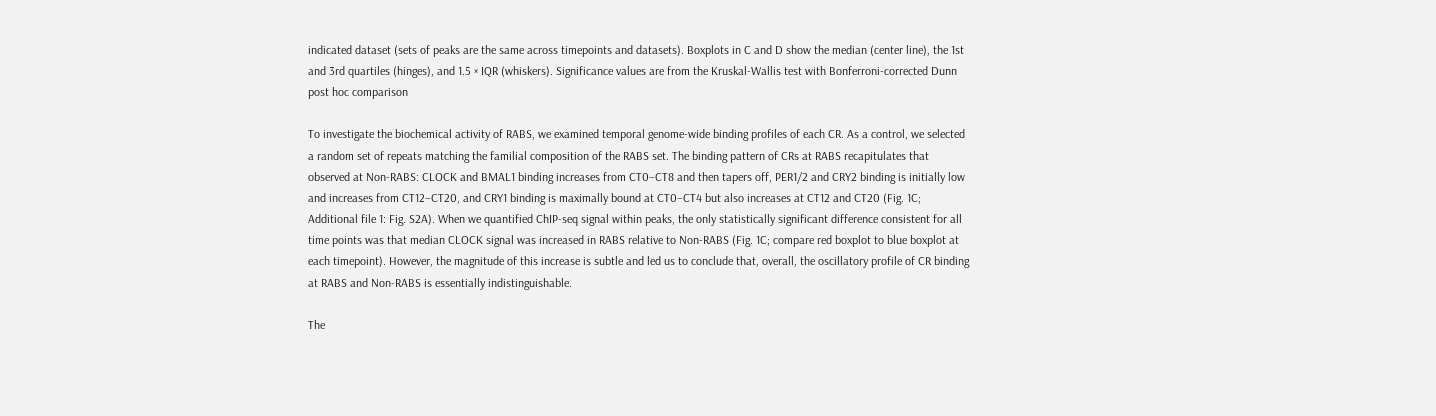indicated dataset (sets of peaks are the same across timepoints and datasets). Boxplots in C and D show the median (center line), the 1st and 3rd quartiles (hinges), and 1.5 × IQR (whiskers). Significance values are from the Kruskal-Wallis test with Bonferroni-corrected Dunn post hoc comparison

To investigate the biochemical activity of RABS, we examined temporal genome-wide binding profiles of each CR. As a control, we selected a random set of repeats matching the familial composition of the RABS set. The binding pattern of CRs at RABS recapitulates that observed at Non-RABS: CLOCK and BMAL1 binding increases from CT0–CT8 and then tapers off, PER1/2 and CRY2 binding is initially low and increases from CT12–CT20, and CRY1 binding is maximally bound at CT0–CT4 but also increases at CT12 and CT20 (Fig. 1C; Additional file 1: Fig. S2A). When we quantified ChIP-seq signal within peaks, the only statistically significant difference consistent for all time points was that median CLOCK signal was increased in RABS relative to Non-RABS (Fig. 1C; compare red boxplot to blue boxplot at each timepoint). However, the magnitude of this increase is subtle and led us to conclude that, overall, the oscillatory profile of CR binding at RABS and Non-RABS is essentially indistinguishable.

The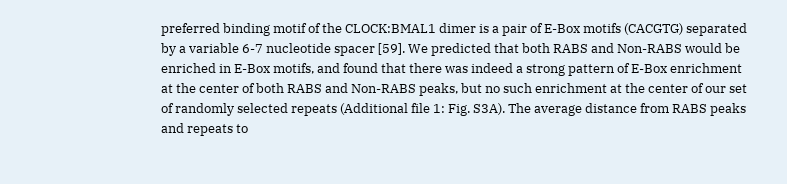preferred binding motif of the CLOCK:BMAL1 dimer is a pair of E-Box motifs (CACGTG) separated by a variable 6-7 nucleotide spacer [59]. We predicted that both RABS and Non-RABS would be enriched in E-Box motifs, and found that there was indeed a strong pattern of E-Box enrichment at the center of both RABS and Non-RABS peaks, but no such enrichment at the center of our set of randomly selected repeats (Additional file 1: Fig. S3A). The average distance from RABS peaks and repeats to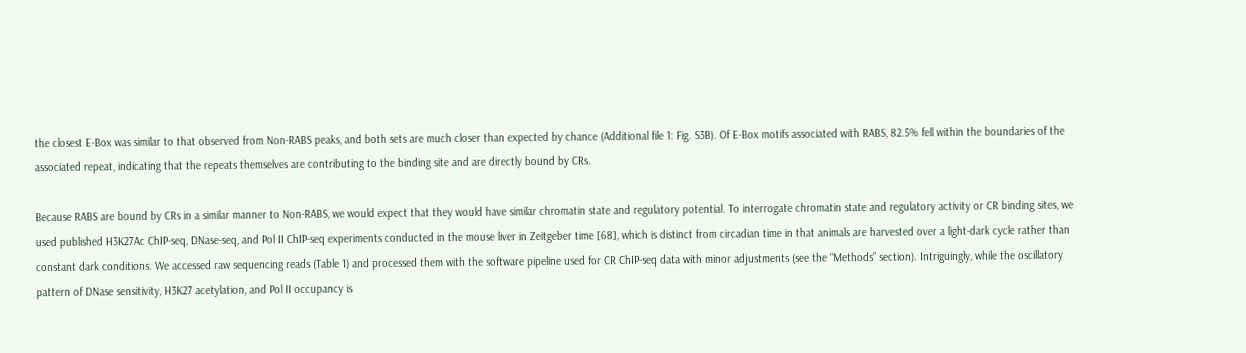the closest E-Box was similar to that observed from Non-RABS peaks, and both sets are much closer than expected by chance (Additional file 1: Fig. S3B). Of E-Box motifs associated with RABS, 82.5% fell within the boundaries of the associated repeat, indicating that the repeats themselves are contributing to the binding site and are directly bound by CRs.

Because RABS are bound by CRs in a similar manner to Non-RABS, we would expect that they would have similar chromatin state and regulatory potential. To interrogate chromatin state and regulatory activity or CR binding sites, we used published H3K27Ac ChIP-seq, DNase-seq, and Pol II ChIP-seq experiments conducted in the mouse liver in Zeitgeber time [68], which is distinct from circadian time in that animals are harvested over a light-dark cycle rather than constant dark conditions. We accessed raw sequencing reads (Table 1) and processed them with the software pipeline used for CR ChIP-seq data with minor adjustments (see the “Methods” section). Intriguingly, while the oscillatory pattern of DNase sensitivity, H3K27 acetylation, and Pol II occupancy is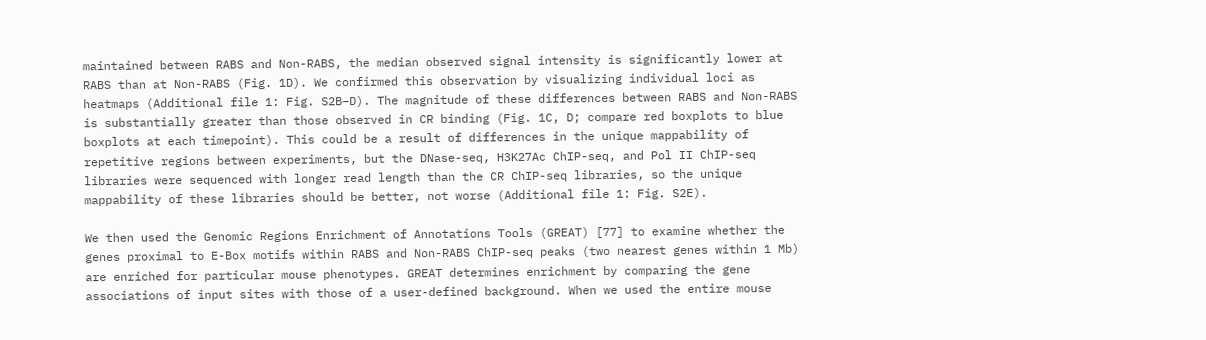maintained between RABS and Non-RABS, the median observed signal intensity is significantly lower at RABS than at Non-RABS (Fig. 1D). We confirmed this observation by visualizing individual loci as heatmaps (Additional file 1: Fig. S2B–D). The magnitude of these differences between RABS and Non-RABS is substantially greater than those observed in CR binding (Fig. 1C, D; compare red boxplots to blue boxplots at each timepoint). This could be a result of differences in the unique mappability of repetitive regions between experiments, but the DNase-seq, H3K27Ac ChIP-seq, and Pol II ChIP-seq libraries were sequenced with longer read length than the CR ChIP-seq libraries, so the unique mappability of these libraries should be better, not worse (Additional file 1: Fig. S2E).

We then used the Genomic Regions Enrichment of Annotations Tools (GREAT) [77] to examine whether the genes proximal to E-Box motifs within RABS and Non-RABS ChIP-seq peaks (two nearest genes within 1 Mb) are enriched for particular mouse phenotypes. GREAT determines enrichment by comparing the gene associations of input sites with those of a user-defined background. When we used the entire mouse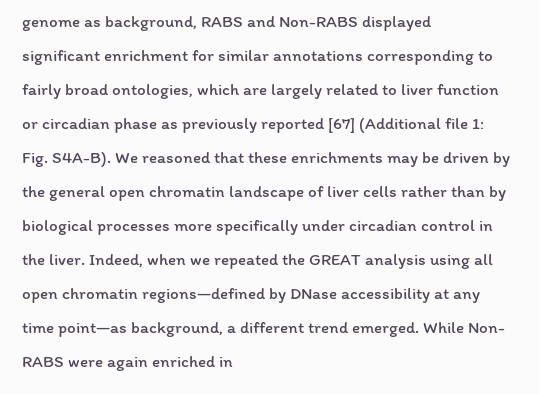genome as background, RABS and Non-RABS displayed significant enrichment for similar annotations corresponding to fairly broad ontologies, which are largely related to liver function or circadian phase as previously reported [67] (Additional file 1: Fig. S4A-B). We reasoned that these enrichments may be driven by the general open chromatin landscape of liver cells rather than by biological processes more specifically under circadian control in the liver. Indeed, when we repeated the GREAT analysis using all open chromatin regions—defined by DNase accessibility at any time point—as background, a different trend emerged. While Non-RABS were again enriched in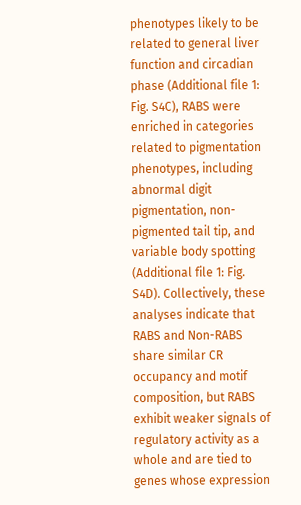phenotypes likely to be related to general liver function and circadian phase (Additional file 1: Fig. S4C), RABS were enriched in categories related to pigmentation phenotypes, including abnormal digit pigmentation, non-pigmented tail tip, and variable body spotting (Additional file 1: Fig. S4D). Collectively, these analyses indicate that RABS and Non-RABS share similar CR occupancy and motif composition, but RABS exhibit weaker signals of regulatory activity as a whole and are tied to genes whose expression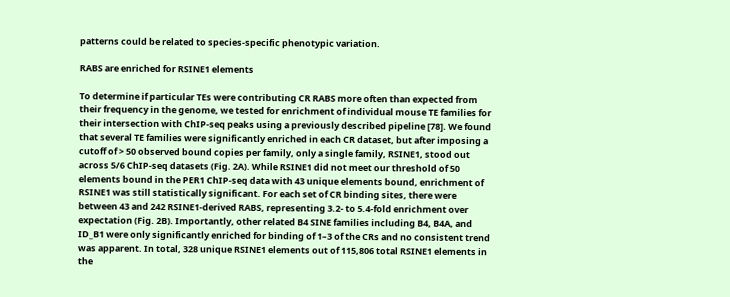patterns could be related to species-specific phenotypic variation.

RABS are enriched for RSINE1 elements

To determine if particular TEs were contributing CR RABS more often than expected from their frequency in the genome, we tested for enrichment of individual mouse TE families for their intersection with ChIP-seq peaks using a previously described pipeline [78]. We found that several TE families were significantly enriched in each CR dataset, but after imposing a cutoff of > 50 observed bound copies per family, only a single family, RSINE1, stood out across 5/6 ChIP-seq datasets (Fig. 2A). While RSINE1 did not meet our threshold of 50 elements bound in the PER1 ChIP-seq data with 43 unique elements bound, enrichment of RSINE1 was still statistically significant. For each set of CR binding sites, there were between 43 and 242 RSINE1-derived RABS, representing 3.2- to 5.4-fold enrichment over expectation (Fig. 2B). Importantly, other related B4 SINE families including B4, B4A, and ID_B1 were only significantly enriched for binding of 1–3 of the CRs and no consistent trend was apparent. In total, 328 unique RSINE1 elements out of 115,806 total RSINE1 elements in the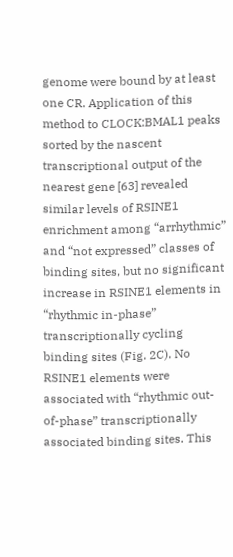genome were bound by at least one CR. Application of this method to CLOCK:BMAL1 peaks sorted by the nascent transcriptional output of the nearest gene [63] revealed similar levels of RSINE1 enrichment among “arrhythmic” and “not expressed” classes of binding sites, but no significant increase in RSINE1 elements in “rhythmic in-phase” transcriptionally cycling binding sites (Fig. 2C). No RSINE1 elements were associated with “rhythmic out-of-phase” transcriptionally associated binding sites. This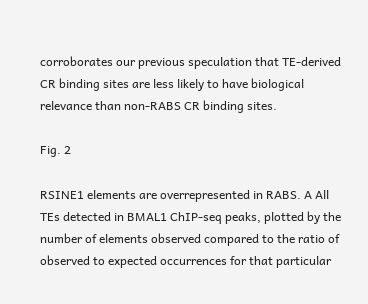corroborates our previous speculation that TE-derived CR binding sites are less likely to have biological relevance than non-RABS CR binding sites.

Fig. 2

RSINE1 elements are overrepresented in RABS. A All TEs detected in BMAL1 ChIP-seq peaks, plotted by the number of elements observed compared to the ratio of observed to expected occurrences for that particular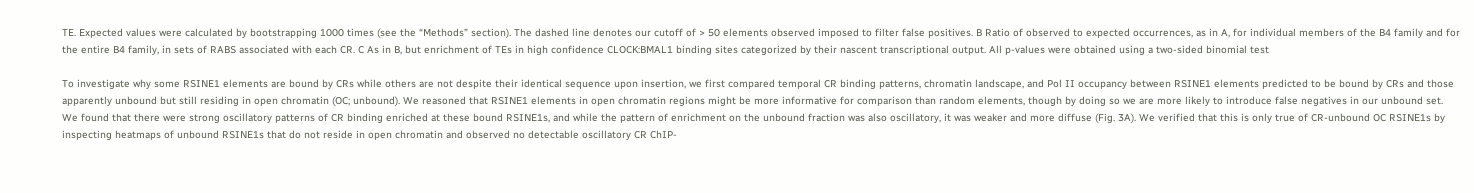TE. Expected values were calculated by bootstrapping 1000 times (see the “Methods” section). The dashed line denotes our cutoff of > 50 elements observed imposed to filter false positives. B Ratio of observed to expected occurrences, as in A, for individual members of the B4 family and for the entire B4 family, in sets of RABS associated with each CR. C As in B, but enrichment of TEs in high confidence CLOCK:BMAL1 binding sites categorized by their nascent transcriptional output. All p-values were obtained using a two-sided binomial test

To investigate why some RSINE1 elements are bound by CRs while others are not despite their identical sequence upon insertion, we first compared temporal CR binding patterns, chromatin landscape, and Pol II occupancy between RSINE1 elements predicted to be bound by CRs and those apparently unbound but still residing in open chromatin (OC; unbound). We reasoned that RSINE1 elements in open chromatin regions might be more informative for comparison than random elements, though by doing so we are more likely to introduce false negatives in our unbound set. We found that there were strong oscillatory patterns of CR binding enriched at these bound RSINE1s, and while the pattern of enrichment on the unbound fraction was also oscillatory, it was weaker and more diffuse (Fig. 3A). We verified that this is only true of CR-unbound OC RSINE1s by inspecting heatmaps of unbound RSINE1s that do not reside in open chromatin and observed no detectable oscillatory CR ChIP-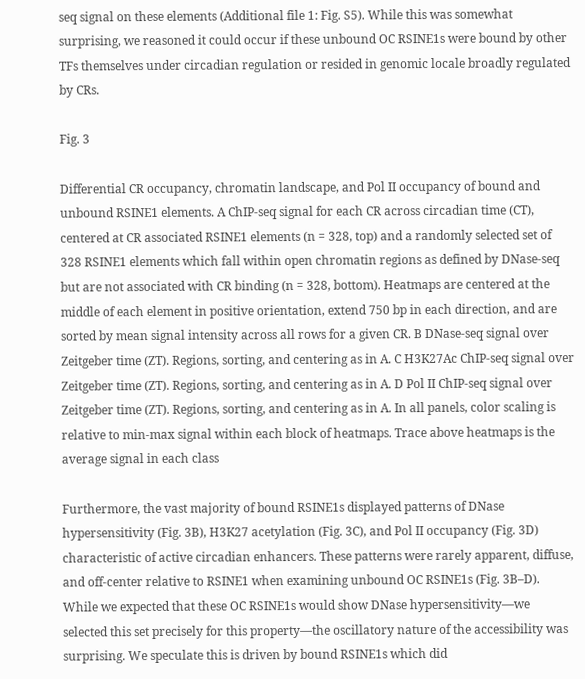seq signal on these elements (Additional file 1: Fig. S5). While this was somewhat surprising, we reasoned it could occur if these unbound OC RSINE1s were bound by other TFs themselves under circadian regulation or resided in genomic locale broadly regulated by CRs.

Fig. 3

Differential CR occupancy, chromatin landscape, and Pol II occupancy of bound and unbound RSINE1 elements. A ChIP-seq signal for each CR across circadian time (CT), centered at CR associated RSINE1 elements (n = 328, top) and a randomly selected set of 328 RSINE1 elements which fall within open chromatin regions as defined by DNase-seq but are not associated with CR binding (n = 328, bottom). Heatmaps are centered at the middle of each element in positive orientation, extend 750 bp in each direction, and are sorted by mean signal intensity across all rows for a given CR. B DNase-seq signal over Zeitgeber time (ZT). Regions, sorting, and centering as in A. C H3K27Ac ChIP-seq signal over Zeitgeber time (ZT). Regions, sorting, and centering as in A. D Pol II ChIP-seq signal over Zeitgeber time (ZT). Regions, sorting, and centering as in A. In all panels, color scaling is relative to min-max signal within each block of heatmaps. Trace above heatmaps is the average signal in each class

Furthermore, the vast majority of bound RSINE1s displayed patterns of DNase hypersensitivity (Fig. 3B), H3K27 acetylation (Fig. 3C), and Pol II occupancy (Fig. 3D) characteristic of active circadian enhancers. These patterns were rarely apparent, diffuse, and off-center relative to RSINE1 when examining unbound OC RSINE1s (Fig. 3B–D). While we expected that these OC RSINE1s would show DNase hypersensitivity—we selected this set precisely for this property—the oscillatory nature of the accessibility was surprising. We speculate this is driven by bound RSINE1s which did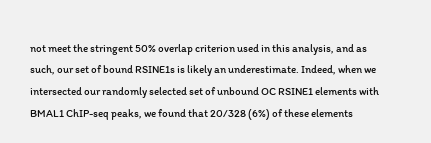not meet the stringent 50% overlap criterion used in this analysis, and as such, our set of bound RSINE1s is likely an underestimate. Indeed, when we intersected our randomly selected set of unbound OC RSINE1 elements with BMAL1 ChIP-seq peaks, we found that 20/328 (6%) of these elements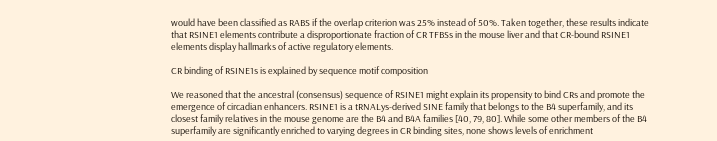would have been classified as RABS if the overlap criterion was 25% instead of 50%. Taken together, these results indicate that RSINE1 elements contribute a disproportionate fraction of CR TFBSs in the mouse liver and that CR-bound RSINE1 elements display hallmarks of active regulatory elements.

CR binding of RSINE1s is explained by sequence motif composition

We reasoned that the ancestral (consensus) sequence of RSINE1 might explain its propensity to bind CRs and promote the emergence of circadian enhancers. RSINE1 is a tRNALys-derived SINE family that belongs to the B4 superfamily, and its closest family relatives in the mouse genome are the B4 and B4A families [40, 79, 80]. While some other members of the B4 superfamily are significantly enriched to varying degrees in CR binding sites, none shows levels of enrichment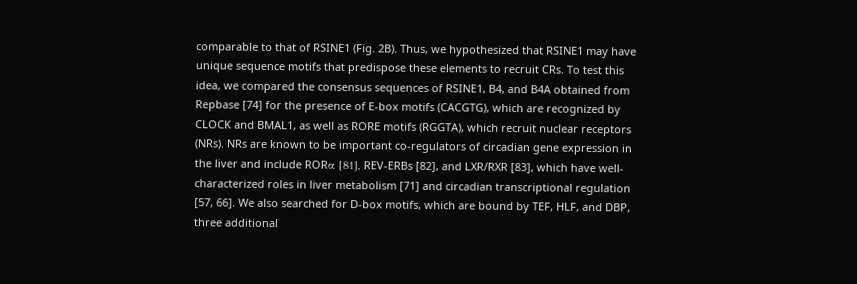comparable to that of RSINE1 (Fig. 2B). Thus, we hypothesized that RSINE1 may have unique sequence motifs that predispose these elements to recruit CRs. To test this idea, we compared the consensus sequences of RSINE1, B4, and B4A obtained from Repbase [74] for the presence of E-box motifs (CACGTG), which are recognized by CLOCK and BMAL1, as well as RORE motifs (RGGTA), which recruit nuclear receptors (NRs). NRs are known to be important co-regulators of circadian gene expression in the liver and include RORα [81], REV-ERBs [82], and LXR/RXR [83], which have well-characterized roles in liver metabolism [71] and circadian transcriptional regulation [57, 66]. We also searched for D-box motifs, which are bound by TEF, HLF, and DBP, three additional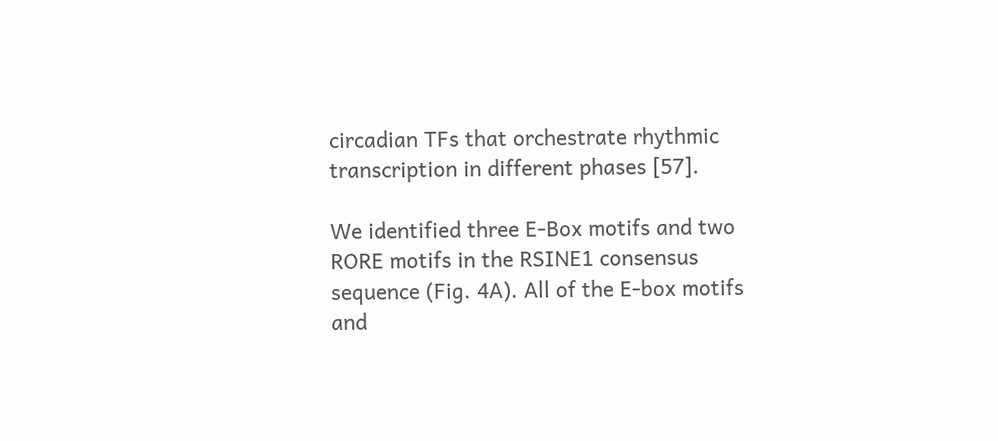circadian TFs that orchestrate rhythmic transcription in different phases [57].

We identified three E-Box motifs and two RORE motifs in the RSINE1 consensus sequence (Fig. 4A). All of the E-box motifs and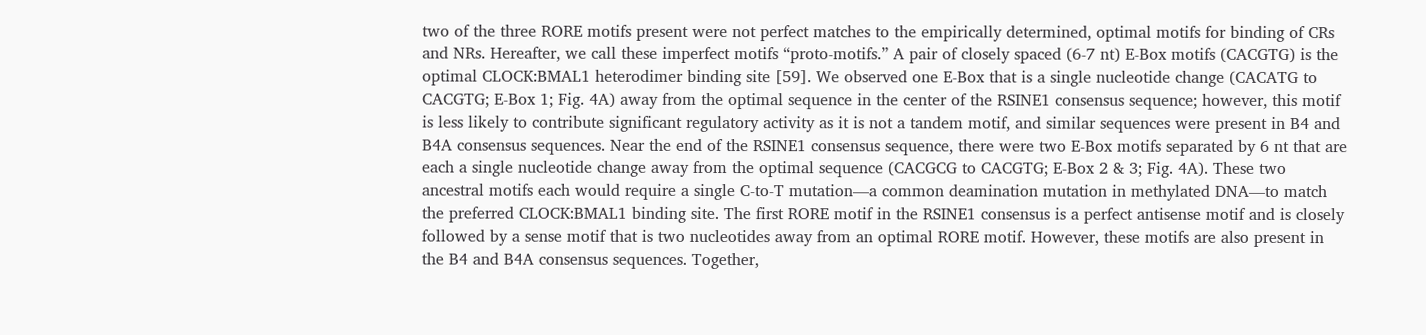two of the three RORE motifs present were not perfect matches to the empirically determined, optimal motifs for binding of CRs and NRs. Hereafter, we call these imperfect motifs “proto-motifs.” A pair of closely spaced (6-7 nt) E-Box motifs (CACGTG) is the optimal CLOCK:BMAL1 heterodimer binding site [59]. We observed one E-Box that is a single nucleotide change (CACATG to CACGTG; E-Box 1; Fig. 4A) away from the optimal sequence in the center of the RSINE1 consensus sequence; however, this motif is less likely to contribute significant regulatory activity as it is not a tandem motif, and similar sequences were present in B4 and B4A consensus sequences. Near the end of the RSINE1 consensus sequence, there were two E-Box motifs separated by 6 nt that are each a single nucleotide change away from the optimal sequence (CACGCG to CACGTG; E-Box 2 & 3; Fig. 4A). These two ancestral motifs each would require a single C-to-T mutation—a common deamination mutation in methylated DNA—to match the preferred CLOCK:BMAL1 binding site. The first RORE motif in the RSINE1 consensus is a perfect antisense motif and is closely followed by a sense motif that is two nucleotides away from an optimal RORE motif. However, these motifs are also present in the B4 and B4A consensus sequences. Together,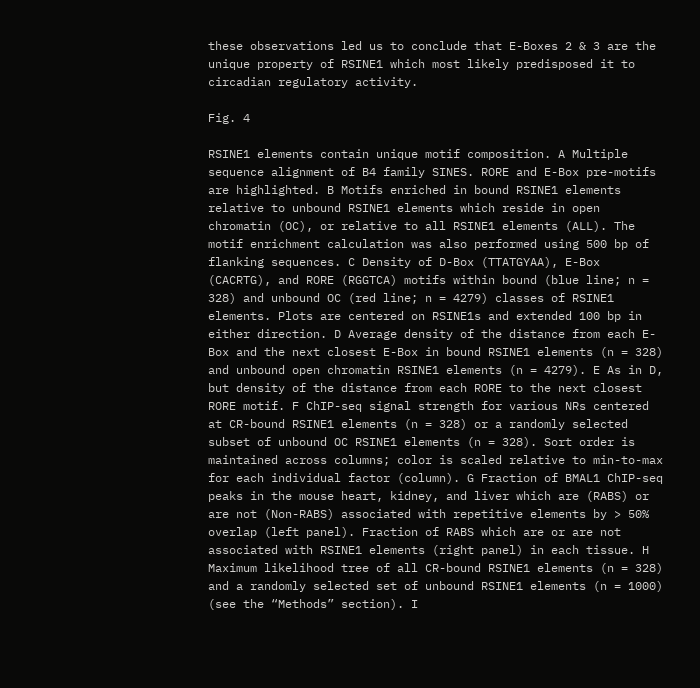these observations led us to conclude that E-Boxes 2 & 3 are the unique property of RSINE1 which most likely predisposed it to circadian regulatory activity.

Fig. 4

RSINE1 elements contain unique motif composition. A Multiple sequence alignment of B4 family SINES. RORE and E-Box pre-motifs are highlighted. B Motifs enriched in bound RSINE1 elements relative to unbound RSINE1 elements which reside in open chromatin (OC), or relative to all RSINE1 elements (ALL). The motif enrichment calculation was also performed using 500 bp of flanking sequences. C Density of D-Box (TTATGYAA), E-Box (CACRTG), and RORE (RGGTCA) motifs within bound (blue line; n = 328) and unbound OC (red line; n = 4279) classes of RSINE1 elements. Plots are centered on RSINE1s and extended 100 bp in either direction. D Average density of the distance from each E-Box and the next closest E-Box in bound RSINE1 elements (n = 328) and unbound open chromatin RSINE1 elements (n = 4279). E As in D, but density of the distance from each RORE to the next closest RORE motif. F ChIP-seq signal strength for various NRs centered at CR-bound RSINE1 elements (n = 328) or a randomly selected subset of unbound OC RSINE1 elements (n = 328). Sort order is maintained across columns; color is scaled relative to min-to-max for each individual factor (column). G Fraction of BMAL1 ChIP-seq peaks in the mouse heart, kidney, and liver which are (RABS) or are not (Non-RABS) associated with repetitive elements by > 50% overlap (left panel). Fraction of RABS which are or are not associated with RSINE1 elements (right panel) in each tissue. H Maximum likelihood tree of all CR-bound RSINE1 elements (n = 328) and a randomly selected set of unbound RSINE1 elements (n = 1000) (see the “Methods” section). I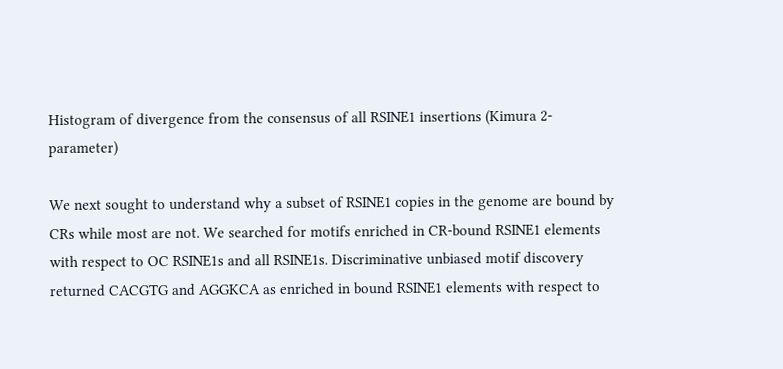Histogram of divergence from the consensus of all RSINE1 insertions (Kimura 2-parameter)

We next sought to understand why a subset of RSINE1 copies in the genome are bound by CRs while most are not. We searched for motifs enriched in CR-bound RSINE1 elements with respect to OC RSINE1s and all RSINE1s. Discriminative unbiased motif discovery returned CACGTG and AGGKCA as enriched in bound RSINE1 elements with respect to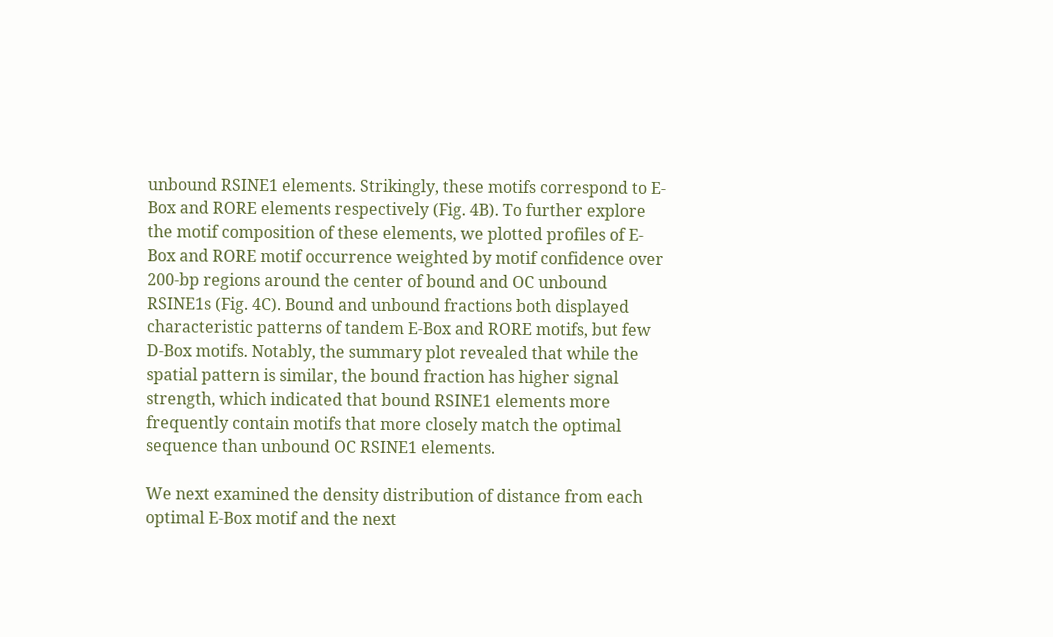unbound RSINE1 elements. Strikingly, these motifs correspond to E-Box and RORE elements respectively (Fig. 4B). To further explore the motif composition of these elements, we plotted profiles of E-Box and RORE motif occurrence weighted by motif confidence over 200-bp regions around the center of bound and OC unbound RSINE1s (Fig. 4C). Bound and unbound fractions both displayed characteristic patterns of tandem E-Box and RORE motifs, but few D-Box motifs. Notably, the summary plot revealed that while the spatial pattern is similar, the bound fraction has higher signal strength, which indicated that bound RSINE1 elements more frequently contain motifs that more closely match the optimal sequence than unbound OC RSINE1 elements.

We next examined the density distribution of distance from each optimal E-Box motif and the next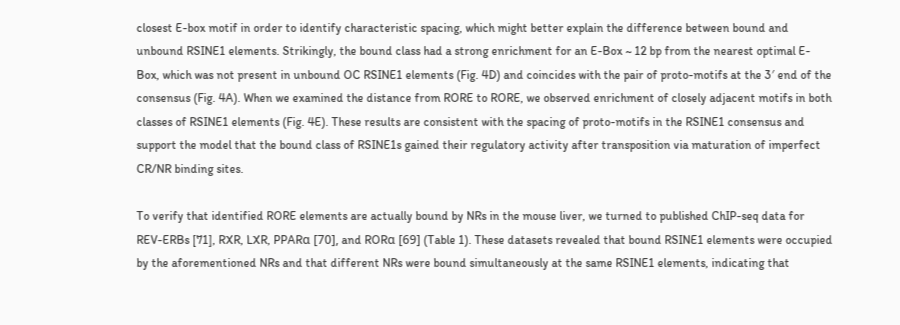closest E-box motif in order to identify characteristic spacing, which might better explain the difference between bound and unbound RSINE1 elements. Strikingly, the bound class had a strong enrichment for an E-Box ~ 12 bp from the nearest optimal E-Box, which was not present in unbound OC RSINE1 elements (Fig. 4D) and coincides with the pair of proto-motifs at the 3′ end of the consensus (Fig. 4A). When we examined the distance from RORE to RORE, we observed enrichment of closely adjacent motifs in both classes of RSINE1 elements (Fig. 4E). These results are consistent with the spacing of proto-motifs in the RSINE1 consensus and support the model that the bound class of RSINE1s gained their regulatory activity after transposition via maturation of imperfect CR/NR binding sites.

To verify that identified RORE elements are actually bound by NRs in the mouse liver, we turned to published ChIP-seq data for REV-ERBs [71], RXR, LXR, PPARα [70], and RORα [69] (Table 1). These datasets revealed that bound RSINE1 elements were occupied by the aforementioned NRs and that different NRs were bound simultaneously at the same RSINE1 elements, indicating that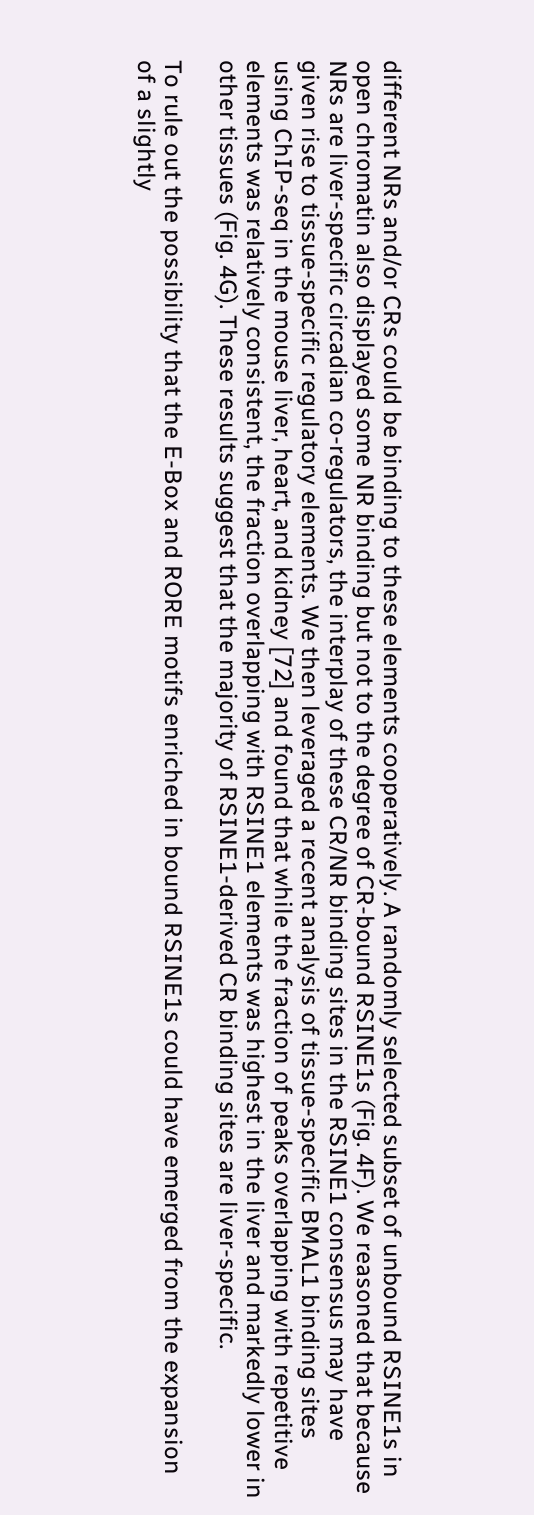different NRs and/or CRs could be binding to these elements cooperatively. A randomly selected subset of unbound RSINE1s in open chromatin also displayed some NR binding but not to the degree of CR-bound RSINE1s (Fig. 4F). We reasoned that because NRs are liver-specific circadian co-regulators, the interplay of these CR/NR binding sites in the RSINE1 consensus may have given rise to tissue-specific regulatory elements. We then leveraged a recent analysis of tissue-specific BMAL1 binding sites using ChIP-seq in the mouse liver, heart, and kidney [72] and found that while the fraction of peaks overlapping with repetitive elements was relatively consistent, the fraction overlapping with RSINE1 elements was highest in the liver and markedly lower in other tissues (Fig. 4G). These results suggest that the majority of RSINE1-derived CR binding sites are liver-specific.

To rule out the possibility that the E-Box and RORE motifs enriched in bound RSINE1s could have emerged from the expansion of a slightly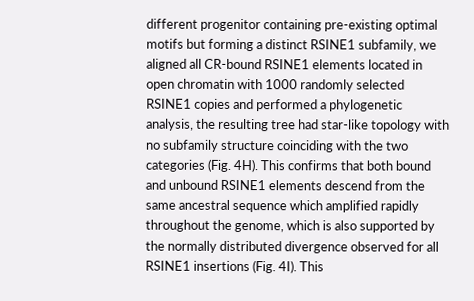different progenitor containing pre-existing optimal motifs but forming a distinct RSINE1 subfamily, we aligned all CR-bound RSINE1 elements located in open chromatin with 1000 randomly selected RSINE1 copies and performed a phylogenetic analysis, the resulting tree had star-like topology with no subfamily structure coinciding with the two categories (Fig. 4H). This confirms that both bound and unbound RSINE1 elements descend from the same ancestral sequence which amplified rapidly throughout the genome, which is also supported by the normally distributed divergence observed for all RSINE1 insertions (Fig. 4I). This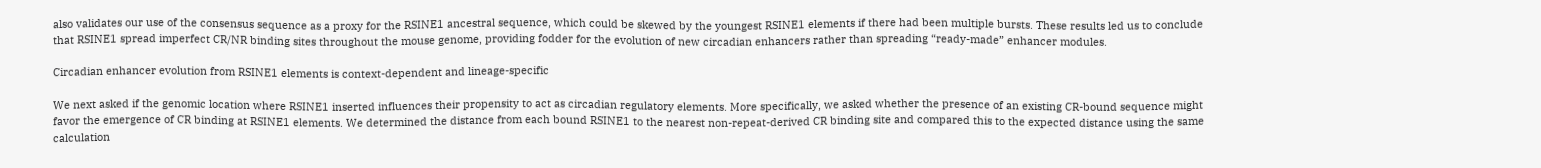also validates our use of the consensus sequence as a proxy for the RSINE1 ancestral sequence, which could be skewed by the youngest RSINE1 elements if there had been multiple bursts. These results led us to conclude that RSINE1 spread imperfect CR/NR binding sites throughout the mouse genome, providing fodder for the evolution of new circadian enhancers rather than spreading “ready-made” enhancer modules.

Circadian enhancer evolution from RSINE1 elements is context-dependent and lineage-specific

We next asked if the genomic location where RSINE1 inserted influences their propensity to act as circadian regulatory elements. More specifically, we asked whether the presence of an existing CR-bound sequence might favor the emergence of CR binding at RSINE1 elements. We determined the distance from each bound RSINE1 to the nearest non-repeat-derived CR binding site and compared this to the expected distance using the same calculation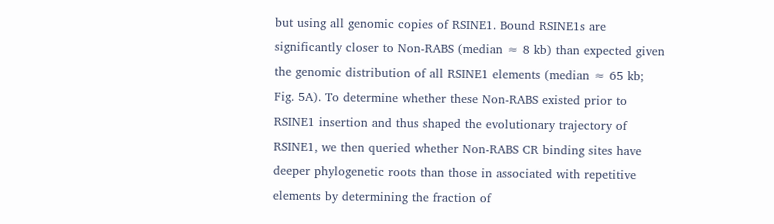but using all genomic copies of RSINE1. Bound RSINE1s are significantly closer to Non-RABS (median ≈ 8 kb) than expected given the genomic distribution of all RSINE1 elements (median ≈ 65 kb; Fig. 5A). To determine whether these Non-RABS existed prior to RSINE1 insertion and thus shaped the evolutionary trajectory of RSINE1, we then queried whether Non-RABS CR binding sites have deeper phylogenetic roots than those in associated with repetitive elements by determining the fraction of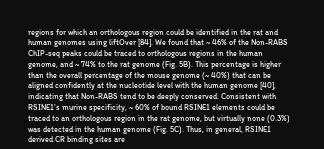regions for which an orthologous region could be identified in the rat and human genomes using liftOver [84]. We found that ~ 46% of the Non-RABS ChIP-seq peaks could be traced to orthologous regions in the human genome, and ~ 74% to the rat genome (Fig. 5B). This percentage is higher than the overall percentage of the mouse genome (~ 40%) that can be aligned confidently at the nucleotide level with the human genome [40], indicating that Non-RABS tend to be deeply conserved. Consistent with RSINE1’s murine specificity, ~ 60% of bound RSINE1 elements could be traced to an orthologous region in the rat genome, but virtually none (0.3%) was detected in the human genome (Fig. 5C). Thus, in general, RSINE1 derived CR binding sites are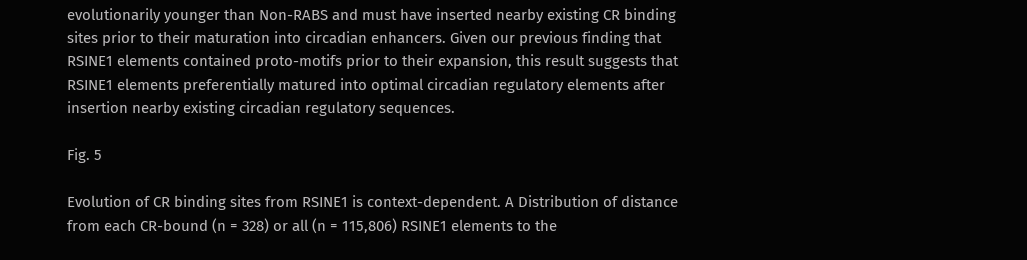evolutionarily younger than Non-RABS and must have inserted nearby existing CR binding sites prior to their maturation into circadian enhancers. Given our previous finding that RSINE1 elements contained proto-motifs prior to their expansion, this result suggests that RSINE1 elements preferentially matured into optimal circadian regulatory elements after insertion nearby existing circadian regulatory sequences.

Fig. 5

Evolution of CR binding sites from RSINE1 is context-dependent. A Distribution of distance from each CR-bound (n = 328) or all (n = 115,806) RSINE1 elements to the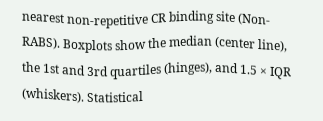nearest non-repetitive CR binding site (Non-RABS). Boxplots show the median (center line), the 1st and 3rd quartiles (hinges), and 1.5 × IQR (whiskers). Statistical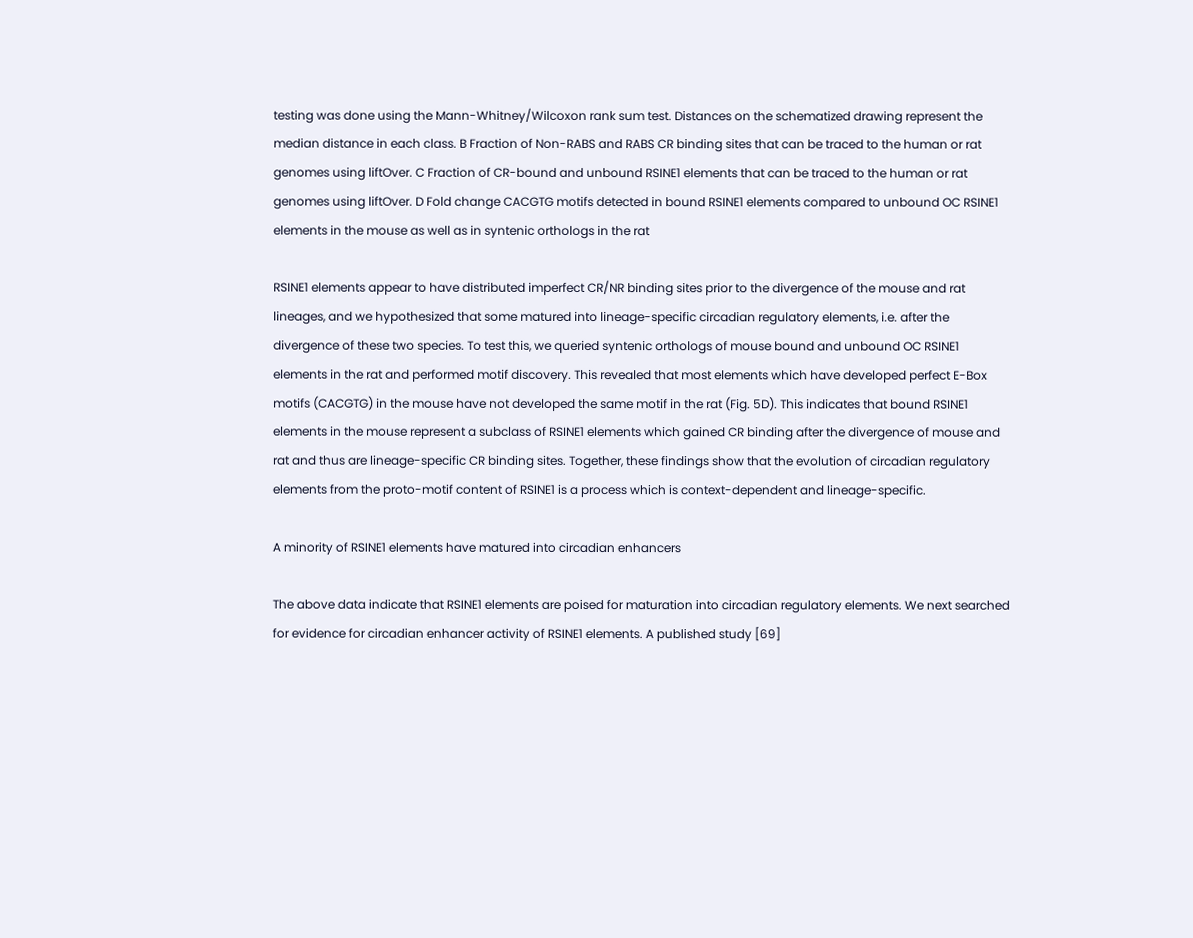testing was done using the Mann-Whitney/Wilcoxon rank sum test. Distances on the schematized drawing represent the median distance in each class. B Fraction of Non-RABS and RABS CR binding sites that can be traced to the human or rat genomes using liftOver. C Fraction of CR-bound and unbound RSINE1 elements that can be traced to the human or rat genomes using liftOver. D Fold change CACGTG motifs detected in bound RSINE1 elements compared to unbound OC RSINE1 elements in the mouse as well as in syntenic orthologs in the rat

RSINE1 elements appear to have distributed imperfect CR/NR binding sites prior to the divergence of the mouse and rat lineages, and we hypothesized that some matured into lineage-specific circadian regulatory elements, i.e. after the divergence of these two species. To test this, we queried syntenic orthologs of mouse bound and unbound OC RSINE1 elements in the rat and performed motif discovery. This revealed that most elements which have developed perfect E-Box motifs (CACGTG) in the mouse have not developed the same motif in the rat (Fig. 5D). This indicates that bound RSINE1 elements in the mouse represent a subclass of RSINE1 elements which gained CR binding after the divergence of mouse and rat and thus are lineage-specific CR binding sites. Together, these findings show that the evolution of circadian regulatory elements from the proto-motif content of RSINE1 is a process which is context-dependent and lineage-specific.

A minority of RSINE1 elements have matured into circadian enhancers

The above data indicate that RSINE1 elements are poised for maturation into circadian regulatory elements. We next searched for evidence for circadian enhancer activity of RSINE1 elements. A published study [69]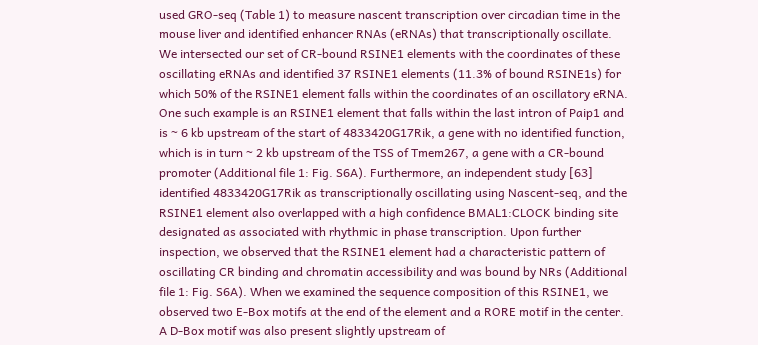used GRO-seq (Table 1) to measure nascent transcription over circadian time in the mouse liver and identified enhancer RNAs (eRNAs) that transcriptionally oscillate. We intersected our set of CR-bound RSINE1 elements with the coordinates of these oscillating eRNAs and identified 37 RSINE1 elements (11.3% of bound RSINE1s) for which 50% of the RSINE1 element falls within the coordinates of an oscillatory eRNA. One such example is an RSINE1 element that falls within the last intron of Paip1 and is ~ 6 kb upstream of the start of 4833420G17Rik, a gene with no identified function, which is in turn ~ 2 kb upstream of the TSS of Tmem267, a gene with a CR-bound promoter (Additional file 1: Fig. S6A). Furthermore, an independent study [63] identified 4833420G17Rik as transcriptionally oscillating using Nascent-seq, and the RSINE1 element also overlapped with a high confidence BMAL1:CLOCK binding site designated as associated with rhythmic in phase transcription. Upon further inspection, we observed that the RSINE1 element had a characteristic pattern of oscillating CR binding and chromatin accessibility and was bound by NRs (Additional file 1: Fig. S6A). When we examined the sequence composition of this RSINE1, we observed two E-Box motifs at the end of the element and a RORE motif in the center. A D-Box motif was also present slightly upstream of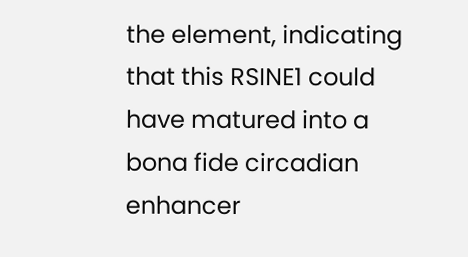the element, indicating that this RSINE1 could have matured into a bona fide circadian enhancer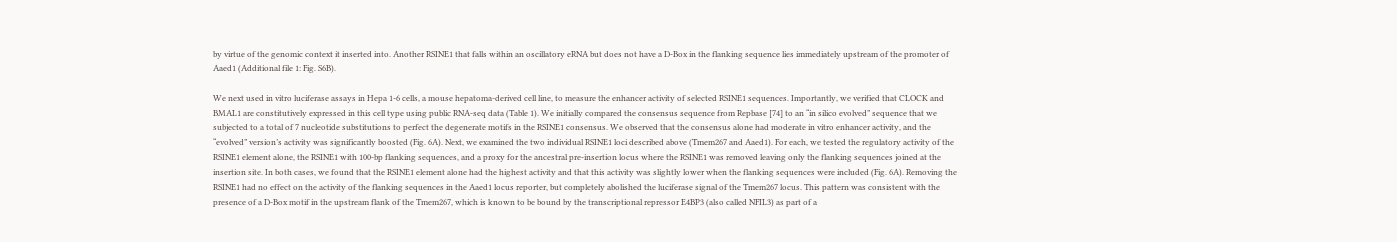by virtue of the genomic context it inserted into. Another RSINE1 that falls within an oscillatory eRNA but does not have a D-Box in the flanking sequence lies immediately upstream of the promoter of Aaed1 (Additional file 1: Fig. S6B).

We next used in vitro luciferase assays in Hepa 1-6 cells, a mouse hepatoma-derived cell line, to measure the enhancer activity of selected RSINE1 sequences. Importantly, we verified that CLOCK and BMAL1 are constitutively expressed in this cell type using public RNA-seq data (Table 1). We initially compared the consensus sequence from Repbase [74] to an “in silico evolved” sequence that we subjected to a total of 7 nucleotide substitutions to perfect the degenerate motifs in the RSINE1 consensus. We observed that the consensus alone had moderate in vitro enhancer activity, and the “evolved” version’s activity was significantly boosted (Fig. 6A). Next, we examined the two individual RSINE1 loci described above (Tmem267 and Aaed1). For each, we tested the regulatory activity of the RSINE1 element alone, the RSINE1 with 100-bp flanking sequences, and a proxy for the ancestral pre-insertion locus where the RSINE1 was removed leaving only the flanking sequences joined at the insertion site. In both cases, we found that the RSINE1 element alone had the highest activity and that this activity was slightly lower when the flanking sequences were included (Fig. 6A). Removing the RSINE1 had no effect on the activity of the flanking sequences in the Aaed1 locus reporter, but completely abolished the luciferase signal of the Tmem267 locus. This pattern was consistent with the presence of a D-Box motif in the upstream flank of the Tmem267, which is known to be bound by the transcriptional repressor E4BP3 (also called NFIL3) as part of a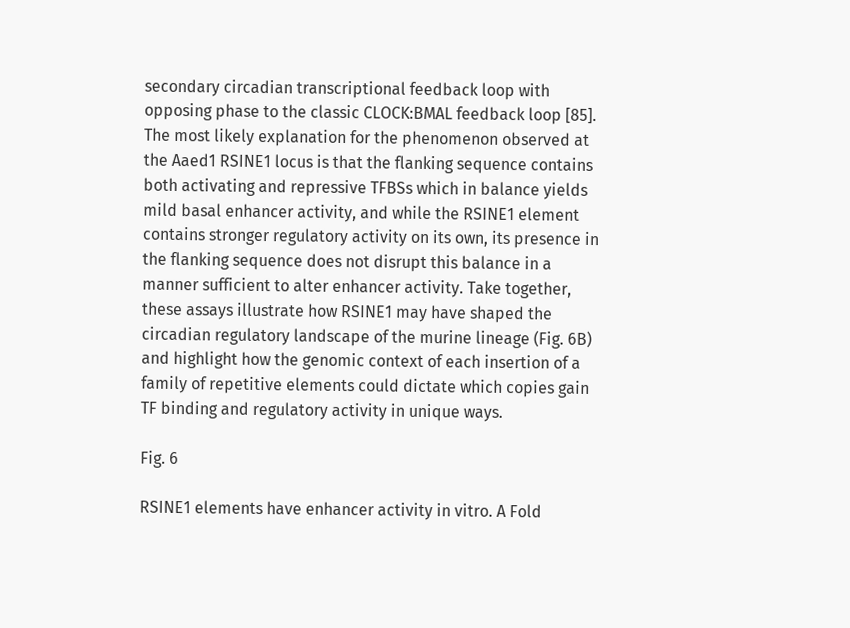secondary circadian transcriptional feedback loop with opposing phase to the classic CLOCK:BMAL feedback loop [85]. The most likely explanation for the phenomenon observed at the Aaed1 RSINE1 locus is that the flanking sequence contains both activating and repressive TFBSs which in balance yields mild basal enhancer activity, and while the RSINE1 element contains stronger regulatory activity on its own, its presence in the flanking sequence does not disrupt this balance in a manner sufficient to alter enhancer activity. Take together, these assays illustrate how RSINE1 may have shaped the circadian regulatory landscape of the murine lineage (Fig. 6B) and highlight how the genomic context of each insertion of a family of repetitive elements could dictate which copies gain TF binding and regulatory activity in unique ways.

Fig. 6

RSINE1 elements have enhancer activity in vitro. A Fold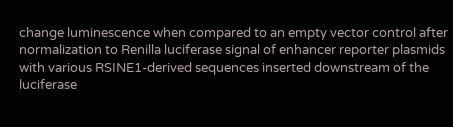change luminescence when compared to an empty vector control after normalization to Renilla luciferase signal of enhancer reporter plasmids with various RSINE1-derived sequences inserted downstream of the luciferase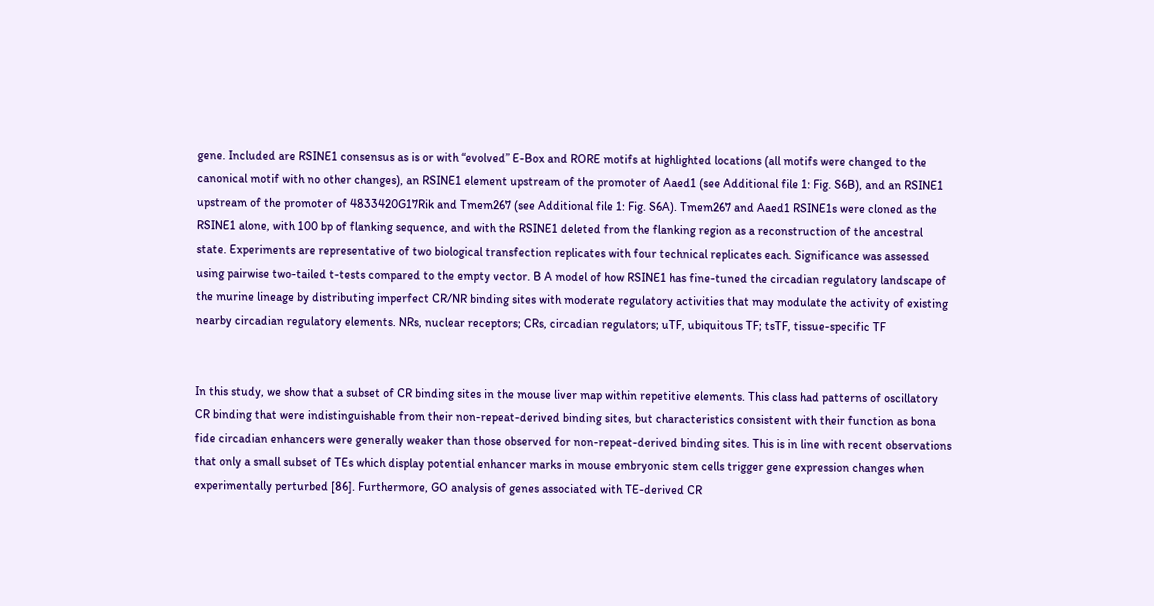gene. Included are RSINE1 consensus as is or with “evolved” E-Box and RORE motifs at highlighted locations (all motifs were changed to the canonical motif with no other changes), an RSINE1 element upstream of the promoter of Aaed1 (see Additional file 1: Fig. S6B), and an RSINE1 upstream of the promoter of 4833420G17Rik and Tmem267 (see Additional file 1: Fig. S6A). Tmem267 and Aaed1 RSINE1s were cloned as the RSINE1 alone, with 100 bp of flanking sequence, and with the RSINE1 deleted from the flanking region as a reconstruction of the ancestral state. Experiments are representative of two biological transfection replicates with four technical replicates each. Significance was assessed using pairwise two-tailed t-tests compared to the empty vector. B A model of how RSINE1 has fine-tuned the circadian regulatory landscape of the murine lineage by distributing imperfect CR/NR binding sites with moderate regulatory activities that may modulate the activity of existing nearby circadian regulatory elements. NRs, nuclear receptors; CRs, circadian regulators; uTF, ubiquitous TF; tsTF, tissue-specific TF


In this study, we show that a subset of CR binding sites in the mouse liver map within repetitive elements. This class had patterns of oscillatory CR binding that were indistinguishable from their non-repeat-derived binding sites, but characteristics consistent with their function as bona fide circadian enhancers were generally weaker than those observed for non-repeat-derived binding sites. This is in line with recent observations that only a small subset of TEs which display potential enhancer marks in mouse embryonic stem cells trigger gene expression changes when experimentally perturbed [86]. Furthermore, GO analysis of genes associated with TE-derived CR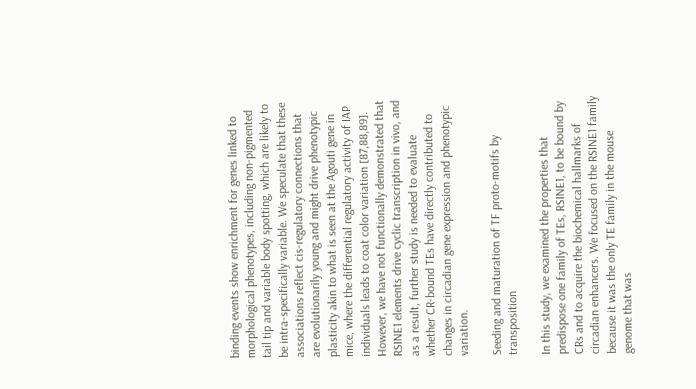binding events show enrichment for genes linked to morphological phenotypes, including non-pigmented tail tip and variable body spotting, which are likely to be intra-specifically variable. We speculate that these associations reflect cis-regulatory connections that are evolutionarily young and might drive phenotypic plasticity akin to what is seen at the Agouti gene in mice, where the differential regulatory activity of IAP individuals leads to coat color variation [87,88,89]. However, we have not functionally demonstrated that RSINE1 elements drive cyclic transcription in vivo, and as a result, further study is needed to evaluate whether CR-bound TEs have directly contributed to changes in circadian gene expression and phenotypic variation.

Seeding and maturation of TF proto-motifs by transposition

In this study, we examined the properties that predispose one family of TEs, RSINE1, to be bound by CRs and to acquire the biochemical hallmarks of circadian enhancers. We focused on the RSINE1 family because it was the only TE family in the mouse genome that was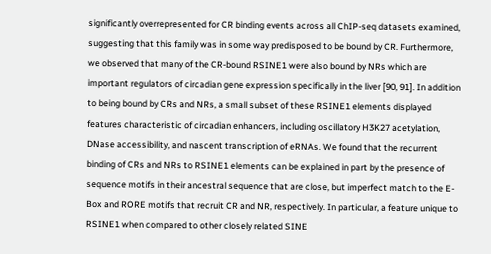significantly overrepresented for CR binding events across all ChIP-seq datasets examined, suggesting that this family was in some way predisposed to be bound by CR. Furthermore, we observed that many of the CR-bound RSINE1 were also bound by NRs which are important regulators of circadian gene expression specifically in the liver [90, 91]. In addition to being bound by CRs and NRs, a small subset of these RSINE1 elements displayed features characteristic of circadian enhancers, including oscillatory H3K27 acetylation, DNase accessibility, and nascent transcription of eRNAs. We found that the recurrent binding of CRs and NRs to RSINE1 elements can be explained in part by the presence of sequence motifs in their ancestral sequence that are close, but imperfect match to the E-Box and RORE motifs that recruit CR and NR, respectively. In particular, a feature unique to RSINE1 when compared to other closely related SINE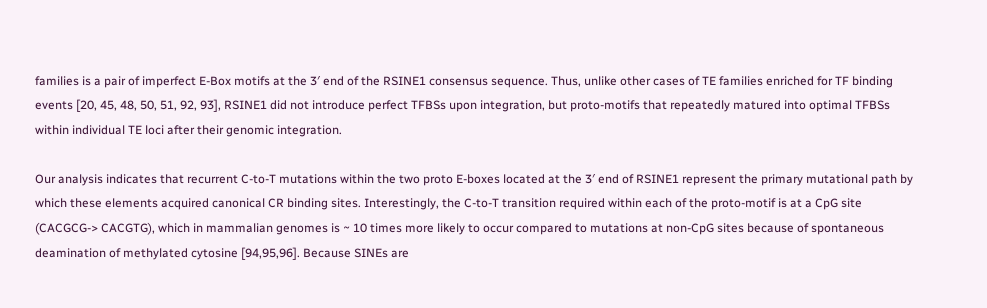families is a pair of imperfect E-Box motifs at the 3′ end of the RSINE1 consensus sequence. Thus, unlike other cases of TE families enriched for TF binding events [20, 45, 48, 50, 51, 92, 93], RSINE1 did not introduce perfect TFBSs upon integration, but proto-motifs that repeatedly matured into optimal TFBSs within individual TE loci after their genomic integration.

Our analysis indicates that recurrent C-to-T mutations within the two proto E-boxes located at the 3′ end of RSINE1 represent the primary mutational path by which these elements acquired canonical CR binding sites. Interestingly, the C-to-T transition required within each of the proto-motif is at a CpG site (CACGCG-> CACGTG), which in mammalian genomes is ~ 10 times more likely to occur compared to mutations at non-CpG sites because of spontaneous deamination of methylated cytosine [94,95,96]. Because SINEs are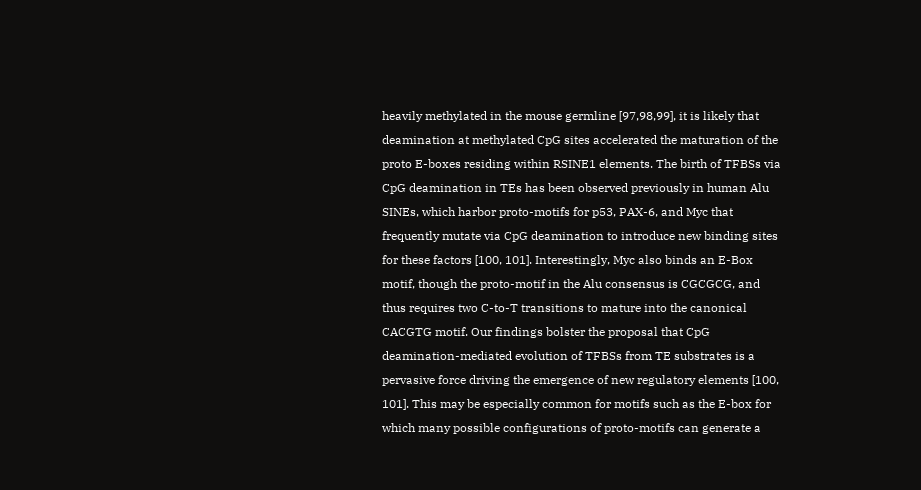heavily methylated in the mouse germline [97,98,99], it is likely that deamination at methylated CpG sites accelerated the maturation of the proto E-boxes residing within RSINE1 elements. The birth of TFBSs via CpG deamination in TEs has been observed previously in human Alu SINEs, which harbor proto-motifs for p53, PAX-6, and Myc that frequently mutate via CpG deamination to introduce new binding sites for these factors [100, 101]. Interestingly, Myc also binds an E-Box motif, though the proto-motif in the Alu consensus is CGCGCG, and thus requires two C-to-T transitions to mature into the canonical CACGTG motif. Our findings bolster the proposal that CpG deamination-mediated evolution of TFBSs from TE substrates is a pervasive force driving the emergence of new regulatory elements [100, 101]. This may be especially common for motifs such as the E-box for which many possible configurations of proto-motifs can generate a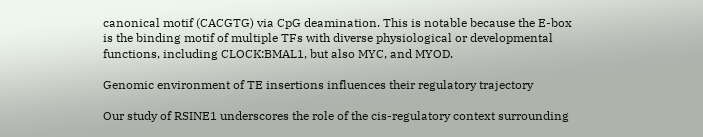canonical motif (CACGTG) via CpG deamination. This is notable because the E-box is the binding motif of multiple TFs with diverse physiological or developmental functions, including CLOCK:BMAL1, but also MYC, and MYOD.

Genomic environment of TE insertions influences their regulatory trajectory

Our study of RSINE1 underscores the role of the cis-regulatory context surrounding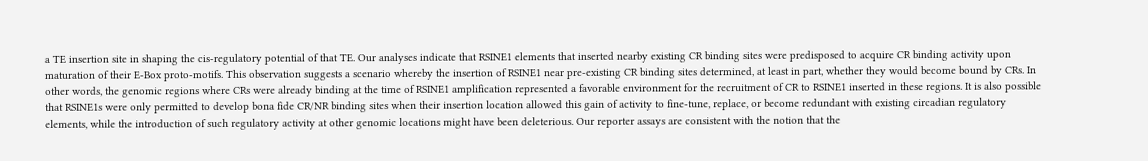a TE insertion site in shaping the cis-regulatory potential of that TE. Our analyses indicate that RSINE1 elements that inserted nearby existing CR binding sites were predisposed to acquire CR binding activity upon maturation of their E-Box proto-motifs. This observation suggests a scenario whereby the insertion of RSINE1 near pre-existing CR binding sites determined, at least in part, whether they would become bound by CRs. In other words, the genomic regions where CRs were already binding at the time of RSINE1 amplification represented a favorable environment for the recruitment of CR to RSINE1 inserted in these regions. It is also possible that RSINE1s were only permitted to develop bona fide CR/NR binding sites when their insertion location allowed this gain of activity to fine-tune, replace, or become redundant with existing circadian regulatory elements, while the introduction of such regulatory activity at other genomic locations might have been deleterious. Our reporter assays are consistent with the notion that the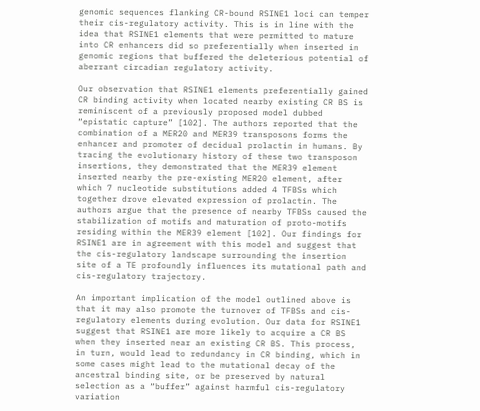genomic sequences flanking CR-bound RSINE1 loci can temper their cis-regulatory activity. This is in line with the idea that RSINE1 elements that were permitted to mature into CR enhancers did so preferentially when inserted in genomic regions that buffered the deleterious potential of aberrant circadian regulatory activity.

Our observation that RSINE1 elements preferentially gained CR binding activity when located nearby existing CR BS is reminiscent of a previously proposed model dubbed “epistatic capture” [102]. The authors reported that the combination of a MER20 and MER39 transposons forms the enhancer and promoter of decidual prolactin in humans. By tracing the evolutionary history of these two transposon insertions, they demonstrated that the MER39 element inserted nearby the pre-existing MER20 element, after which 7 nucleotide substitutions added 4 TFBSs which together drove elevated expression of prolactin. The authors argue that the presence of nearby TFBSs caused the stabilization of motifs and maturation of proto-motifs residing within the MER39 element [102]. Our findings for RSINE1 are in agreement with this model and suggest that the cis-regulatory landscape surrounding the insertion site of a TE profoundly influences its mutational path and cis-regulatory trajectory.

An important implication of the model outlined above is that it may also promote the turnover of TFBSs and cis-regulatory elements during evolution. Our data for RSINE1 suggest that RSINE1 are more likely to acquire a CR BS when they inserted near an existing CR BS. This process, in turn, would lead to redundancy in CR binding, which in some cases might lead to the mutational decay of the ancestral binding site, or be preserved by natural selection as a “buffer” against harmful cis-regulatory variation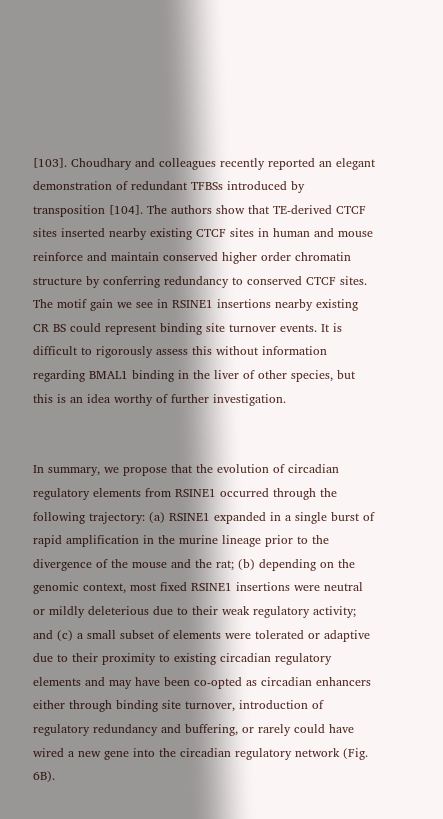[103]. Choudhary and colleagues recently reported an elegant demonstration of redundant TFBSs introduced by transposition [104]. The authors show that TE-derived CTCF sites inserted nearby existing CTCF sites in human and mouse reinforce and maintain conserved higher order chromatin structure by conferring redundancy to conserved CTCF sites. The motif gain we see in RSINE1 insertions nearby existing CR BS could represent binding site turnover events. It is difficult to rigorously assess this without information regarding BMAL1 binding in the liver of other species, but this is an idea worthy of further investigation.


In summary, we propose that the evolution of circadian regulatory elements from RSINE1 occurred through the following trajectory: (a) RSINE1 expanded in a single burst of rapid amplification in the murine lineage prior to the divergence of the mouse and the rat; (b) depending on the genomic context, most fixed RSINE1 insertions were neutral or mildly deleterious due to their weak regulatory activity; and (c) a small subset of elements were tolerated or adaptive due to their proximity to existing circadian regulatory elements and may have been co-opted as circadian enhancers either through binding site turnover, introduction of regulatory redundancy and buffering, or rarely could have wired a new gene into the circadian regulatory network (Fig. 6B).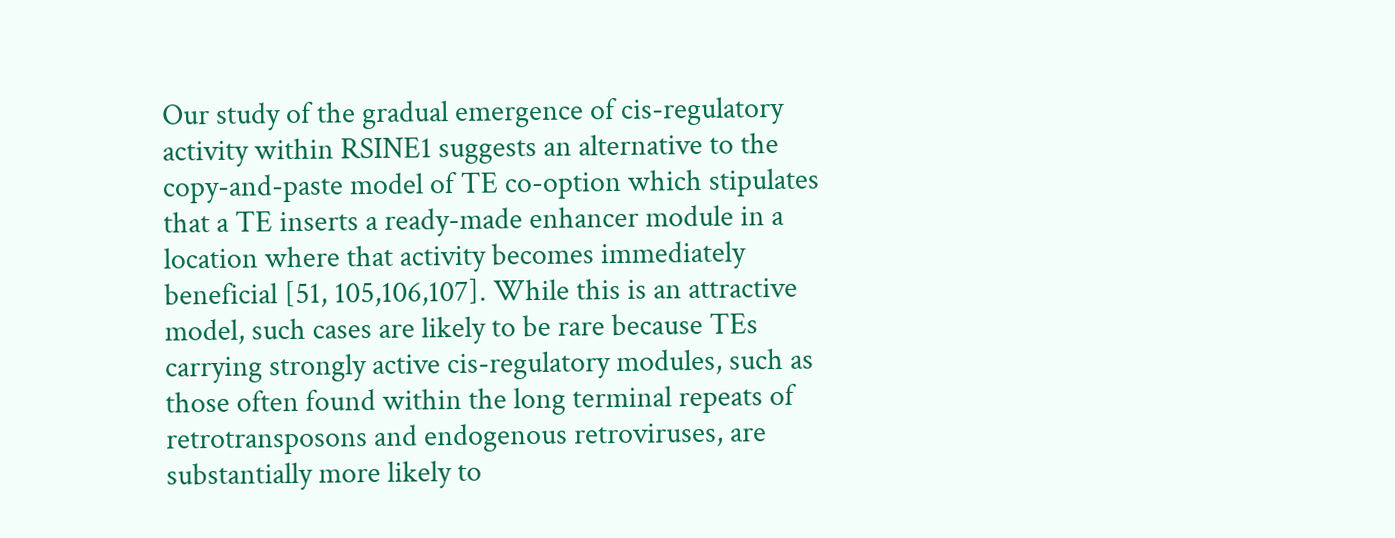Our study of the gradual emergence of cis-regulatory activity within RSINE1 suggests an alternative to the copy-and-paste model of TE co-option which stipulates that a TE inserts a ready-made enhancer module in a location where that activity becomes immediately beneficial [51, 105,106,107]. While this is an attractive model, such cases are likely to be rare because TEs carrying strongly active cis-regulatory modules, such as those often found within the long terminal repeats of retrotransposons and endogenous retroviruses, are substantially more likely to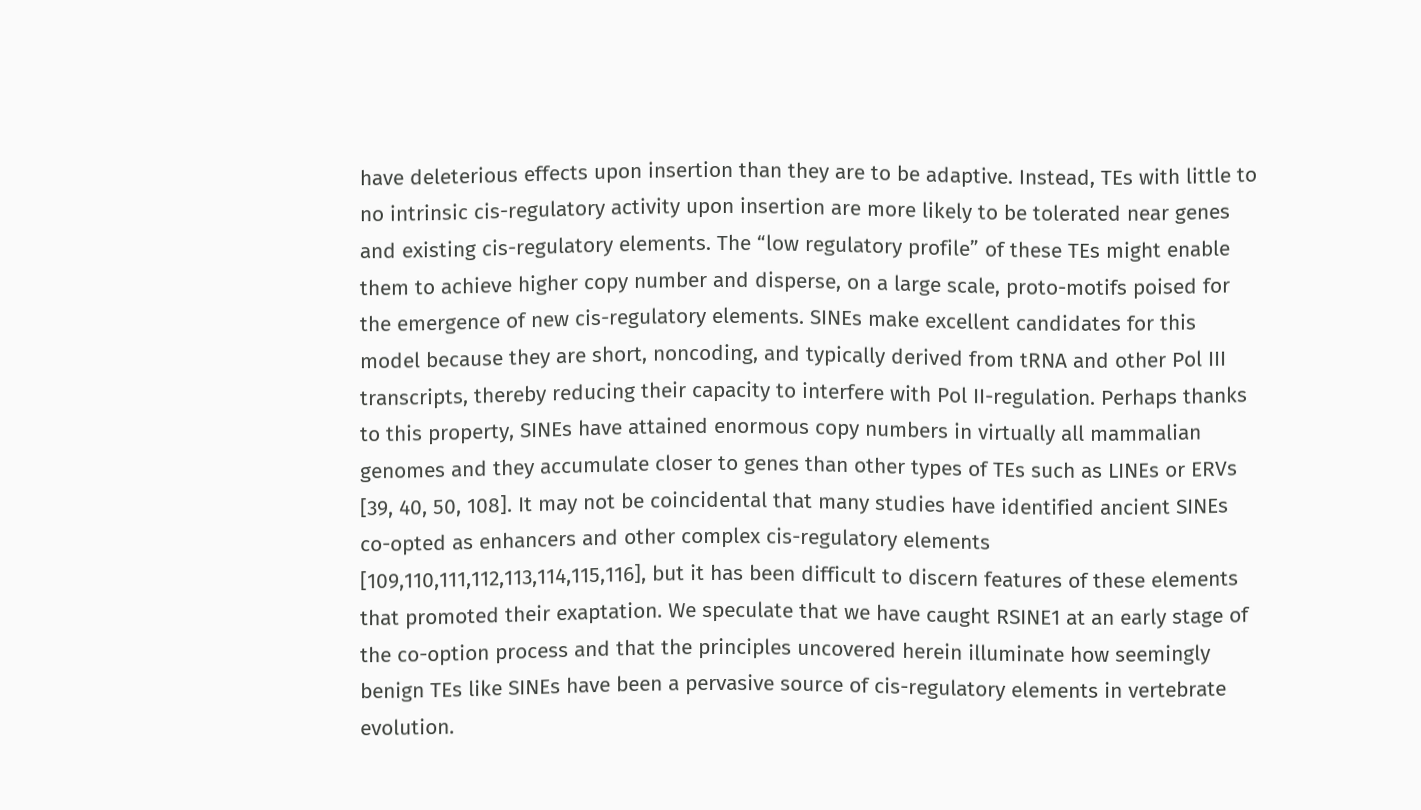have deleterious effects upon insertion than they are to be adaptive. Instead, TEs with little to no intrinsic cis-regulatory activity upon insertion are more likely to be tolerated near genes and existing cis-regulatory elements. The “low regulatory profile” of these TEs might enable them to achieve higher copy number and disperse, on a large scale, proto-motifs poised for the emergence of new cis-regulatory elements. SINEs make excellent candidates for this model because they are short, noncoding, and typically derived from tRNA and other Pol III transcripts, thereby reducing their capacity to interfere with Pol II-regulation. Perhaps thanks to this property, SINEs have attained enormous copy numbers in virtually all mammalian genomes and they accumulate closer to genes than other types of TEs such as LINEs or ERVs [39, 40, 50, 108]. It may not be coincidental that many studies have identified ancient SINEs co-opted as enhancers and other complex cis-regulatory elements [109,110,111,112,113,114,115,116], but it has been difficult to discern features of these elements that promoted their exaptation. We speculate that we have caught RSINE1 at an early stage of the co-option process and that the principles uncovered herein illuminate how seemingly benign TEs like SINEs have been a pervasive source of cis-regulatory elements in vertebrate evolution.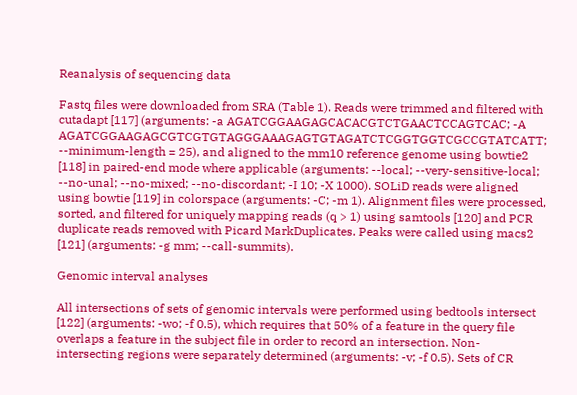Reanalysis of sequencing data

Fastq files were downloaded from SRA (Table 1). Reads were trimmed and filtered with cutadapt [117] (arguments: -a AGATCGGAAGAGCACACGTCTGAACTCCAGTCAC; -A AGATCGGAAGAGCGTCGTGTAGGGAAAGAGTGTAGATCTCGGTGGTCGCCGTATCATT; --minimum-length = 25), and aligned to the mm10 reference genome using bowtie2 [118] in paired-end mode where applicable (arguments: --local; --very-sensitive-local; --no-unal; --no-mixed; --no-discordant; -I 10; -X 1000). SOLiD reads were aligned using bowtie [119] in colorspace (arguments: -C; -m 1). Alignment files were processed, sorted, and filtered for uniquely mapping reads (q > 1) using samtools [120] and PCR duplicate reads removed with Picard MarkDuplicates. Peaks were called using macs2 [121] (arguments: -g mm; --call-summits).

Genomic interval analyses

All intersections of sets of genomic intervals were performed using bedtools intersect [122] (arguments: -wo; -f 0.5), which requires that 50% of a feature in the query file overlaps a feature in the subject file in order to record an intersection. Non-intersecting regions were separately determined (arguments: -v; -f 0.5). Sets of CR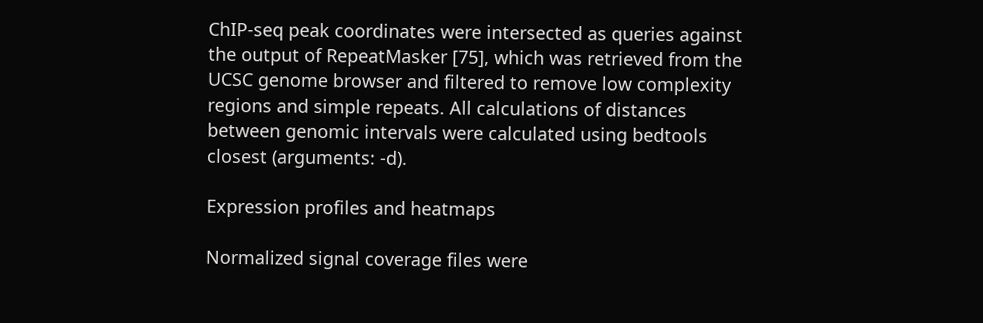ChIP-seq peak coordinates were intersected as queries against the output of RepeatMasker [75], which was retrieved from the UCSC genome browser and filtered to remove low complexity regions and simple repeats. All calculations of distances between genomic intervals were calculated using bedtools closest (arguments: -d).

Expression profiles and heatmaps

Normalized signal coverage files were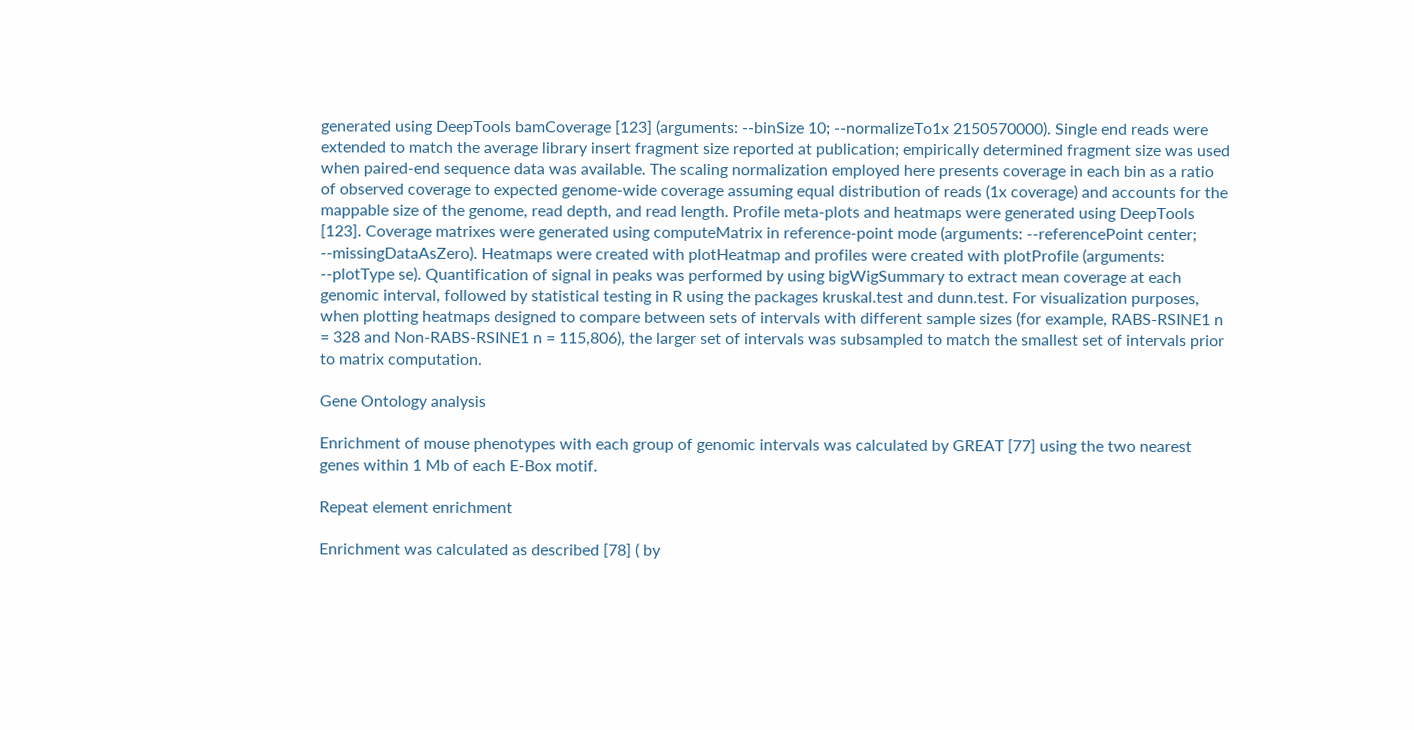generated using DeepTools bamCoverage [123] (arguments: --binSize 10; --normalizeTo1x 2150570000). Single end reads were extended to match the average library insert fragment size reported at publication; empirically determined fragment size was used when paired-end sequence data was available. The scaling normalization employed here presents coverage in each bin as a ratio of observed coverage to expected genome-wide coverage assuming equal distribution of reads (1x coverage) and accounts for the mappable size of the genome, read depth, and read length. Profile meta-plots and heatmaps were generated using DeepTools [123]. Coverage matrixes were generated using computeMatrix in reference-point mode (arguments: --referencePoint center; --missingDataAsZero). Heatmaps were created with plotHeatmap and profiles were created with plotProfile (arguments: --plotType se). Quantification of signal in peaks was performed by using bigWigSummary to extract mean coverage at each genomic interval, followed by statistical testing in R using the packages kruskal.test and dunn.test. For visualization purposes, when plotting heatmaps designed to compare between sets of intervals with different sample sizes (for example, RABS-RSINE1 n = 328 and Non-RABS-RSINE1 n = 115,806), the larger set of intervals was subsampled to match the smallest set of intervals prior to matrix computation.

Gene Ontology analysis

Enrichment of mouse phenotypes with each group of genomic intervals was calculated by GREAT [77] using the two nearest genes within 1 Mb of each E-Box motif.

Repeat element enrichment

Enrichment was calculated as described [78] ( by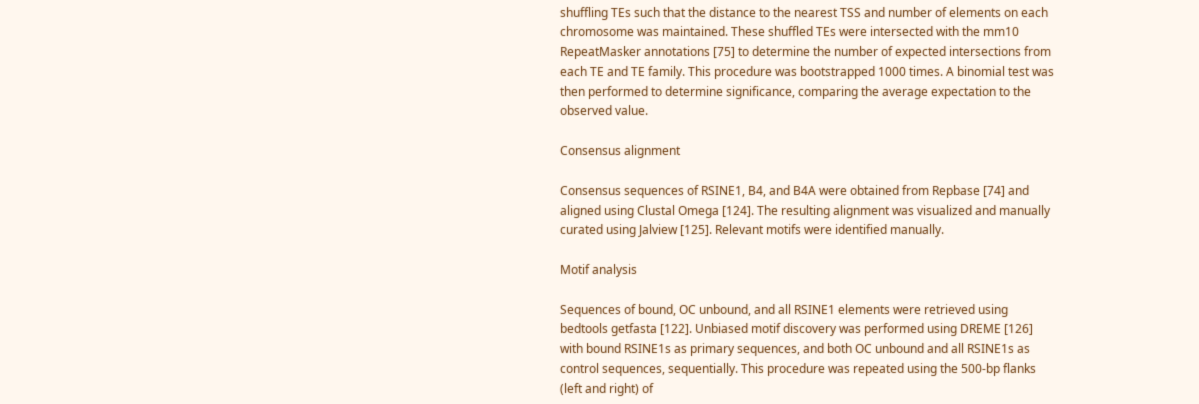shuffling TEs such that the distance to the nearest TSS and number of elements on each chromosome was maintained. These shuffled TEs were intersected with the mm10 RepeatMasker annotations [75] to determine the number of expected intersections from each TE and TE family. This procedure was bootstrapped 1000 times. A binomial test was then performed to determine significance, comparing the average expectation to the observed value.

Consensus alignment

Consensus sequences of RSINE1, B4, and B4A were obtained from Repbase [74] and aligned using Clustal Omega [124]. The resulting alignment was visualized and manually curated using Jalview [125]. Relevant motifs were identified manually.

Motif analysis

Sequences of bound, OC unbound, and all RSINE1 elements were retrieved using bedtools getfasta [122]. Unbiased motif discovery was performed using DREME [126] with bound RSINE1s as primary sequences, and both OC unbound and all RSINE1s as control sequences, sequentially. This procedure was repeated using the 500-bp flanks (left and right) of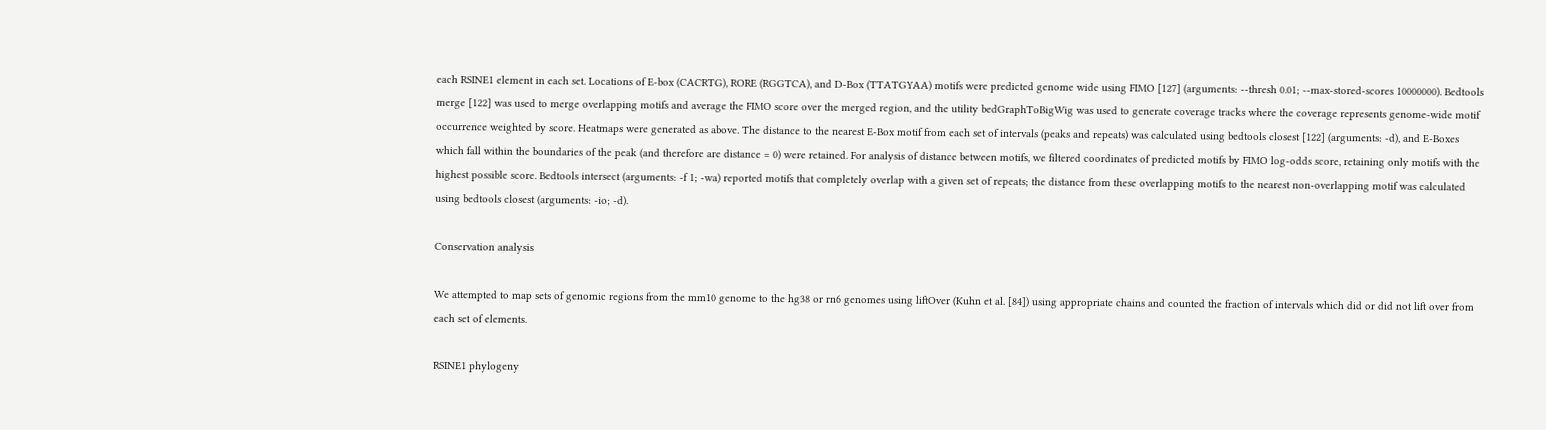each RSINE1 element in each set. Locations of E-box (CACRTG), RORE (RGGTCA), and D-Box (TTATGYAA) motifs were predicted genome wide using FIMO [127] (arguments: --thresh 0.01; --max-stored-scores 10000000). Bedtools merge [122] was used to merge overlapping motifs and average the FIMO score over the merged region, and the utility bedGraphToBigWig was used to generate coverage tracks where the coverage represents genome-wide motif occurrence weighted by score. Heatmaps were generated as above. The distance to the nearest E-Box motif from each set of intervals (peaks and repeats) was calculated using bedtools closest [122] (arguments: -d), and E-Boxes which fall within the boundaries of the peak (and therefore are distance = 0) were retained. For analysis of distance between motifs, we filtered coordinates of predicted motifs by FIMO log-odds score, retaining only motifs with the highest possible score. Bedtools intersect (arguments: -f 1; -wa) reported motifs that completely overlap with a given set of repeats; the distance from these overlapping motifs to the nearest non-overlapping motif was calculated using bedtools closest (arguments: -io; -d).

Conservation analysis

We attempted to map sets of genomic regions from the mm10 genome to the hg38 or rn6 genomes using liftOver (Kuhn et al. [84]) using appropriate chains and counted the fraction of intervals which did or did not lift over from each set of elements.

RSINE1 phylogeny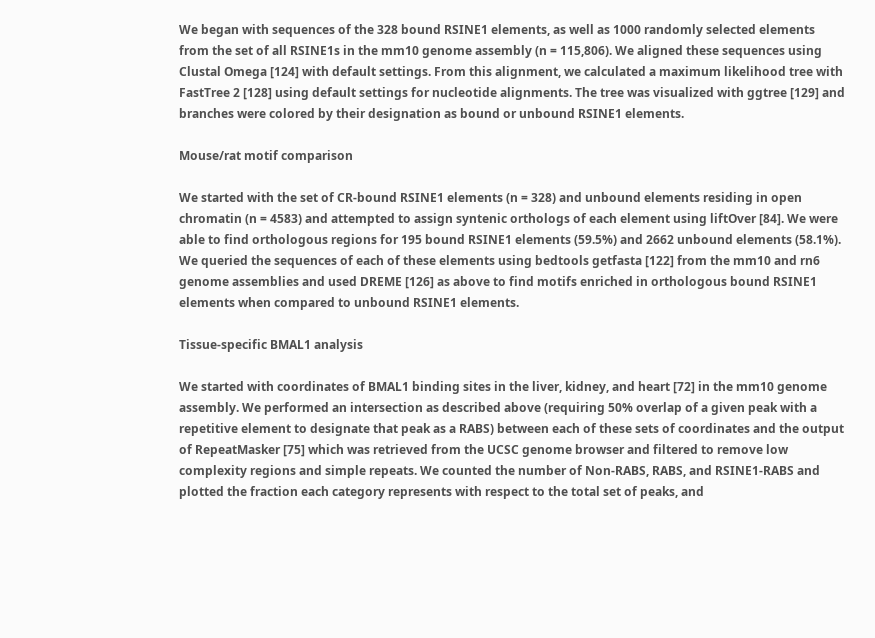We began with sequences of the 328 bound RSINE1 elements, as well as 1000 randomly selected elements from the set of all RSINE1s in the mm10 genome assembly (n = 115,806). We aligned these sequences using Clustal Omega [124] with default settings. From this alignment, we calculated a maximum likelihood tree with FastTree 2 [128] using default settings for nucleotide alignments. The tree was visualized with ggtree [129] and branches were colored by their designation as bound or unbound RSINE1 elements.

Mouse/rat motif comparison

We started with the set of CR-bound RSINE1 elements (n = 328) and unbound elements residing in open chromatin (n = 4583) and attempted to assign syntenic orthologs of each element using liftOver [84]. We were able to find orthologous regions for 195 bound RSINE1 elements (59.5%) and 2662 unbound elements (58.1%). We queried the sequences of each of these elements using bedtools getfasta [122] from the mm10 and rn6 genome assemblies and used DREME [126] as above to find motifs enriched in orthologous bound RSINE1 elements when compared to unbound RSINE1 elements.

Tissue-specific BMAL1 analysis

We started with coordinates of BMAL1 binding sites in the liver, kidney, and heart [72] in the mm10 genome assembly. We performed an intersection as described above (requiring 50% overlap of a given peak with a repetitive element to designate that peak as a RABS) between each of these sets of coordinates and the output of RepeatMasker [75] which was retrieved from the UCSC genome browser and filtered to remove low complexity regions and simple repeats. We counted the number of Non-RABS, RABS, and RSINE1-RABS and plotted the fraction each category represents with respect to the total set of peaks, and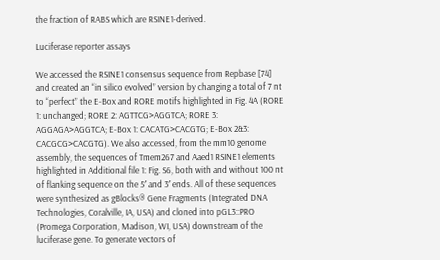the fraction of RABS which are RSINE1-derived.

Luciferase reporter assays

We accessed the RSINE1 consensus sequence from Repbase [74] and created an “in silico evolved” version by changing a total of 7 nt to “perfect” the E-Box and RORE motifs highlighted in Fig. 4A (RORE 1: unchanged; RORE 2: AGTTCG>AGGTCA; RORE 3: AGGAGA>AGGTCA; E-Box 1: CACATG>CACGTG; E-Box 2&3: CACGCG>CACGTG). We also accessed, from the mm10 genome assembly, the sequences of Tmem267 and Aaed1 RSINE1 elements highlighted in Additional file 1: Fig. S6, both with and without 100 nt of flanking sequence on the 5′ and 3′ ends. All of these sequences were synthesized as gBlocks® Gene Fragments (Integrated DNA Technologies, Coralville, IA, USA) and cloned into pGL3::PRO (Promega Corporation, Madison, WI, USA) downstream of the luciferase gene. To generate vectors of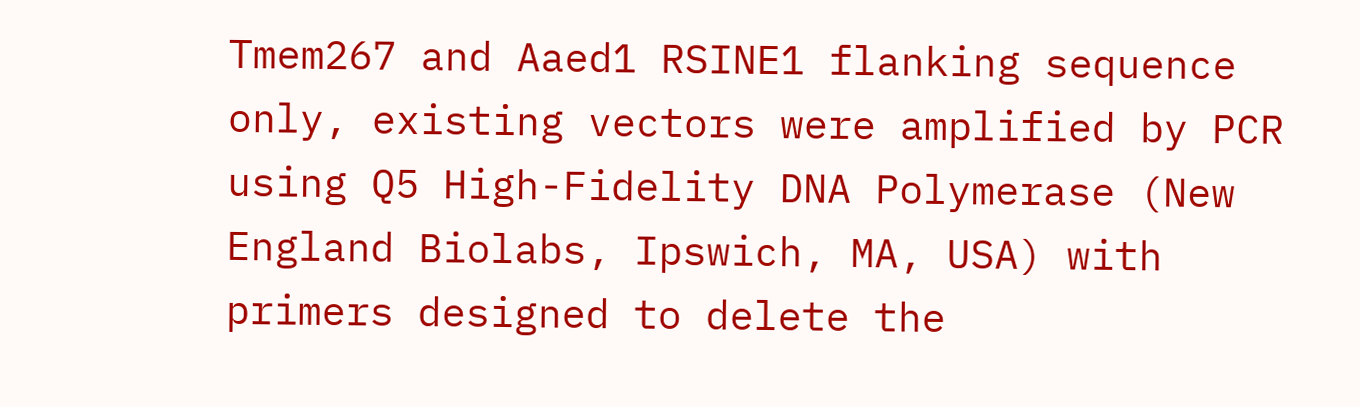Tmem267 and Aaed1 RSINE1 flanking sequence only, existing vectors were amplified by PCR using Q5 High-Fidelity DNA Polymerase (New England Biolabs, Ipswich, MA, USA) with primers designed to delete the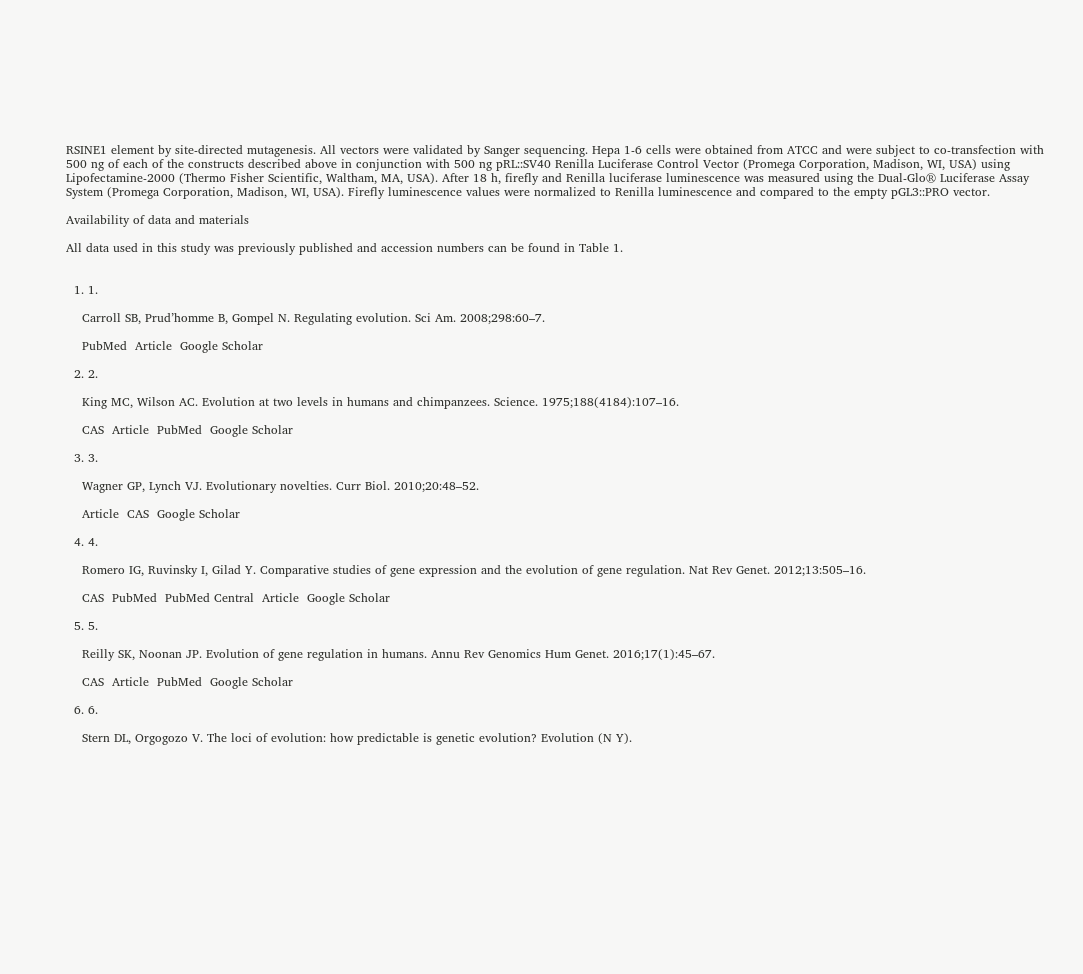RSINE1 element by site-directed mutagenesis. All vectors were validated by Sanger sequencing. Hepa 1-6 cells were obtained from ATCC and were subject to co-transfection with 500 ng of each of the constructs described above in conjunction with 500 ng pRL::SV40 Renilla Luciferase Control Vector (Promega Corporation, Madison, WI, USA) using Lipofectamine-2000 (Thermo Fisher Scientific, Waltham, MA, USA). After 18 h, firefly and Renilla luciferase luminescence was measured using the Dual-Glo® Luciferase Assay System (Promega Corporation, Madison, WI, USA). Firefly luminescence values were normalized to Renilla luminescence and compared to the empty pGL3::PRO vector.

Availability of data and materials

All data used in this study was previously published and accession numbers can be found in Table 1.


  1. 1.

    Carroll SB, Prud’homme B, Gompel N. Regulating evolution. Sci Am. 2008;298:60–7.

    PubMed  Article  Google Scholar

  2. 2.

    King MC, Wilson AC. Evolution at two levels in humans and chimpanzees. Science. 1975;188(4184):107–16.

    CAS  Article  PubMed  Google Scholar

  3. 3.

    Wagner GP, Lynch VJ. Evolutionary novelties. Curr Biol. 2010;20:48–52.

    Article  CAS  Google Scholar

  4. 4.

    Romero IG, Ruvinsky I, Gilad Y. Comparative studies of gene expression and the evolution of gene regulation. Nat Rev Genet. 2012;13:505–16.

    CAS  PubMed  PubMed Central  Article  Google Scholar

  5. 5.

    Reilly SK, Noonan JP. Evolution of gene regulation in humans. Annu Rev Genomics Hum Genet. 2016;17(1):45–67.

    CAS  Article  PubMed  Google Scholar

  6. 6.

    Stern DL, Orgogozo V. The loci of evolution: how predictable is genetic evolution? Evolution (N Y).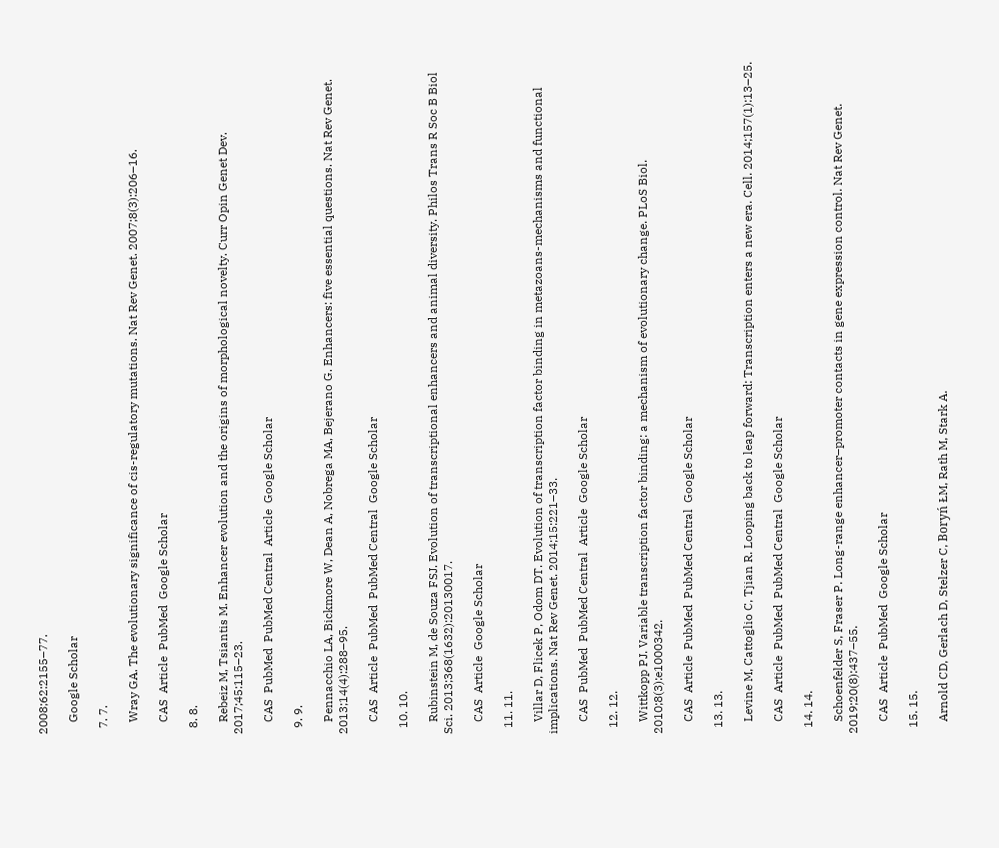2008;62:2155–77.

    Google Scholar

  7. 7.

    Wray GA. The evolutionary significance of cis-regulatory mutations. Nat Rev Genet. 2007;8(3):206–16.

    CAS  Article  PubMed  Google Scholar

  8. 8.

    Rebeiz M, Tsiantis M. Enhancer evolution and the origins of morphological novelty. Curr Opin Genet Dev. 2017;45:115–23.

    CAS  PubMed  PubMed Central  Article  Google Scholar

  9. 9.

    Pennacchio LA, Bickmore W, Dean A, Nobrega MA, Bejerano G. Enhancers: five essential questions. Nat Rev Genet. 2013;14(4):288–95.

    CAS  Article  PubMed  PubMed Central  Google Scholar

  10. 10.

    Rubinstein M, de Souza FSJ. Evolution of transcriptional enhancers and animal diversity. Philos Trans R Soc B Biol Sci. 2013;368(1632):20130017.

    CAS  Article  Google Scholar

  11. 11.

    Villar D, Flicek P, Odom DT. Evolution of transcription factor binding in metazoans-mechanisms and functional implications. Nat Rev Genet. 2014;15:221–33.

    CAS  PubMed  PubMed Central  Article  Google Scholar

  12. 12.

    Wittkopp PJ. Variable transcription factor binding: a mechanism of evolutionary change. PLoS Biol. 2010;8(3):e1000342.

    CAS  Article  PubMed  PubMed Central  Google Scholar

  13. 13.

    Levine M, Cattoglio C, Tjian R. Looping back to leap forward: Transcription enters a new era. Cell. 2014;157(1):13–25.

    CAS  Article  PubMed  PubMed Central  Google Scholar

  14. 14.

    Schoenfelder S, Fraser P. Long-range enhancer–promoter contacts in gene expression control. Nat Rev Genet. 2019;20(8):437–55.

    CAS  Article  PubMed  Google Scholar

  15. 15.

    Arnold CD, Gerlach D, Stelzer C, Boryń ŁM, Rath M, Stark A.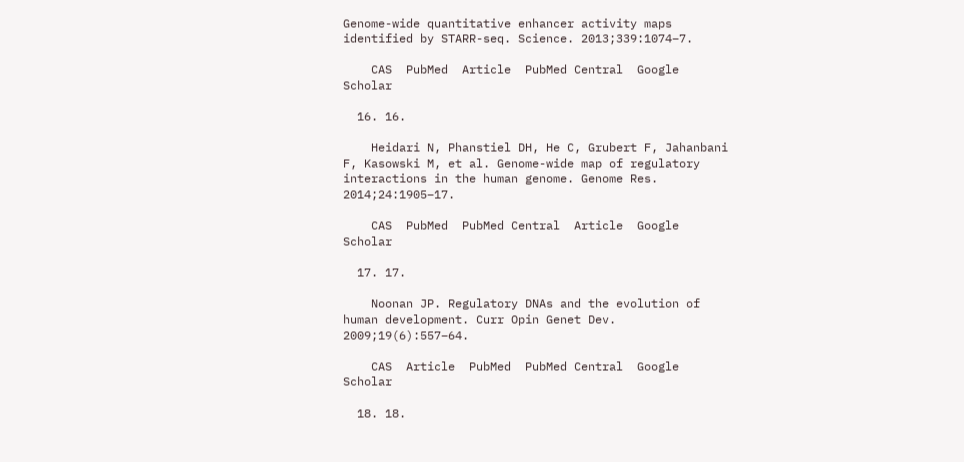Genome-wide quantitative enhancer activity maps identified by STARR-seq. Science. 2013;339:1074–7.

    CAS  PubMed  Article  PubMed Central  Google Scholar

  16. 16.

    Heidari N, Phanstiel DH, He C, Grubert F, Jahanbani F, Kasowski M, et al. Genome-wide map of regulatory interactions in the human genome. Genome Res. 2014;24:1905–17.

    CAS  PubMed  PubMed Central  Article  Google Scholar

  17. 17.

    Noonan JP. Regulatory DNAs and the evolution of human development. Curr Opin Genet Dev. 2009;19(6):557–64.

    CAS  Article  PubMed  PubMed Central  Google Scholar

  18. 18.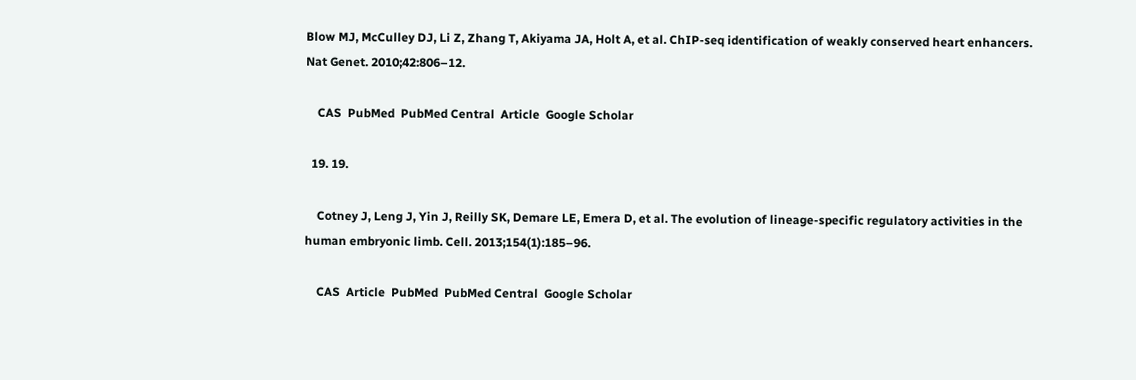Blow MJ, McCulley DJ, Li Z, Zhang T, Akiyama JA, Holt A, et al. ChIP-seq identification of weakly conserved heart enhancers. Nat Genet. 2010;42:806–12.

    CAS  PubMed  PubMed Central  Article  Google Scholar

  19. 19.

    Cotney J, Leng J, Yin J, Reilly SK, Demare LE, Emera D, et al. The evolution of lineage-specific regulatory activities in the human embryonic limb. Cell. 2013;154(1):185–96.

    CAS  Article  PubMed  PubMed Central  Google Scholar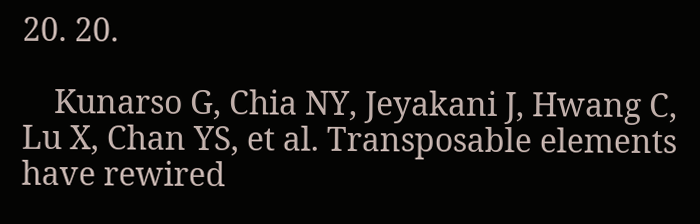20. 20.

    Kunarso G, Chia NY, Jeyakani J, Hwang C, Lu X, Chan YS, et al. Transposable elements have rewired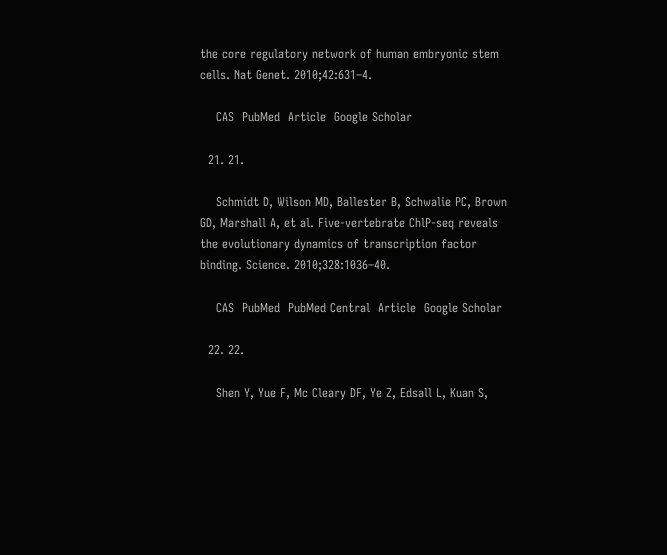the core regulatory network of human embryonic stem cells. Nat Genet. 2010;42:631–4.

    CAS  PubMed  Article  Google Scholar

  21. 21.

    Schmidt D, Wilson MD, Ballester B, Schwalie PC, Brown GD, Marshall A, et al. Five-vertebrate ChlP-seq reveals the evolutionary dynamics of transcription factor binding. Science. 2010;328:1036–40.

    CAS  PubMed  PubMed Central  Article  Google Scholar

  22. 22.

    Shen Y, Yue F, Mc Cleary DF, Ye Z, Edsall L, Kuan S,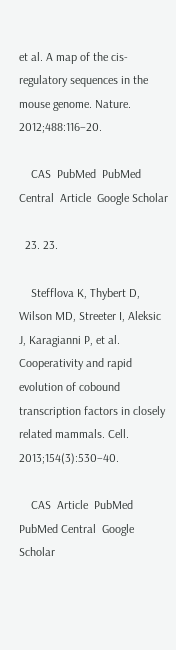et al. A map of the cis-regulatory sequences in the mouse genome. Nature. 2012;488:116–20.

    CAS  PubMed  PubMed Central  Article  Google Scholar

  23. 23.

    Stefflova K, Thybert D, Wilson MD, Streeter I, Aleksic J, Karagianni P, et al. Cooperativity and rapid evolution of cobound transcription factors in closely related mammals. Cell. 2013;154(3):530–40.

    CAS  Article  PubMed  PubMed Central  Google Scholar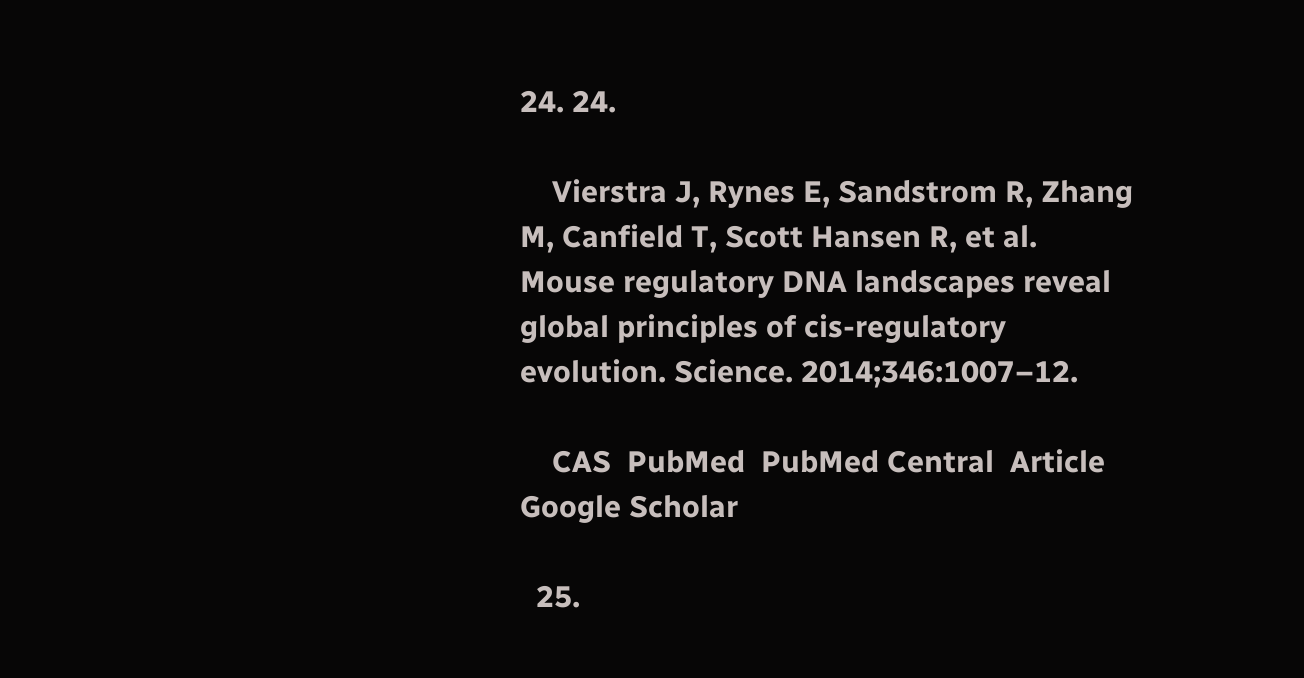24. 24.

    Vierstra J, Rynes E, Sandstrom R, Zhang M, Canfield T, Scott Hansen R, et al. Mouse regulatory DNA landscapes reveal global principles of cis-regulatory evolution. Science. 2014;346:1007–12.

    CAS  PubMed  PubMed Central  Article  Google Scholar

  25.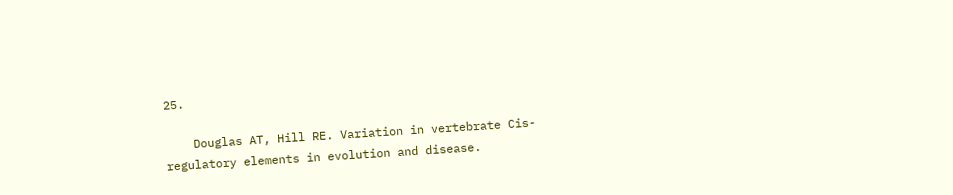25.

    Douglas AT, Hill RE. Variation in vertebrate Cis-regulatory elements in evolution and disease.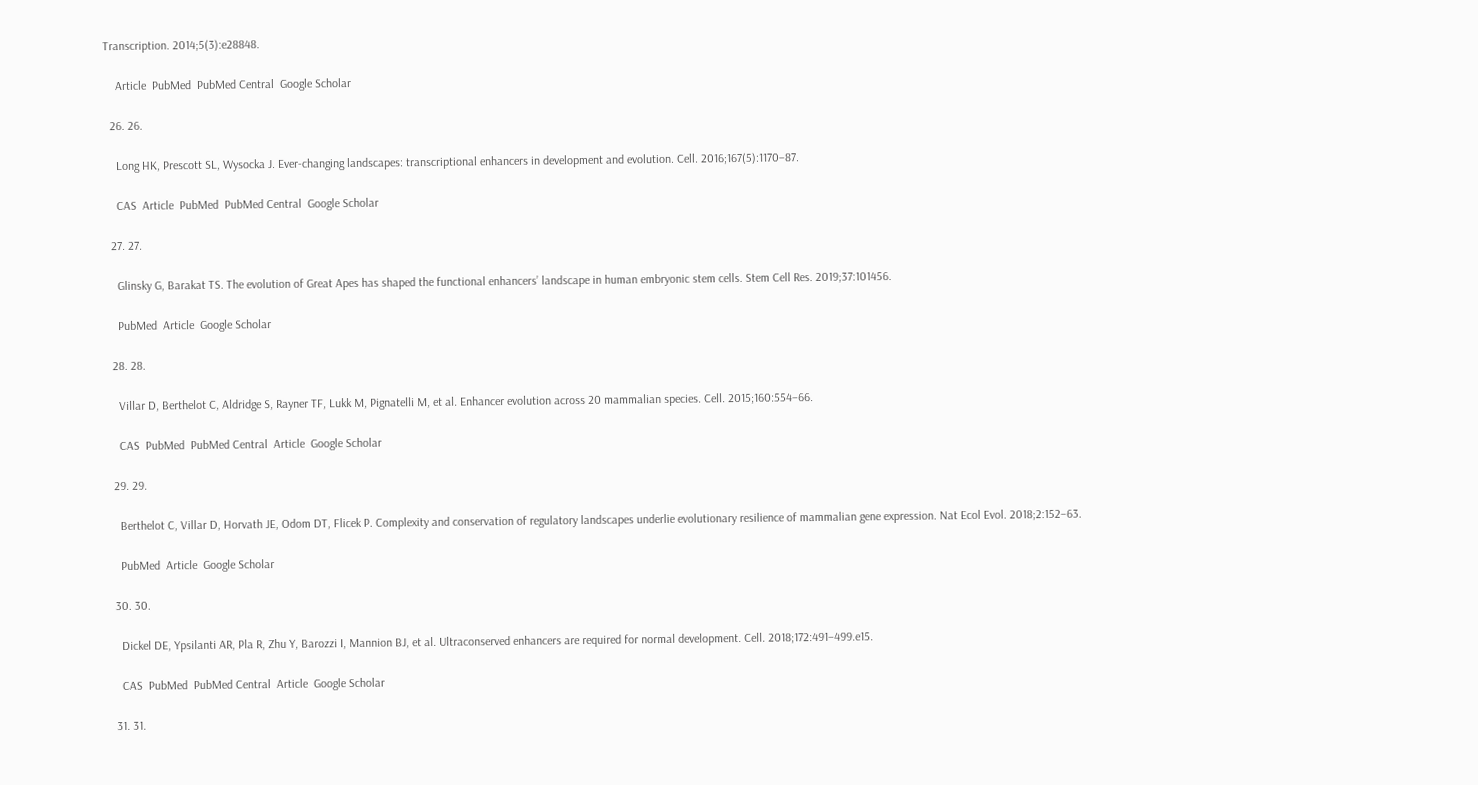Transcription. 2014;5(3):e28848.

    Article  PubMed  PubMed Central  Google Scholar

  26. 26.

    Long HK, Prescott SL, Wysocka J. Ever-changing landscapes: transcriptional enhancers in development and evolution. Cell. 2016;167(5):1170–87.

    CAS  Article  PubMed  PubMed Central  Google Scholar

  27. 27.

    Glinsky G, Barakat TS. The evolution of Great Apes has shaped the functional enhancers’ landscape in human embryonic stem cells. Stem Cell Res. 2019;37:101456.

    PubMed  Article  Google Scholar

  28. 28.

    Villar D, Berthelot C, Aldridge S, Rayner TF, Lukk M, Pignatelli M, et al. Enhancer evolution across 20 mammalian species. Cell. 2015;160:554–66.

    CAS  PubMed  PubMed Central  Article  Google Scholar

  29. 29.

    Berthelot C, Villar D, Horvath JE, Odom DT, Flicek P. Complexity and conservation of regulatory landscapes underlie evolutionary resilience of mammalian gene expression. Nat Ecol Evol. 2018;2:152–63.

    PubMed  Article  Google Scholar

  30. 30.

    Dickel DE, Ypsilanti AR, Pla R, Zhu Y, Barozzi I, Mannion BJ, et al. Ultraconserved enhancers are required for normal development. Cell. 2018;172:491–499.e15.

    CAS  PubMed  PubMed Central  Article  Google Scholar

  31. 31.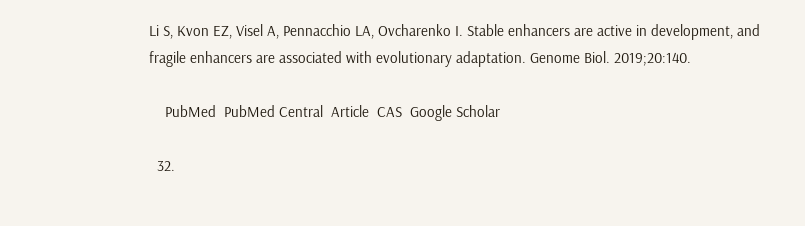Li S, Kvon EZ, Visel A, Pennacchio LA, Ovcharenko I. Stable enhancers are active in development, and fragile enhancers are associated with evolutionary adaptation. Genome Biol. 2019;20:140.

    PubMed  PubMed Central  Article  CAS  Google Scholar

  32.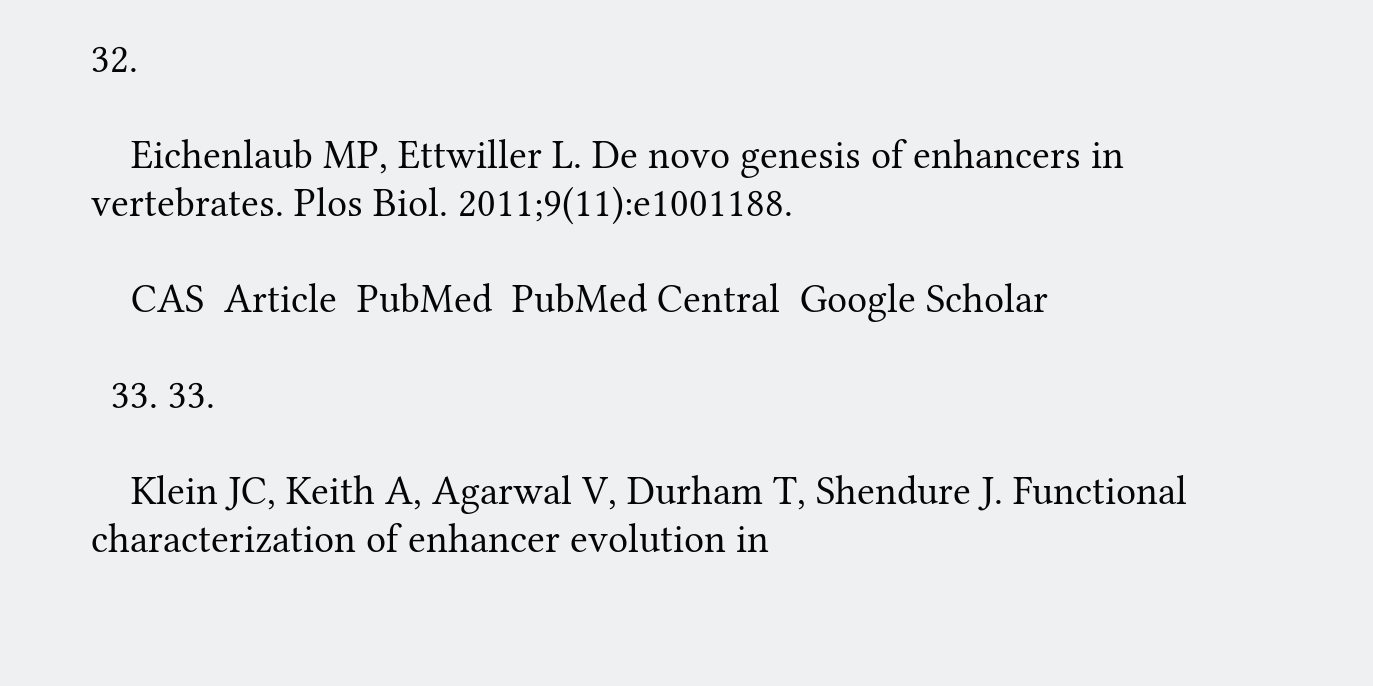32.

    Eichenlaub MP, Ettwiller L. De novo genesis of enhancers in vertebrates. Plos Biol. 2011;9(11):e1001188.

    CAS  Article  PubMed  PubMed Central  Google Scholar

  33. 33.

    Klein JC, Keith A, Agarwal V, Durham T, Shendure J. Functional characterization of enhancer evolution in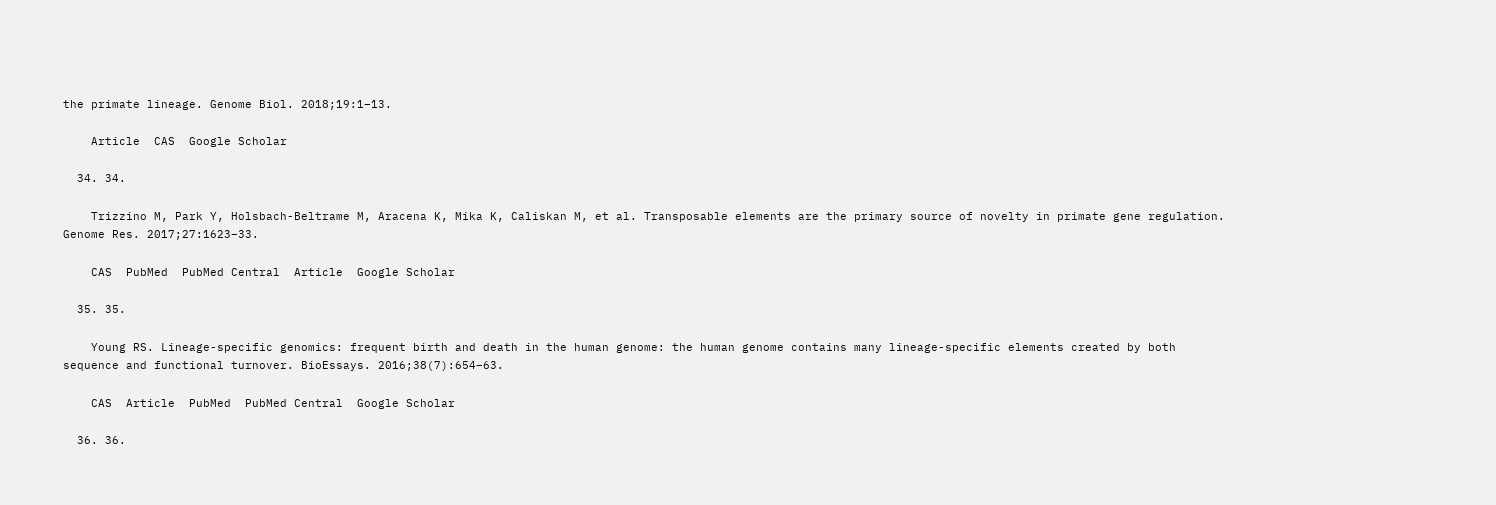the primate lineage. Genome Biol. 2018;19:1–13.

    Article  CAS  Google Scholar

  34. 34.

    Trizzino M, Park Y, Holsbach-Beltrame M, Aracena K, Mika K, Caliskan M, et al. Transposable elements are the primary source of novelty in primate gene regulation. Genome Res. 2017;27:1623–33.

    CAS  PubMed  PubMed Central  Article  Google Scholar

  35. 35.

    Young RS. Lineage-specific genomics: frequent birth and death in the human genome: the human genome contains many lineage-specific elements created by both sequence and functional turnover. BioEssays. 2016;38(7):654–63.

    CAS  Article  PubMed  PubMed Central  Google Scholar

  36. 36.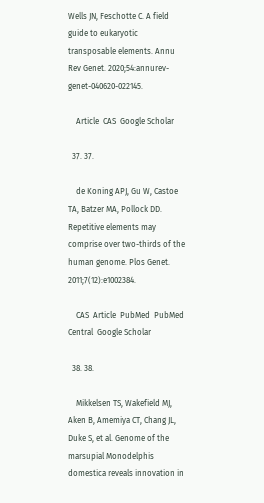Wells JN, Feschotte C. A field guide to eukaryotic transposable elements. Annu Rev Genet. 2020;54:annurev-genet-040620-022145.

    Article  CAS  Google Scholar

  37. 37.

    de Koning APJ, Gu W, Castoe TA, Batzer MA, Pollock DD. Repetitive elements may comprise over two-thirds of the human genome. Plos Genet. 2011;7(12):e1002384.

    CAS  Article  PubMed  PubMed Central  Google Scholar

  38. 38.

    Mikkelsen TS, Wakefield MJ, Aken B, Amemiya CT, Chang JL, Duke S, et al. Genome of the marsupial Monodelphis domestica reveals innovation in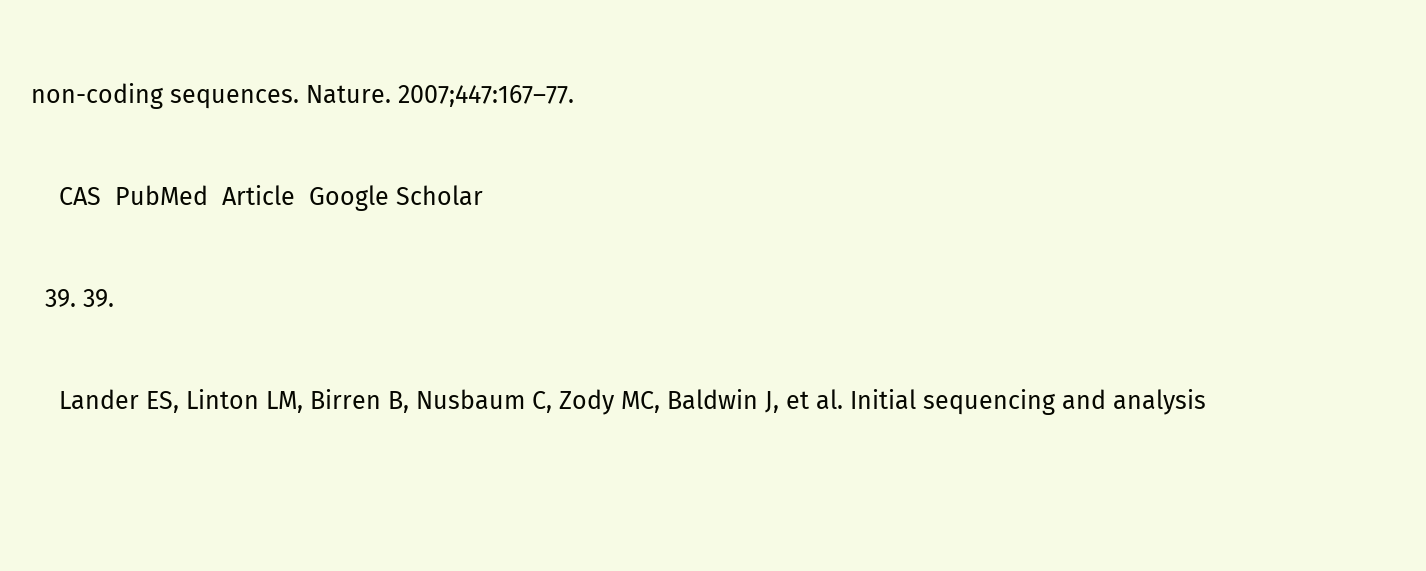non-coding sequences. Nature. 2007;447:167–77.

    CAS  PubMed  Article  Google Scholar

  39. 39.

    Lander ES, Linton LM, Birren B, Nusbaum C, Zody MC, Baldwin J, et al. Initial sequencing and analysis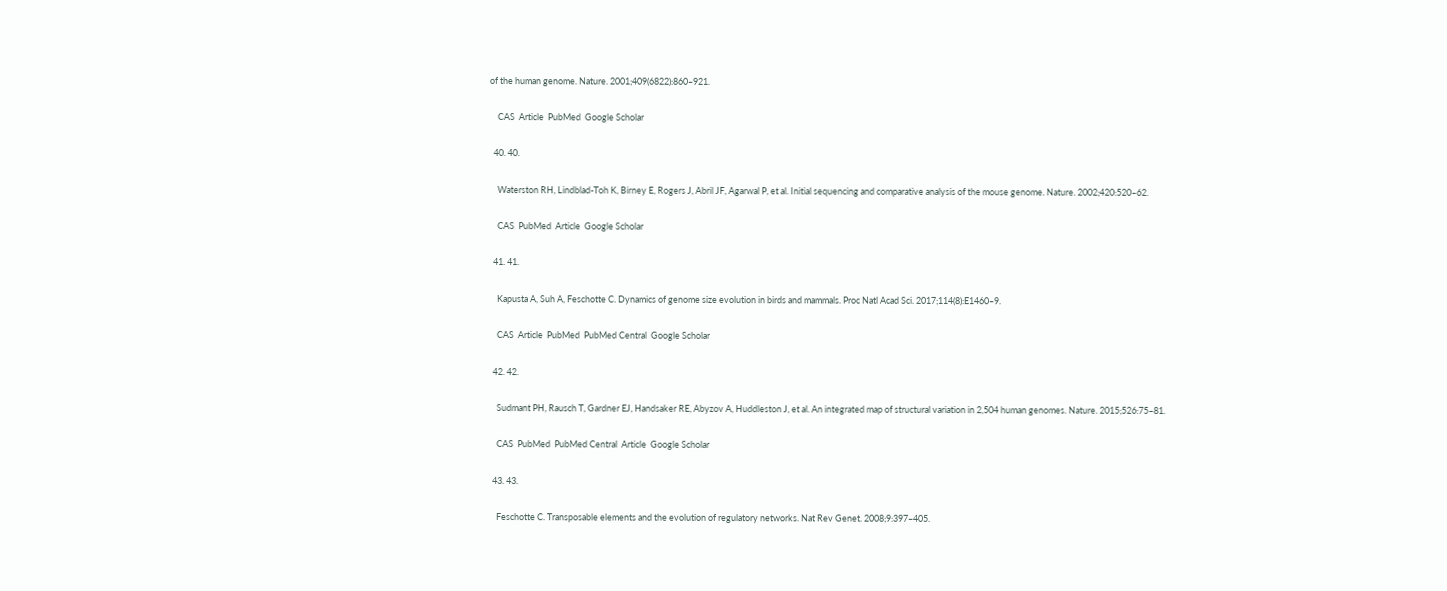of the human genome. Nature. 2001;409(6822):860–921.

    CAS  Article  PubMed  Google Scholar

  40. 40.

    Waterston RH, Lindblad-Toh K, Birney E, Rogers J, Abril JF, Agarwal P, et al. Initial sequencing and comparative analysis of the mouse genome. Nature. 2002;420:520–62.

    CAS  PubMed  Article  Google Scholar

  41. 41.

    Kapusta A, Suh A, Feschotte C. Dynamics of genome size evolution in birds and mammals. Proc Natl Acad Sci. 2017;114(8):E1460–9.

    CAS  Article  PubMed  PubMed Central  Google Scholar

  42. 42.

    Sudmant PH, Rausch T, Gardner EJ, Handsaker RE, Abyzov A, Huddleston J, et al. An integrated map of structural variation in 2,504 human genomes. Nature. 2015;526:75–81.

    CAS  PubMed  PubMed Central  Article  Google Scholar

  43. 43.

    Feschotte C. Transposable elements and the evolution of regulatory networks. Nat Rev Genet. 2008;9:397–405.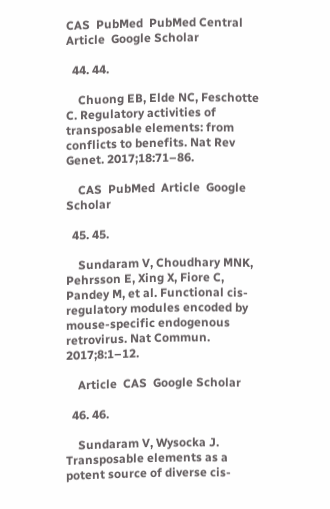CAS  PubMed  PubMed Central  Article  Google Scholar

  44. 44.

    Chuong EB, Elde NC, Feschotte C. Regulatory activities of transposable elements: from conflicts to benefits. Nat Rev Genet. 2017;18:71–86.

    CAS  PubMed  Article  Google Scholar

  45. 45.

    Sundaram V, Choudhary MNK, Pehrsson E, Xing X, Fiore C, Pandey M, et al. Functional cis-regulatory modules encoded by mouse-specific endogenous retrovirus. Nat Commun. 2017;8:1–12.

    Article  CAS  Google Scholar

  46. 46.

    Sundaram V, Wysocka J. Transposable elements as a potent source of diverse cis-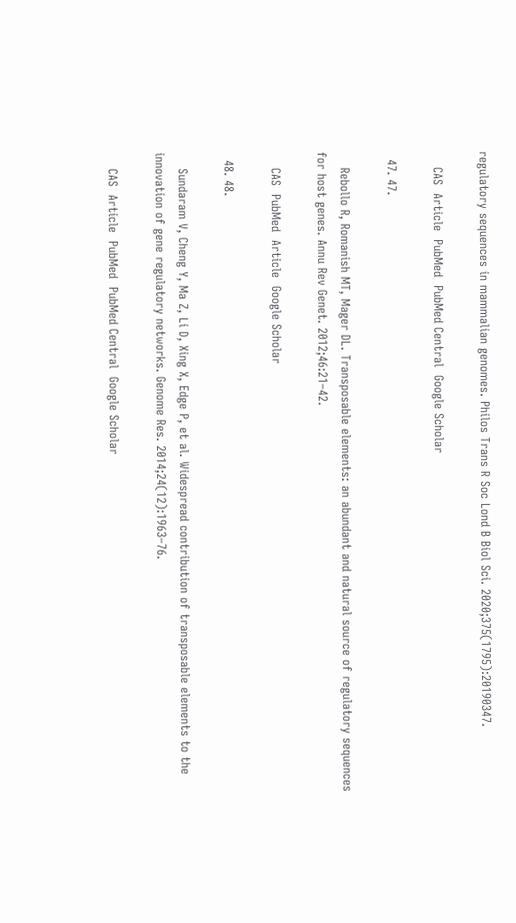regulatory sequences in mammalian genomes. Philos Trans R Soc Lond B Biol Sci. 2020;375(1795):20190347.

    CAS  Article  PubMed  PubMed Central  Google Scholar

  47. 47.

    Rebollo R, Romanish MT, Mager DL. Transposable elements: an abundant and natural source of regulatory sequences for host genes. Annu Rev Genet. 2012;46:21–42.

    CAS  PubMed  Article  Google Scholar

  48. 48.

    Sundaram V, Cheng Y, Ma Z, Li D, Xing X, Edge P, et al. Widespread contribution of transposable elements to the innovation of gene regulatory networks. Genome Res. 2014;24(12):1963–76.

    CAS  Article  PubMed  PubMed Central  Google Scholar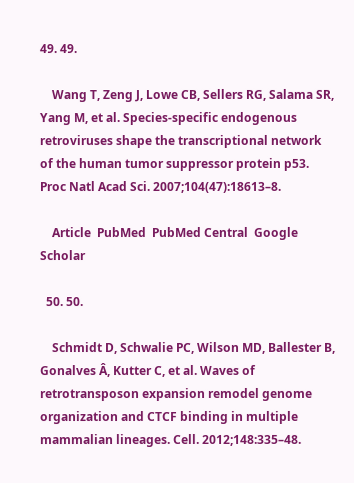49. 49.

    Wang T, Zeng J, Lowe CB, Sellers RG, Salama SR, Yang M, et al. Species-specific endogenous retroviruses shape the transcriptional network of the human tumor suppressor protein p53. Proc Natl Acad Sci. 2007;104(47):18613–8.

    Article  PubMed  PubMed Central  Google Scholar

  50. 50.

    Schmidt D, Schwalie PC, Wilson MD, Ballester B, Gonalves Â, Kutter C, et al. Waves of retrotransposon expansion remodel genome organization and CTCF binding in multiple mammalian lineages. Cell. 2012;148:335–48.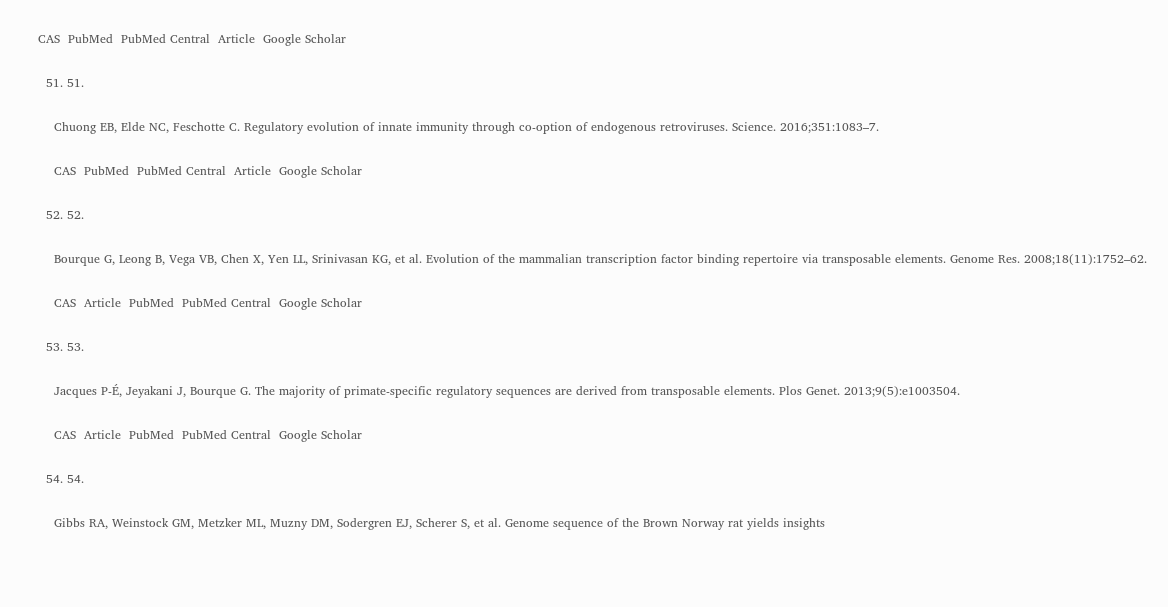CAS  PubMed  PubMed Central  Article  Google Scholar

  51. 51.

    Chuong EB, Elde NC, Feschotte C. Regulatory evolution of innate immunity through co-option of endogenous retroviruses. Science. 2016;351:1083–7.

    CAS  PubMed  PubMed Central  Article  Google Scholar

  52. 52.

    Bourque G, Leong B, Vega VB, Chen X, Yen LL, Srinivasan KG, et al. Evolution of the mammalian transcription factor binding repertoire via transposable elements. Genome Res. 2008;18(11):1752–62.

    CAS  Article  PubMed  PubMed Central  Google Scholar

  53. 53.

    Jacques P-É, Jeyakani J, Bourque G. The majority of primate-specific regulatory sequences are derived from transposable elements. Plos Genet. 2013;9(5):e1003504.

    CAS  Article  PubMed  PubMed Central  Google Scholar

  54. 54.

    Gibbs RA, Weinstock GM, Metzker ML, Muzny DM, Sodergren EJ, Scherer S, et al. Genome sequence of the Brown Norway rat yields insights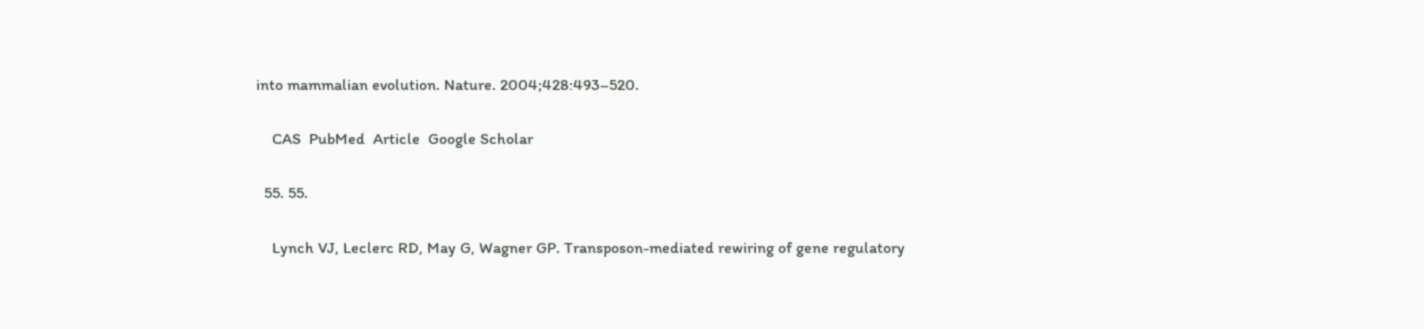into mammalian evolution. Nature. 2004;428:493–520.

    CAS  PubMed  Article  Google Scholar

  55. 55.

    Lynch VJ, Leclerc RD, May G, Wagner GP. Transposon-mediated rewiring of gene regulatory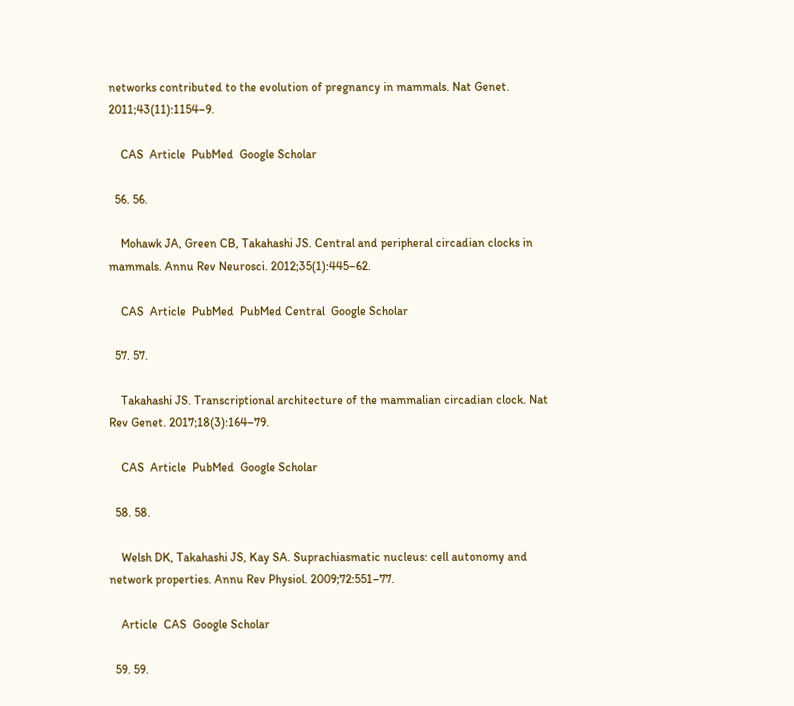networks contributed to the evolution of pregnancy in mammals. Nat Genet. 2011;43(11):1154–9.

    CAS  Article  PubMed  Google Scholar

  56. 56.

    Mohawk JA, Green CB, Takahashi JS. Central and peripheral circadian clocks in mammals. Annu Rev Neurosci. 2012;35(1):445–62.

    CAS  Article  PubMed  PubMed Central  Google Scholar

  57. 57.

    Takahashi JS. Transcriptional architecture of the mammalian circadian clock. Nat Rev Genet. 2017;18(3):164–79.

    CAS  Article  PubMed  Google Scholar

  58. 58.

    Welsh DK, Takahashi JS, Kay SA. Suprachiasmatic nucleus: cell autonomy and network properties. Annu Rev Physiol. 2009;72:551–77.

    Article  CAS  Google Scholar

  59. 59.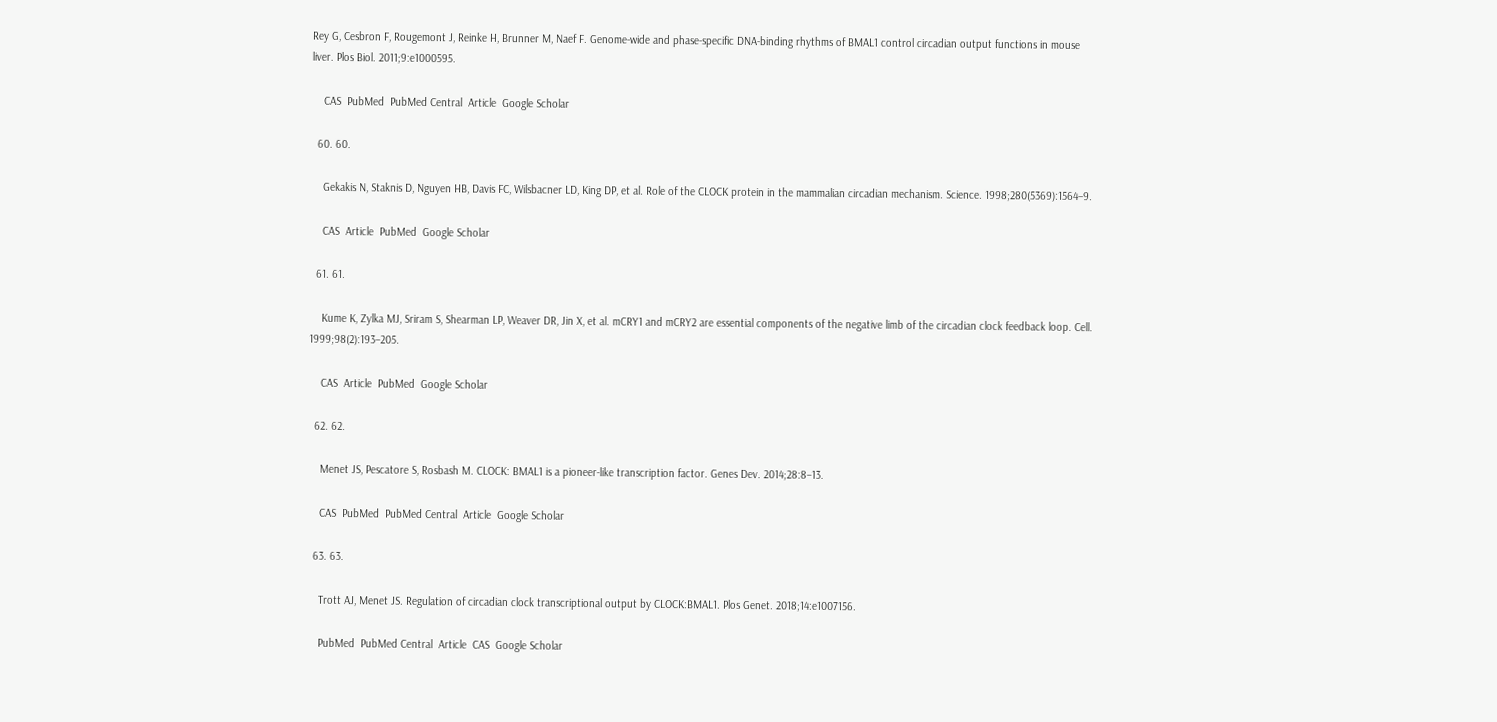Rey G, Cesbron F, Rougemont J, Reinke H, Brunner M, Naef F. Genome-wide and phase-specific DNA-binding rhythms of BMAL1 control circadian output functions in mouse liver. Plos Biol. 2011;9:e1000595.

    CAS  PubMed  PubMed Central  Article  Google Scholar

  60. 60.

    Gekakis N, Staknis D, Nguyen HB, Davis FC, Wilsbacner LD, King DP, et al. Role of the CLOCK protein in the mammalian circadian mechanism. Science. 1998;280(5369):1564–9.

    CAS  Article  PubMed  Google Scholar

  61. 61.

    Kume K, Zylka MJ, Sriram S, Shearman LP, Weaver DR, Jin X, et al. mCRY1 and mCRY2 are essential components of the negative limb of the circadian clock feedback loop. Cell. 1999;98(2):193–205.

    CAS  Article  PubMed  Google Scholar

  62. 62.

    Menet JS, Pescatore S, Rosbash M. CLOCK: BMAL1 is a pioneer-like transcription factor. Genes Dev. 2014;28:8–13.

    CAS  PubMed  PubMed Central  Article  Google Scholar

  63. 63.

    Trott AJ, Menet JS. Regulation of circadian clock transcriptional output by CLOCK:BMAL1. Plos Genet. 2018;14:e1007156.

    PubMed  PubMed Central  Article  CAS  Google Scholar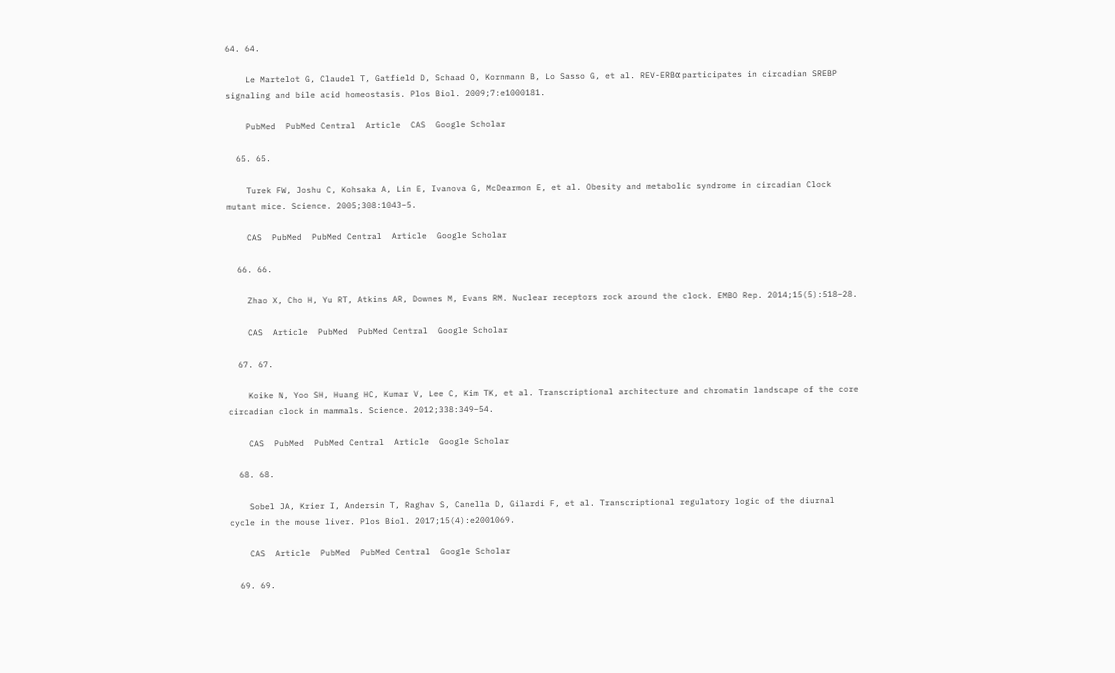64. 64.

    Le Martelot G, Claudel T, Gatfield D, Schaad O, Kornmann B, Lo Sasso G, et al. REV-ERBα participates in circadian SREBP signaling and bile acid homeostasis. Plos Biol. 2009;7:e1000181.

    PubMed  PubMed Central  Article  CAS  Google Scholar

  65. 65.

    Turek FW, Joshu C, Kohsaka A, Lin E, Ivanova G, McDearmon E, et al. Obesity and metabolic syndrome in circadian Clock mutant mice. Science. 2005;308:1043–5.

    CAS  PubMed  PubMed Central  Article  Google Scholar

  66. 66.

    Zhao X, Cho H, Yu RT, Atkins AR, Downes M, Evans RM. Nuclear receptors rock around the clock. EMBO Rep. 2014;15(5):518–28.

    CAS  Article  PubMed  PubMed Central  Google Scholar

  67. 67.

    Koike N, Yoo SH, Huang HC, Kumar V, Lee C, Kim TK, et al. Transcriptional architecture and chromatin landscape of the core circadian clock in mammals. Science. 2012;338:349–54.

    CAS  PubMed  PubMed Central  Article  Google Scholar

  68. 68.

    Sobel JA, Krier I, Andersin T, Raghav S, Canella D, Gilardi F, et al. Transcriptional regulatory logic of the diurnal cycle in the mouse liver. Plos Biol. 2017;15(4):e2001069.

    CAS  Article  PubMed  PubMed Central  Google Scholar

  69. 69.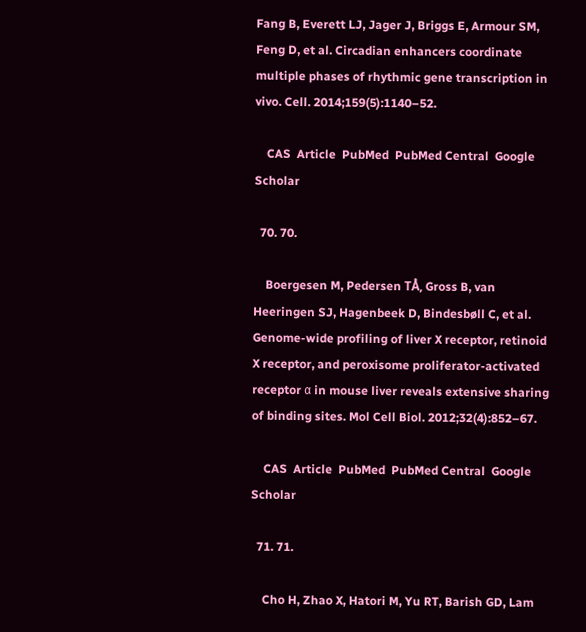Fang B, Everett LJ, Jager J, Briggs E, Armour SM, Feng D, et al. Circadian enhancers coordinate multiple phases of rhythmic gene transcription in vivo. Cell. 2014;159(5):1140–52.

    CAS  Article  PubMed  PubMed Central  Google Scholar

  70. 70.

    Boergesen M, Pedersen TÅ, Gross B, van Heeringen SJ, Hagenbeek D, Bindesbøll C, et al. Genome-wide profiling of liver X receptor, retinoid X receptor, and peroxisome proliferator-activated receptor α in mouse liver reveals extensive sharing of binding sites. Mol Cell Biol. 2012;32(4):852–67.

    CAS  Article  PubMed  PubMed Central  Google Scholar

  71. 71.

    Cho H, Zhao X, Hatori M, Yu RT, Barish GD, Lam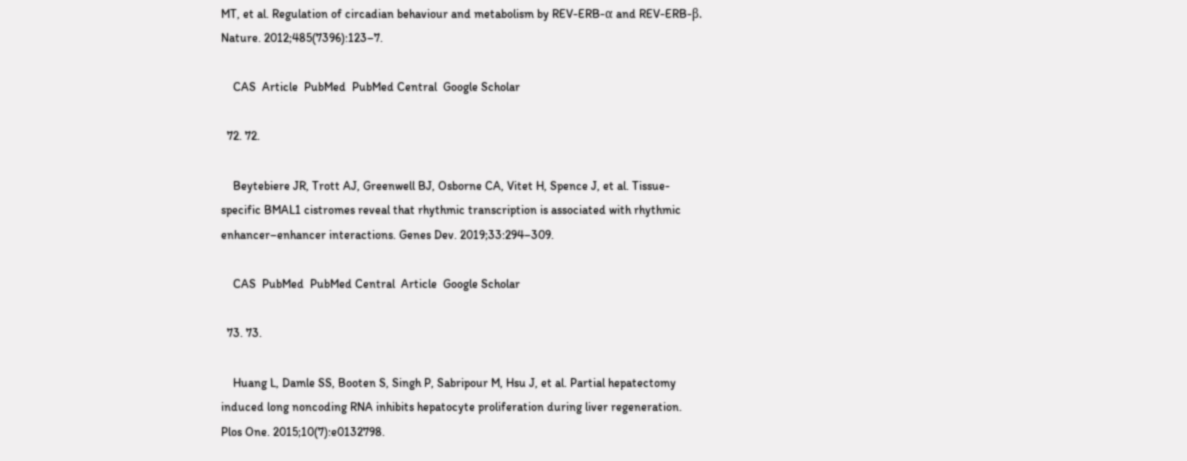MT, et al. Regulation of circadian behaviour and metabolism by REV-ERB-α and REV-ERB-β. Nature. 2012;485(7396):123–7.

    CAS  Article  PubMed  PubMed Central  Google Scholar

  72. 72.

    Beytebiere JR, Trott AJ, Greenwell BJ, Osborne CA, Vitet H, Spence J, et al. Tissue-specific BMAL1 cistromes reveal that rhythmic transcription is associated with rhythmic enhancer–enhancer interactions. Genes Dev. 2019;33:294–309.

    CAS  PubMed  PubMed Central  Article  Google Scholar

  73. 73.

    Huang L, Damle SS, Booten S, Singh P, Sabripour M, Hsu J, et al. Partial hepatectomy induced long noncoding RNA inhibits hepatocyte proliferation during liver regeneration. Plos One. 2015;10(7):e0132798.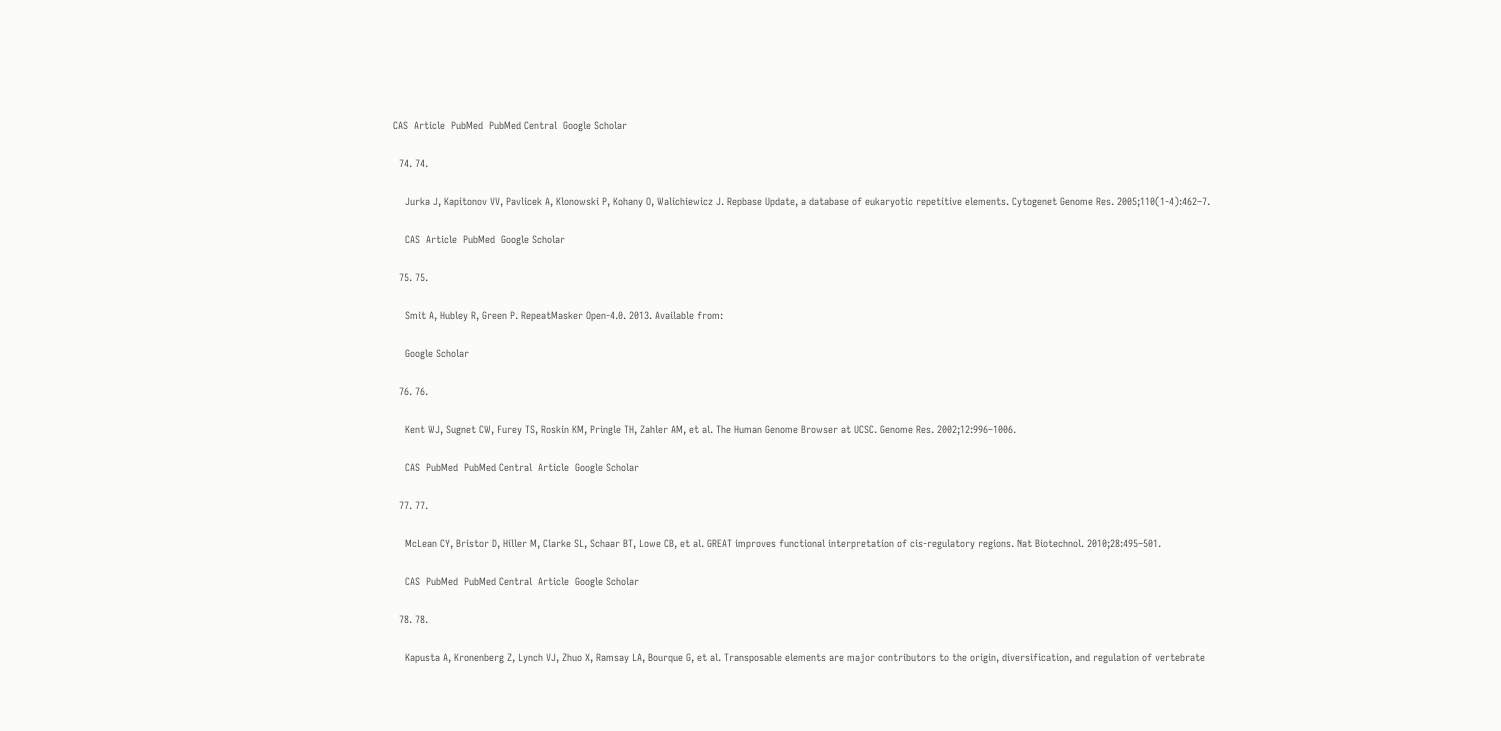CAS  Article  PubMed  PubMed Central  Google Scholar

  74. 74.

    Jurka J, Kapitonov VV, Pavlicek A, Klonowski P, Kohany O, Walichiewicz J. Repbase Update, a database of eukaryotic repetitive elements. Cytogenet Genome Res. 2005;110(1-4):462–7.

    CAS  Article  PubMed  Google Scholar

  75. 75.

    Smit A, Hubley R, Green P. RepeatMasker Open-4.0. 2013. Available from:

    Google Scholar

  76. 76.

    Kent WJ, Sugnet CW, Furey TS, Roskin KM, Pringle TH, Zahler AM, et al. The Human Genome Browser at UCSC. Genome Res. 2002;12:996–1006.

    CAS  PubMed  PubMed Central  Article  Google Scholar

  77. 77.

    McLean CY, Bristor D, Hiller M, Clarke SL, Schaar BT, Lowe CB, et al. GREAT improves functional interpretation of cis-regulatory regions. Nat Biotechnol. 2010;28:495–501.

    CAS  PubMed  PubMed Central  Article  Google Scholar

  78. 78.

    Kapusta A, Kronenberg Z, Lynch VJ, Zhuo X, Ramsay LA, Bourque G, et al. Transposable elements are major contributors to the origin, diversification, and regulation of vertebrate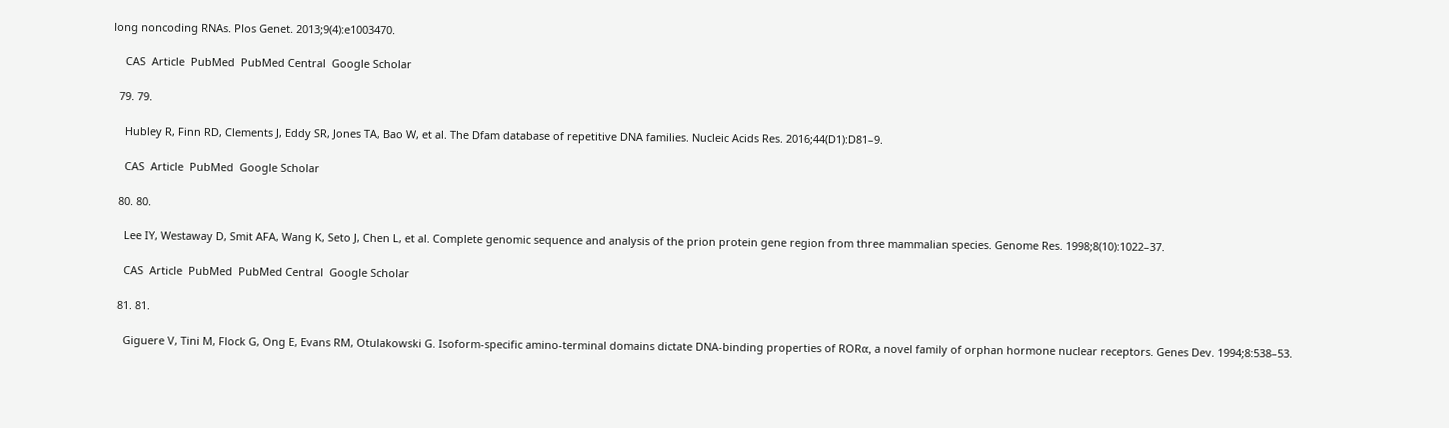long noncoding RNAs. Plos Genet. 2013;9(4):e1003470.

    CAS  Article  PubMed  PubMed Central  Google Scholar

  79. 79.

    Hubley R, Finn RD, Clements J, Eddy SR, Jones TA, Bao W, et al. The Dfam database of repetitive DNA families. Nucleic Acids Res. 2016;44(D1):D81–9.

    CAS  Article  PubMed  Google Scholar

  80. 80.

    Lee IY, Westaway D, Smit AFA, Wang K, Seto J, Chen L, et al. Complete genomic sequence and analysis of the prion protein gene region from three mammalian species. Genome Res. 1998;8(10):1022–37.

    CAS  Article  PubMed  PubMed Central  Google Scholar

  81. 81.

    Giguere V, Tini M, Flock G, Ong E, Evans RM, Otulakowski G. Isoform-specific amino-terminal domains dictate DNA-binding properties of RORα, a novel family of orphan hormone nuclear receptors. Genes Dev. 1994;8:538–53.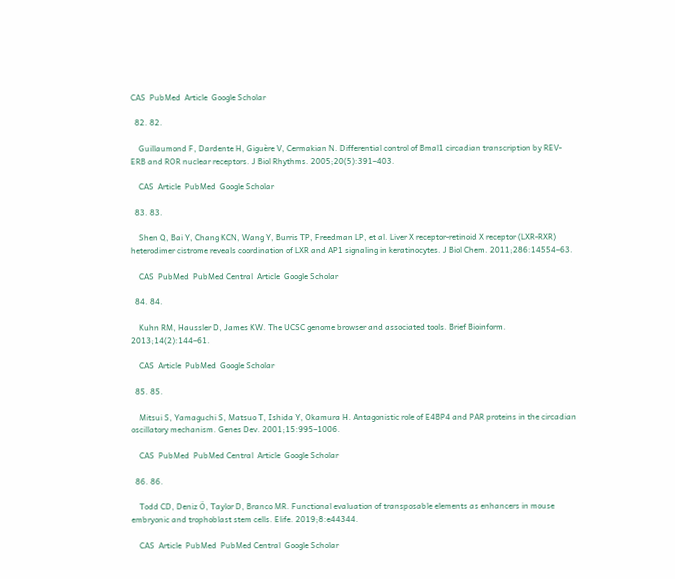CAS  PubMed  Article  Google Scholar

  82. 82.

    Guillaumond F, Dardente H, Giguère V, Cermakian N. Differential control of Bmal1 circadian transcription by REV-ERB and ROR nuclear receptors. J Biol Rhythms. 2005;20(5):391–403.

    CAS  Article  PubMed  Google Scholar

  83. 83.

    Shen Q, Bai Y, Chang KCN, Wang Y, Burris TP, Freedman LP, et al. Liver X receptor-retinoid X receptor (LXR-RXR) heterodimer cistrome reveals coordination of LXR and AP1 signaling in keratinocytes. J Biol Chem. 2011;286:14554–63.

    CAS  PubMed  PubMed Central  Article  Google Scholar

  84. 84.

    Kuhn RM, Haussler D, James KW. The UCSC genome browser and associated tools. Brief Bioinform. 2013;14(2):144–61.

    CAS  Article  PubMed  Google Scholar

  85. 85.

    Mitsui S, Yamaguchi S, Matsuo T, Ishida Y, Okamura H. Antagonistic role of E4BP4 and PAR proteins in the circadian oscillatory mechanism. Genes Dev. 2001;15:995–1006.

    CAS  PubMed  PubMed Central  Article  Google Scholar

  86. 86.

    Todd CD, Deniz Ö, Taylor D, Branco MR. Functional evaluation of transposable elements as enhancers in mouse embryonic and trophoblast stem cells. Elife. 2019;8:e44344.

    CAS  Article  PubMed  PubMed Central  Google Scholar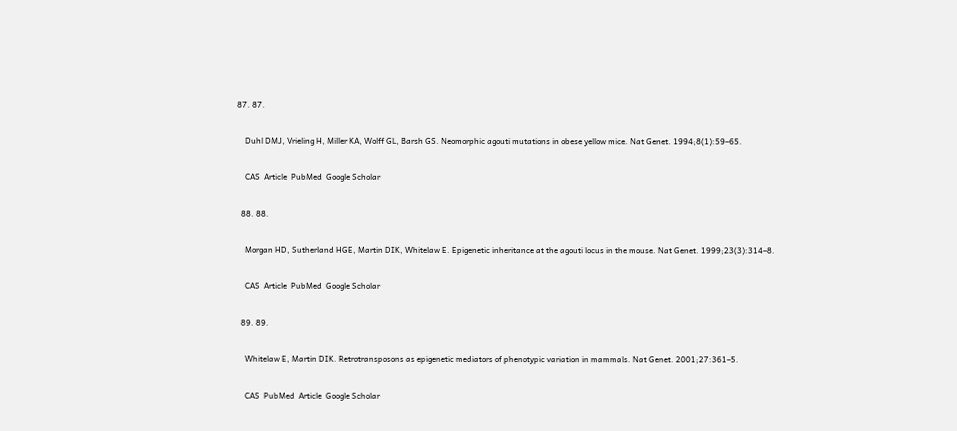87. 87.

    Duhl DMJ, Vrieling H, Miller KA, Wolff GL, Barsh GS. Neomorphic agouti mutations in obese yellow mice. Nat Genet. 1994;8(1):59–65.

    CAS  Article  PubMed  Google Scholar

  88. 88.

    Morgan HD, Sutherland HGE, Martin DIK, Whitelaw E. Epigenetic inheritance at the agouti locus in the mouse. Nat Genet. 1999;23(3):314–8.

    CAS  Article  PubMed  Google Scholar

  89. 89.

    Whitelaw E, Martin DIK. Retrotransposons as epigenetic mediators of phenotypic variation in mammals. Nat Genet. 2001;27:361–5.

    CAS  PubMed  Article  Google Scholar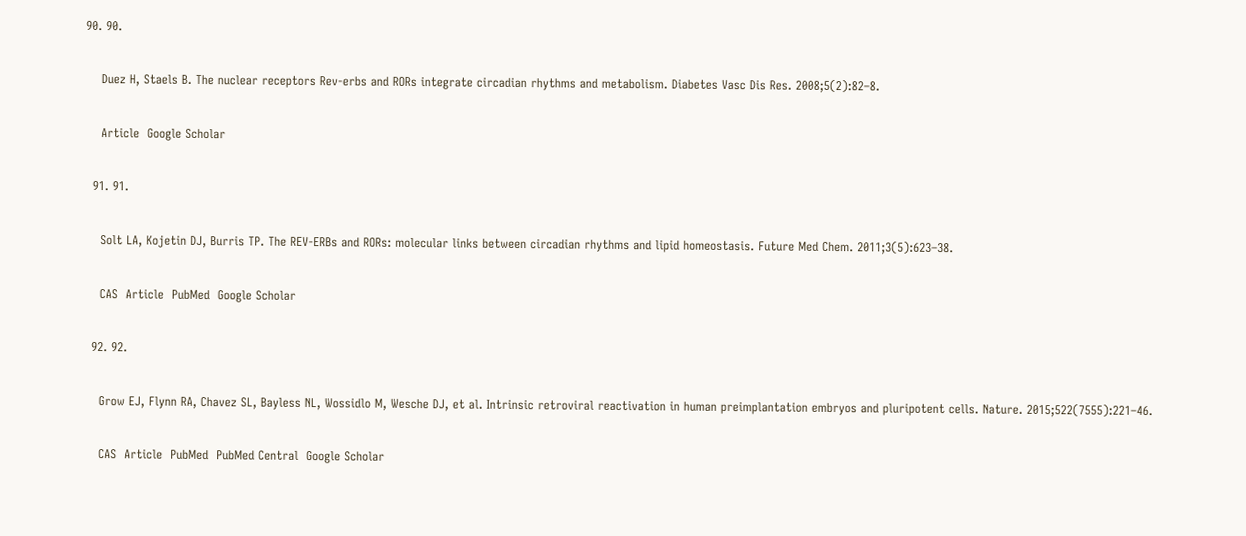90. 90.

    Duez H, Staels B. The nuclear receptors Rev-erbs and RORs integrate circadian rhythms and metabolism. Diabetes Vasc Dis Res. 2008;5(2):82–8.

    Article  Google Scholar

  91. 91.

    Solt LA, Kojetin DJ, Burris TP. The REV-ERBs and RORs: molecular links between circadian rhythms and lipid homeostasis. Future Med Chem. 2011;3(5):623–38.

    CAS  Article  PubMed  Google Scholar

  92. 92.

    Grow EJ, Flynn RA, Chavez SL, Bayless NL, Wossidlo M, Wesche DJ, et al. Intrinsic retroviral reactivation in human preimplantation embryos and pluripotent cells. Nature. 2015;522(7555):221–46.

    CAS  Article  PubMed  PubMed Central  Google Scholar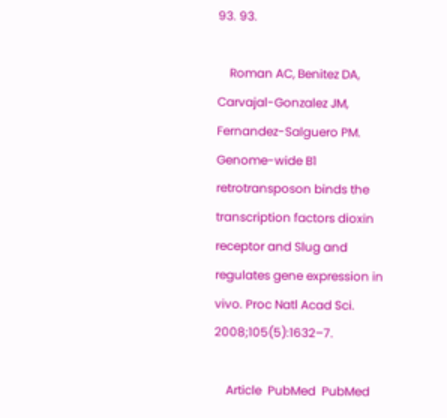93. 93.

    Roman AC, Benitez DA, Carvajal-Gonzalez JM, Fernandez-Salguero PM. Genome-wide B1 retrotransposon binds the transcription factors dioxin receptor and Slug and regulates gene expression in vivo. Proc Natl Acad Sci. 2008;105(5):1632–7.

    Article  PubMed  PubMed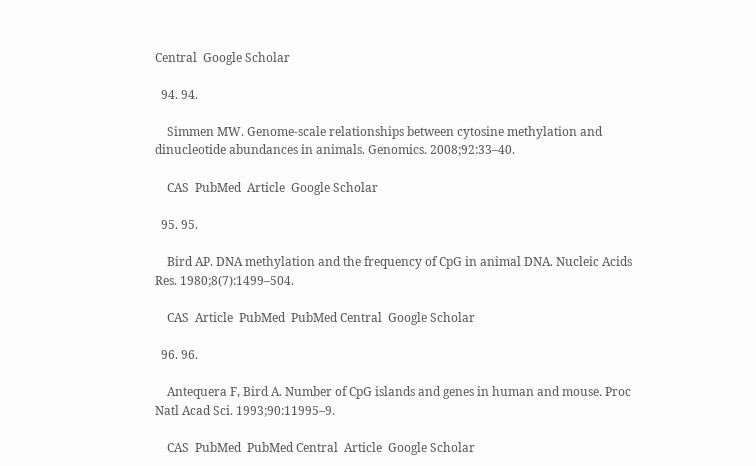Central  Google Scholar

  94. 94.

    Simmen MW. Genome-scale relationships between cytosine methylation and dinucleotide abundances in animals. Genomics. 2008;92:33–40.

    CAS  PubMed  Article  Google Scholar

  95. 95.

    Bird AP. DNA methylation and the frequency of CpG in animal DNA. Nucleic Acids Res. 1980;8(7):1499–504.

    CAS  Article  PubMed  PubMed Central  Google Scholar

  96. 96.

    Antequera F, Bird A. Number of CpG islands and genes in human and mouse. Proc Natl Acad Sci. 1993;90:11995–9.

    CAS  PubMed  PubMed Central  Article  Google Scholar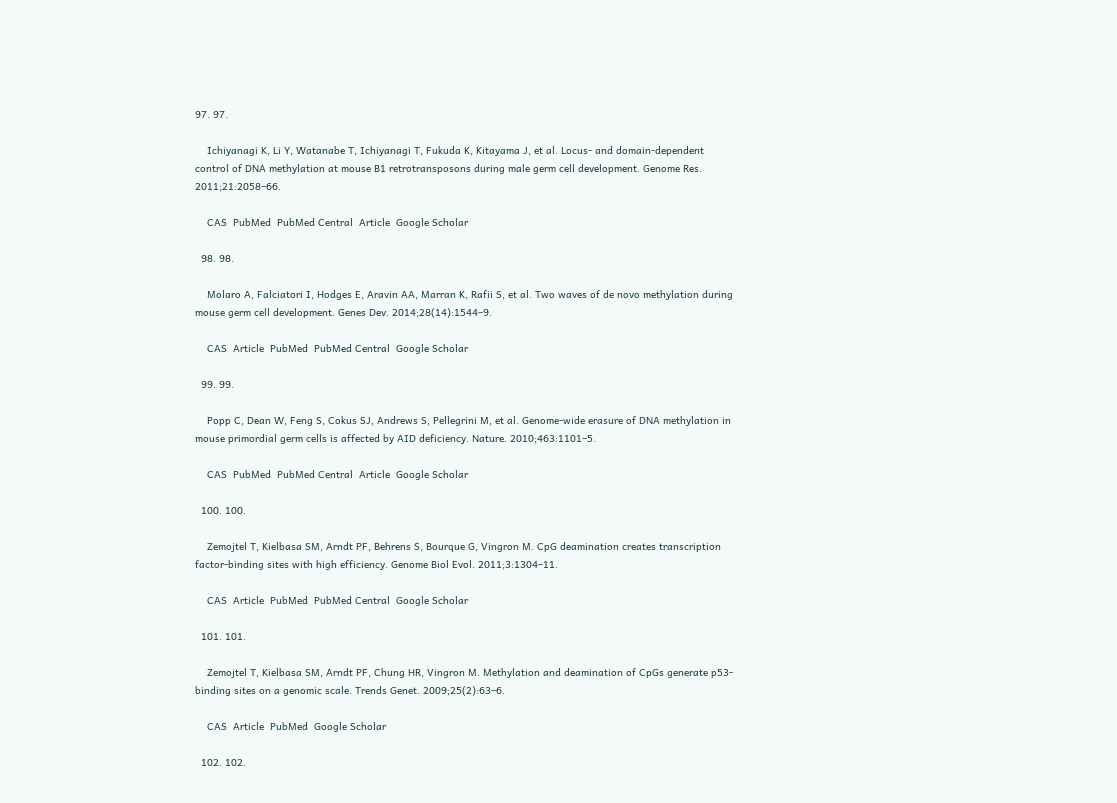97. 97.

    Ichiyanagi K, Li Y, Watanabe T, Ichiyanagi T, Fukuda K, Kitayama J, et al. Locus- and domain-dependent control of DNA methylation at mouse B1 retrotransposons during male germ cell development. Genome Res. 2011;21:2058–66.

    CAS  PubMed  PubMed Central  Article  Google Scholar

  98. 98.

    Molaro A, Falciatori I, Hodges E, Aravin AA, Marran K, Rafii S, et al. Two waves of de novo methylation during mouse germ cell development. Genes Dev. 2014;28(14):1544–9.

    CAS  Article  PubMed  PubMed Central  Google Scholar

  99. 99.

    Popp C, Dean W, Feng S, Cokus SJ, Andrews S, Pellegrini M, et al. Genome-wide erasure of DNA methylation in mouse primordial germ cells is affected by AID deficiency. Nature. 2010;463:1101–5.

    CAS  PubMed  PubMed Central  Article  Google Scholar

  100. 100.

    Zemojtel T, Kielbasa SM, Arndt PF, Behrens S, Bourque G, Vingron M. CpG deamination creates transcription factor-binding sites with high efficiency. Genome Biol Evol. 2011;3:1304–11.

    CAS  Article  PubMed  PubMed Central  Google Scholar

  101. 101.

    Zemojtel T, Kielbasa SM, Arndt PF, Chung HR, Vingron M. Methylation and deamination of CpGs generate p53-binding sites on a genomic scale. Trends Genet. 2009;25(2):63–6.

    CAS  Article  PubMed  Google Scholar

  102. 102.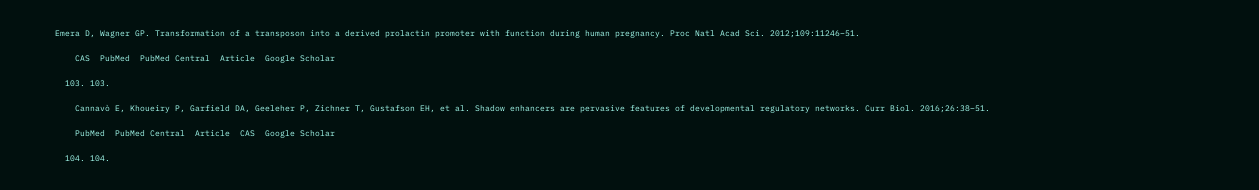Emera D, Wagner GP. Transformation of a transposon into a derived prolactin promoter with function during human pregnancy. Proc Natl Acad Sci. 2012;109:11246–51.

    CAS  PubMed  PubMed Central  Article  Google Scholar

  103. 103.

    Cannavò E, Khoueiry P, Garfield DA, Geeleher P, Zichner T, Gustafson EH, et al. Shadow enhancers are pervasive features of developmental regulatory networks. Curr Biol. 2016;26:38–51.

    PubMed  PubMed Central  Article  CAS  Google Scholar

  104. 104.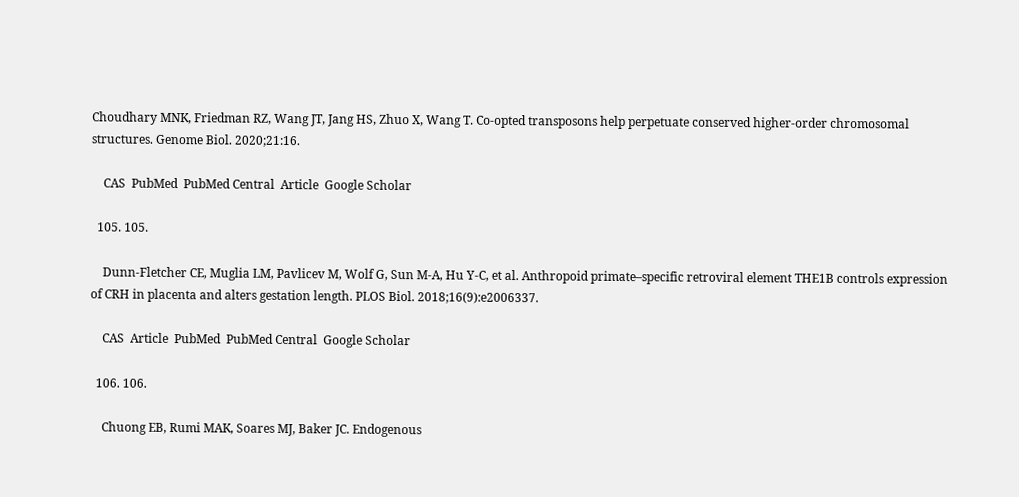Choudhary MNK, Friedman RZ, Wang JT, Jang HS, Zhuo X, Wang T. Co-opted transposons help perpetuate conserved higher-order chromosomal structures. Genome Biol. 2020;21:16.

    CAS  PubMed  PubMed Central  Article  Google Scholar

  105. 105.

    Dunn-Fletcher CE, Muglia LM, Pavlicev M, Wolf G, Sun M-A, Hu Y-C, et al. Anthropoid primate–specific retroviral element THE1B controls expression of CRH in placenta and alters gestation length. PLOS Biol. 2018;16(9):e2006337.

    CAS  Article  PubMed  PubMed Central  Google Scholar

  106. 106.

    Chuong EB, Rumi MAK, Soares MJ, Baker JC. Endogenous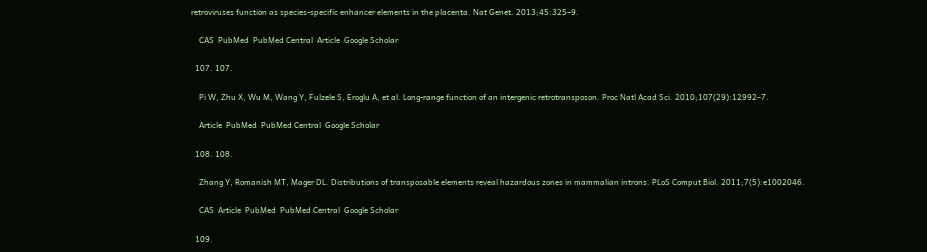retroviruses function as species-specific enhancer elements in the placenta. Nat Genet. 2013;45:325–9.

    CAS  PubMed  PubMed Central  Article  Google Scholar

  107. 107.

    Pi W, Zhu X, Wu M, Wang Y, Fulzele S, Eroglu A, et al. Long-range function of an intergenic retrotransposon. Proc Natl Acad Sci. 2010;107(29):12992–7.

    Article  PubMed  PubMed Central  Google Scholar

  108. 108.

    Zhang Y, Romanish MT, Mager DL. Distributions of transposable elements reveal hazardous zones in mammalian introns. PLoS Comput Biol. 2011;7(5):e1002046.

    CAS  Article  PubMed  PubMed Central  Google Scholar

  109.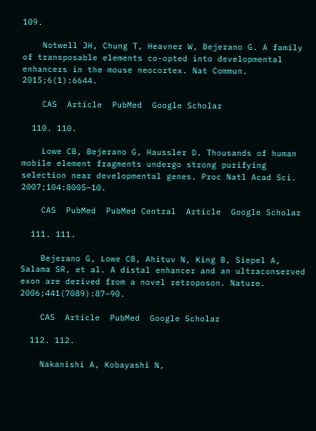109.

    Notwell JH, Chung T, Heavner W, Bejerano G. A family of transposable elements co-opted into developmental enhancers in the mouse neocortex. Nat Commun. 2015;6(1):6644.

    CAS  Article  PubMed  Google Scholar

  110. 110.

    Lowe CB, Bejerano G, Haussler D. Thousands of human mobile element fragments undergo strong purifying selection near developmental genes. Proc Natl Acad Sci. 2007;104:8005–10.

    CAS  PubMed  PubMed Central  Article  Google Scholar

  111. 111.

    Bejerano G, Lowe CB, Ahituv N, King B, Siepel A, Salama SR, et al. A distal enhancer and an ultraconserved exon are derived from a novel retroposon. Nature. 2006;441(7089):87–90.

    CAS  Article  PubMed  Google Scholar

  112. 112.

    Nakanishi A, Kobayashi N,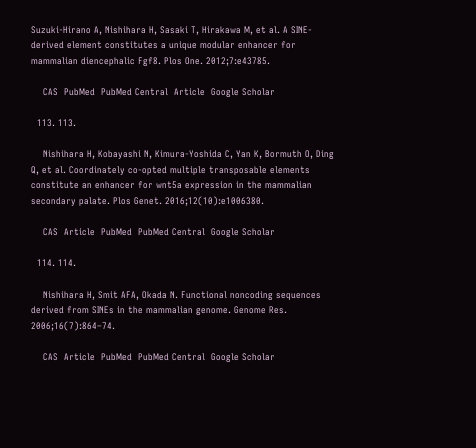Suzuki-Hirano A, Nishihara H, Sasaki T, Hirakawa M, et al. A SINE-derived element constitutes a unique modular enhancer for mammalian diencephalic Fgf8. Plos One. 2012;7:e43785.

    CAS  PubMed  PubMed Central  Article  Google Scholar

  113. 113.

    Nishihara H, Kobayashi N, Kimura-Yoshida C, Yan K, Bormuth O, Ding Q, et al. Coordinately co-opted multiple transposable elements constitute an enhancer for wnt5a expression in the mammalian secondary palate. Plos Genet. 2016;12(10):e1006380.

    CAS  Article  PubMed  PubMed Central  Google Scholar

  114. 114.

    Nishihara H, Smit AFA, Okada N. Functional noncoding sequences derived from SINEs in the mammalian genome. Genome Res. 2006;16(7):864–74.

    CAS  Article  PubMed  PubMed Central  Google Scholar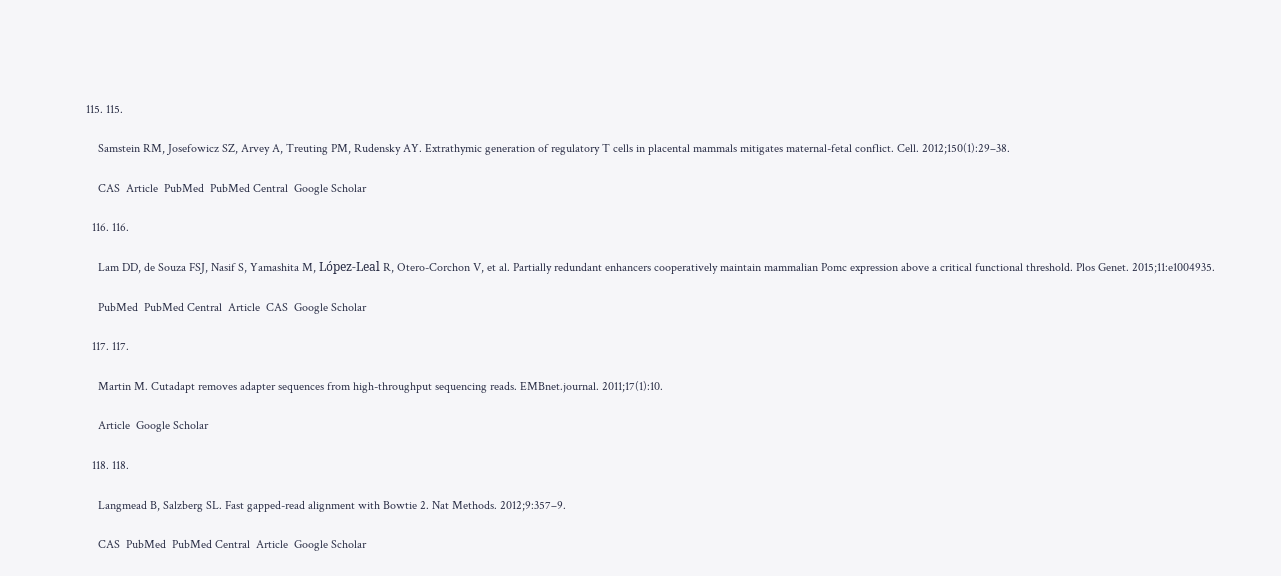115. 115.

    Samstein RM, Josefowicz SZ, Arvey A, Treuting PM, Rudensky AY. Extrathymic generation of regulatory T cells in placental mammals mitigates maternal-fetal conflict. Cell. 2012;150(1):29–38.

    CAS  Article  PubMed  PubMed Central  Google Scholar

  116. 116.

    Lam DD, de Souza FSJ, Nasif S, Yamashita M, López-Leal R, Otero-Corchon V, et al. Partially redundant enhancers cooperatively maintain mammalian Pomc expression above a critical functional threshold. Plos Genet. 2015;11:e1004935.

    PubMed  PubMed Central  Article  CAS  Google Scholar

  117. 117.

    Martin M. Cutadapt removes adapter sequences from high-throughput sequencing reads. EMBnet.journal. 2011;17(1):10.

    Article  Google Scholar

  118. 118.

    Langmead B, Salzberg SL. Fast gapped-read alignment with Bowtie 2. Nat Methods. 2012;9:357–9.

    CAS  PubMed  PubMed Central  Article  Google Scholar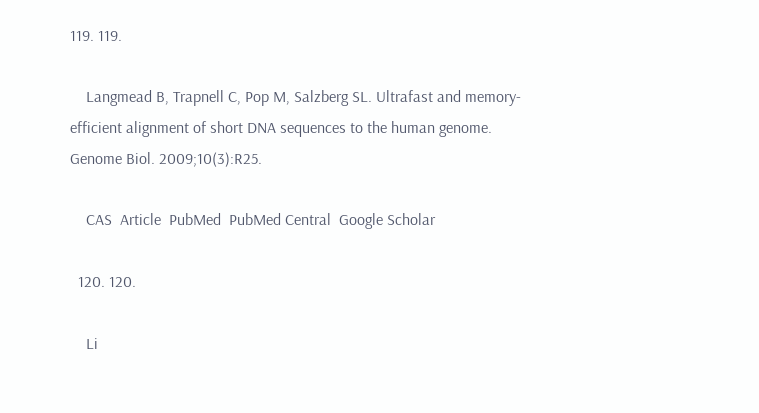119. 119.

    Langmead B, Trapnell C, Pop M, Salzberg SL. Ultrafast and memory-efficient alignment of short DNA sequences to the human genome. Genome Biol. 2009;10(3):R25.

    CAS  Article  PubMed  PubMed Central  Google Scholar

  120. 120.

    Li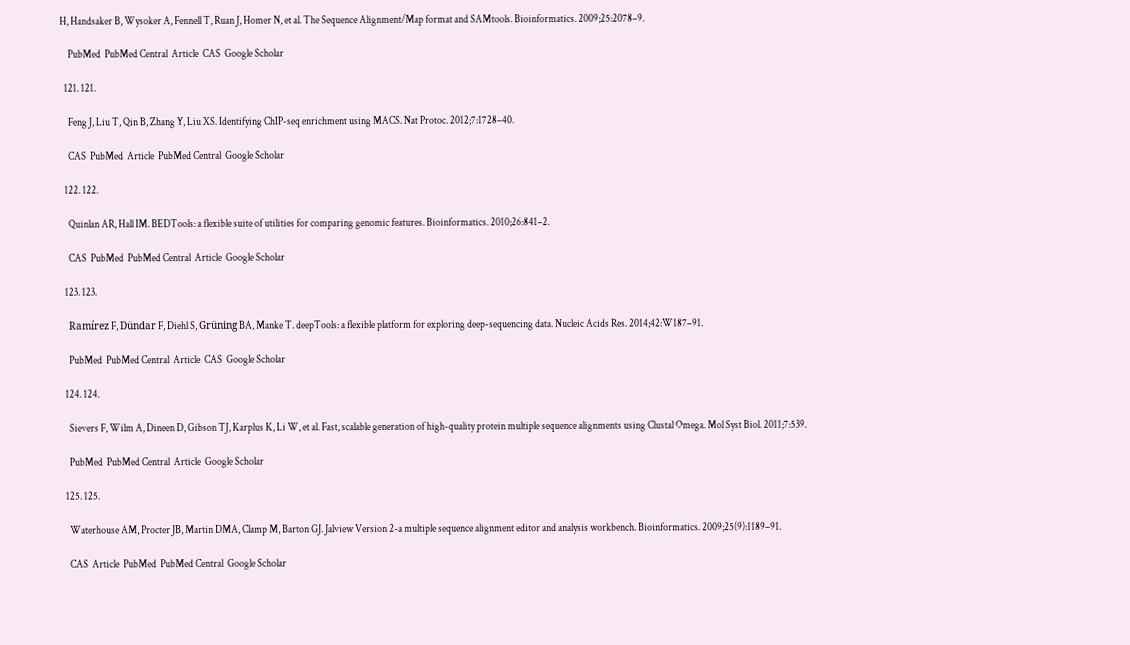H, Handsaker B, Wysoker A, Fennell T, Ruan J, Homer N, et al. The Sequence Alignment/Map format and SAMtools. Bioinformatics. 2009;25:2078–9.

    PubMed  PubMed Central  Article  CAS  Google Scholar

  121. 121.

    Feng J, Liu T, Qin B, Zhang Y, Liu XS. Identifying ChIP-seq enrichment using MACS. Nat Protoc. 2012;7:1728–40.

    CAS  PubMed  Article  PubMed Central  Google Scholar

  122. 122.

    Quinlan AR, Hall IM. BEDTools: a flexible suite of utilities for comparing genomic features. Bioinformatics. 2010;26:841–2.

    CAS  PubMed  PubMed Central  Article  Google Scholar

  123. 123.

    Ramírez F, Dündar F, Diehl S, Grüning BA, Manke T. deepTools: a flexible platform for exploring deep-sequencing data. Nucleic Acids Res. 2014;42:W187–91.

    PubMed  PubMed Central  Article  CAS  Google Scholar

  124. 124.

    Sievers F, Wilm A, Dineen D, Gibson TJ, Karplus K, Li W, et al. Fast, scalable generation of high-quality protein multiple sequence alignments using Clustal Omega. Mol Syst Biol. 2011;7:539.

    PubMed  PubMed Central  Article  Google Scholar

  125. 125.

    Waterhouse AM, Procter JB, Martin DMA, Clamp M, Barton GJ. Jalview Version 2-a multiple sequence alignment editor and analysis workbench. Bioinformatics. 2009;25(9):1189–91.

    CAS  Article  PubMed  PubMed Central  Google Scholar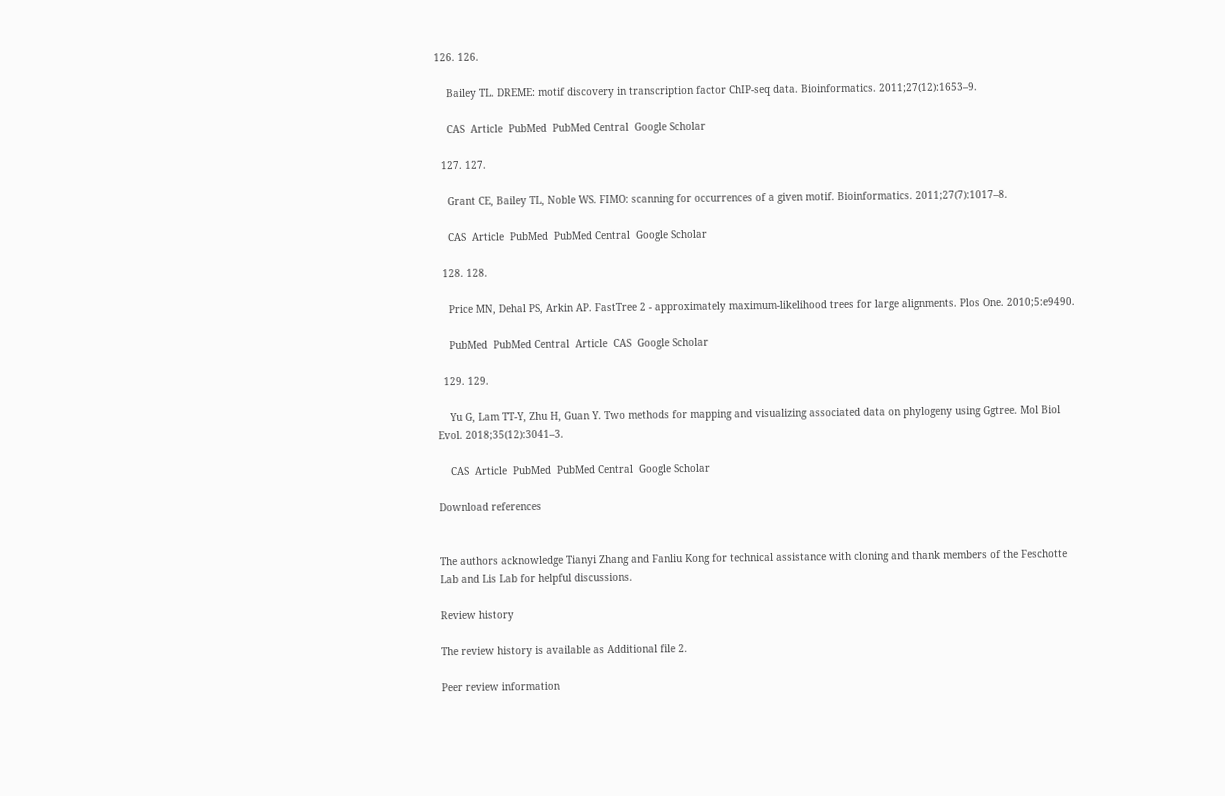126. 126.

    Bailey TL. DREME: motif discovery in transcription factor ChIP-seq data. Bioinformatics. 2011;27(12):1653–9.

    CAS  Article  PubMed  PubMed Central  Google Scholar

  127. 127.

    Grant CE, Bailey TL, Noble WS. FIMO: scanning for occurrences of a given motif. Bioinformatics. 2011;27(7):1017–8.

    CAS  Article  PubMed  PubMed Central  Google Scholar

  128. 128.

    Price MN, Dehal PS, Arkin AP. FastTree 2 - approximately maximum-likelihood trees for large alignments. Plos One. 2010;5:e9490.

    PubMed  PubMed Central  Article  CAS  Google Scholar

  129. 129.

    Yu G, Lam TT-Y, Zhu H, Guan Y. Two methods for mapping and visualizing associated data on phylogeny using Ggtree. Mol Biol Evol. 2018;35(12):3041–3.

    CAS  Article  PubMed  PubMed Central  Google Scholar

Download references


The authors acknowledge Tianyi Zhang and Fanliu Kong for technical assistance with cloning and thank members of the Feschotte Lab and Lis Lab for helpful discussions.

Review history

The review history is available as Additional file 2.

Peer review information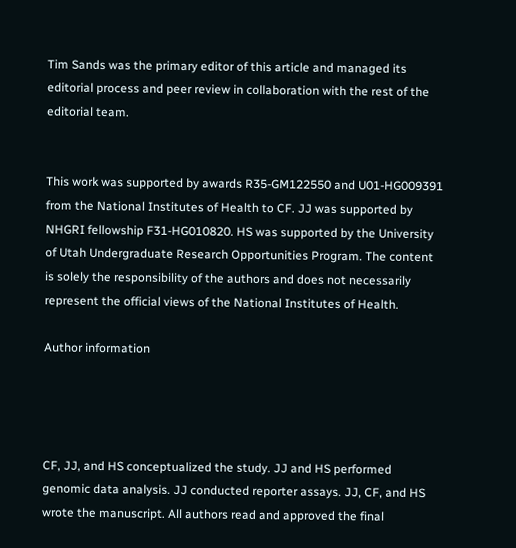Tim Sands was the primary editor of this article and managed its editorial process and peer review in collaboration with the rest of the editorial team.


This work was supported by awards R35-GM122550 and U01-HG009391 from the National Institutes of Health to CF. JJ was supported by NHGRI fellowship F31-HG010820. HS was supported by the University of Utah Undergraduate Research Opportunities Program. The content is solely the responsibility of the authors and does not necessarily represent the official views of the National Institutes of Health.

Author information




CF, JJ, and HS conceptualized the study. JJ and HS performed genomic data analysis. JJ conducted reporter assays. JJ, CF, and HS wrote the manuscript. All authors read and approved the final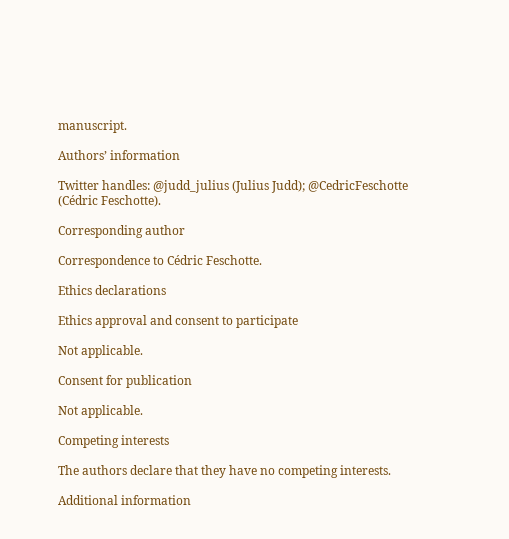manuscript.

Authors’ information

Twitter handles: @judd_julius (Julius Judd); @CedricFeschotte (Cédric Feschotte).

Corresponding author

Correspondence to Cédric Feschotte.

Ethics declarations

Ethics approval and consent to participate

Not applicable.

Consent for publication

Not applicable.

Competing interests

The authors declare that they have no competing interests.

Additional information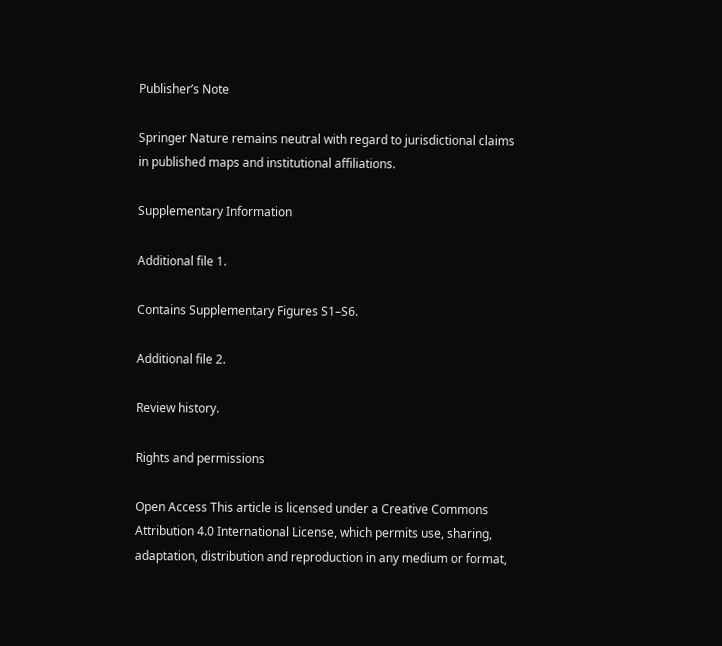Publisher’s Note

Springer Nature remains neutral with regard to jurisdictional claims in published maps and institutional affiliations.

Supplementary Information

Additional file 1.

Contains Supplementary Figures S1–S6.

Additional file 2.

Review history.

Rights and permissions

Open Access This article is licensed under a Creative Commons Attribution 4.0 International License, which permits use, sharing, adaptation, distribution and reproduction in any medium or format,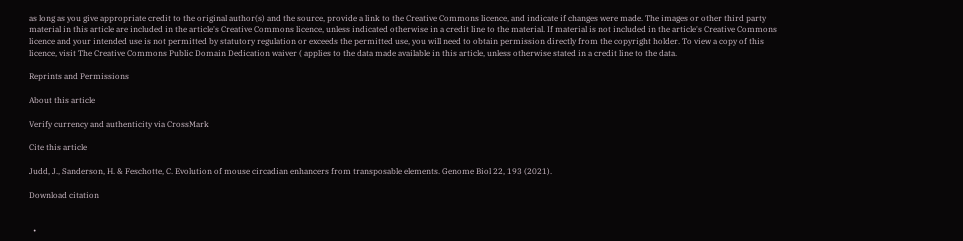as long as you give appropriate credit to the original author(s) and the source, provide a link to the Creative Commons licence, and indicate if changes were made. The images or other third party material in this article are included in the article's Creative Commons licence, unless indicated otherwise in a credit line to the material. If material is not included in the article's Creative Commons licence and your intended use is not permitted by statutory regulation or exceeds the permitted use, you will need to obtain permission directly from the copyright holder. To view a copy of this licence, visit The Creative Commons Public Domain Dedication waiver ( applies to the data made available in this article, unless otherwise stated in a credit line to the data.

Reprints and Permissions

About this article

Verify currency and authenticity via CrossMark

Cite this article

Judd, J., Sanderson, H. & Feschotte, C. Evolution of mouse circadian enhancers from transposable elements. Genome Biol 22, 193 (2021).

Download citation


  •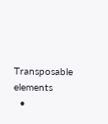Transposable elements
  •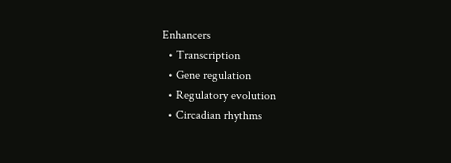Enhancers
  • Transcription
  • Gene regulation
  • Regulatory evolution
  • Circadian rhythms